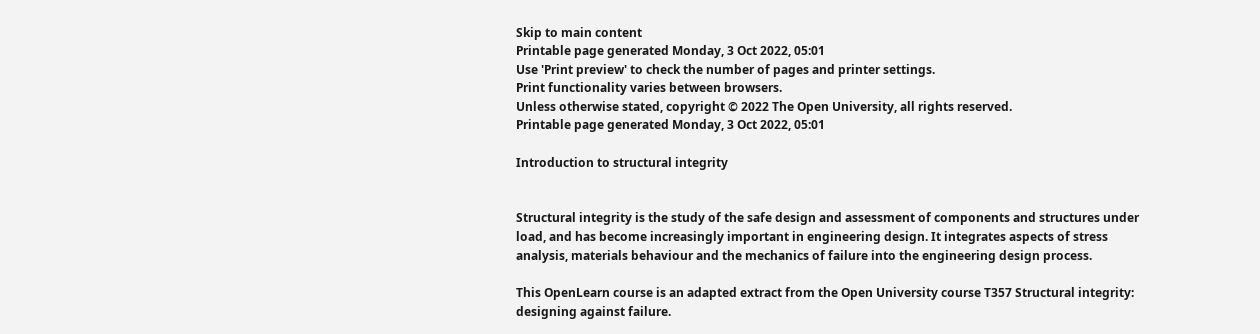Skip to main content
Printable page generated Monday, 3 Oct 2022, 05:01
Use 'Print preview' to check the number of pages and printer settings.
Print functionality varies between browsers.
Unless otherwise stated, copyright © 2022 The Open University, all rights reserved.
Printable page generated Monday, 3 Oct 2022, 05:01

Introduction to structural integrity


Structural integrity is the study of the safe design and assessment of components and structures under load, and has become increasingly important in engineering design. It integrates aspects of stress analysis, materials behaviour and the mechanics of failure into the engineering design process.

This OpenLearn course is an adapted extract from the Open University course T357 Structural integrity: designing against failure.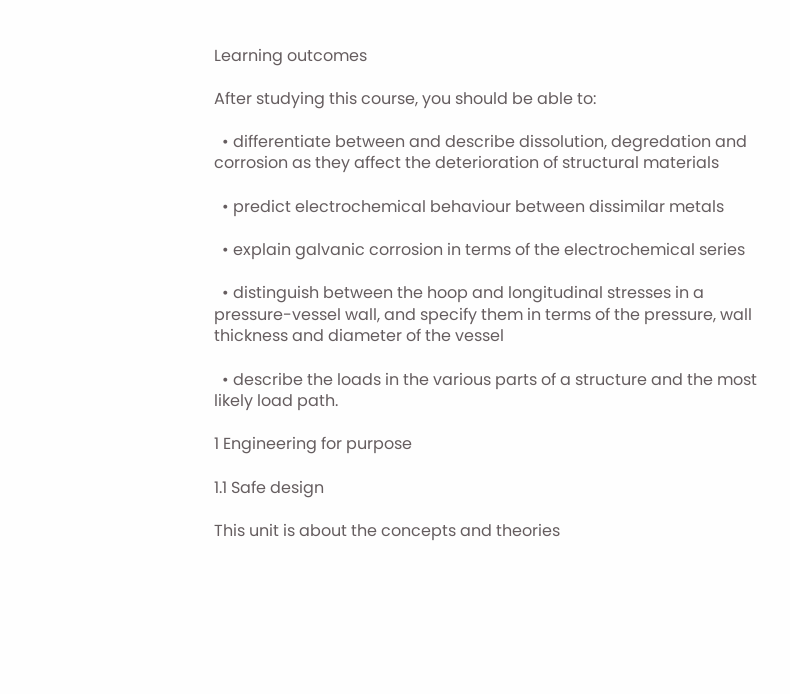Learning outcomes

After studying this course, you should be able to:

  • differentiate between and describe dissolution, degredation and corrosion as they affect the deterioration of structural materials

  • predict electrochemical behaviour between dissimilar metals

  • explain galvanic corrosion in terms of the electrochemical series

  • distinguish between the hoop and longitudinal stresses in a pressure-vessel wall, and specify them in terms of the pressure, wall thickness and diameter of the vessel

  • describe the loads in the various parts of a structure and the most likely load path.

1 Engineering for purpose

1.1 Safe design

This unit is about the concepts and theories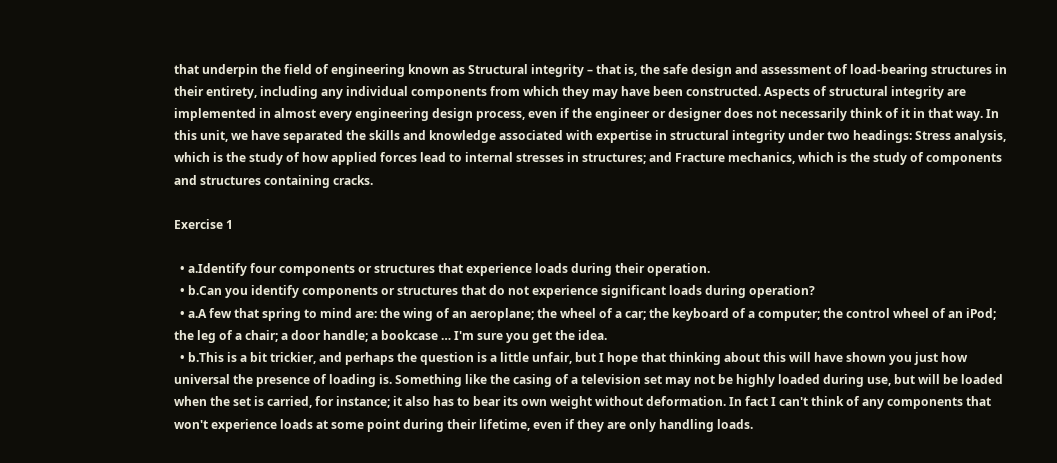that underpin the field of engineering known as Structural integrity – that is, the safe design and assessment of load-bearing structures in their entirety, including any individual components from which they may have been constructed. Aspects of structural integrity are implemented in almost every engineering design process, even if the engineer or designer does not necessarily think of it in that way. In this unit, we have separated the skills and knowledge associated with expertise in structural integrity under two headings: Stress analysis, which is the study of how applied forces lead to internal stresses in structures; and Fracture mechanics, which is the study of components and structures containing cracks.

Exercise 1

  • a.Identify four components or structures that experience loads during their operation.
  • b.Can you identify components or structures that do not experience significant loads during operation?
  • a.A few that spring to mind are: the wing of an aeroplane; the wheel of a car; the keyboard of a computer; the control wheel of an iPod; the leg of a chair; a door handle; a bookcase … I'm sure you get the idea.
  • b.This is a bit trickier, and perhaps the question is a little unfair, but I hope that thinking about this will have shown you just how universal the presence of loading is. Something like the casing of a television set may not be highly loaded during use, but will be loaded when the set is carried, for instance; it also has to bear its own weight without deformation. In fact I can't think of any components that won't experience loads at some point during their lifetime, even if they are only handling loads.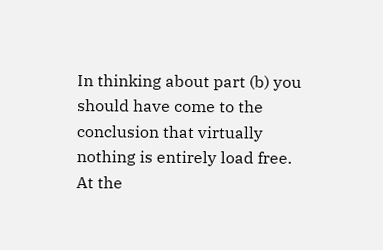In thinking about part (b) you should have come to the conclusion that virtually nothing is entirely load free. At the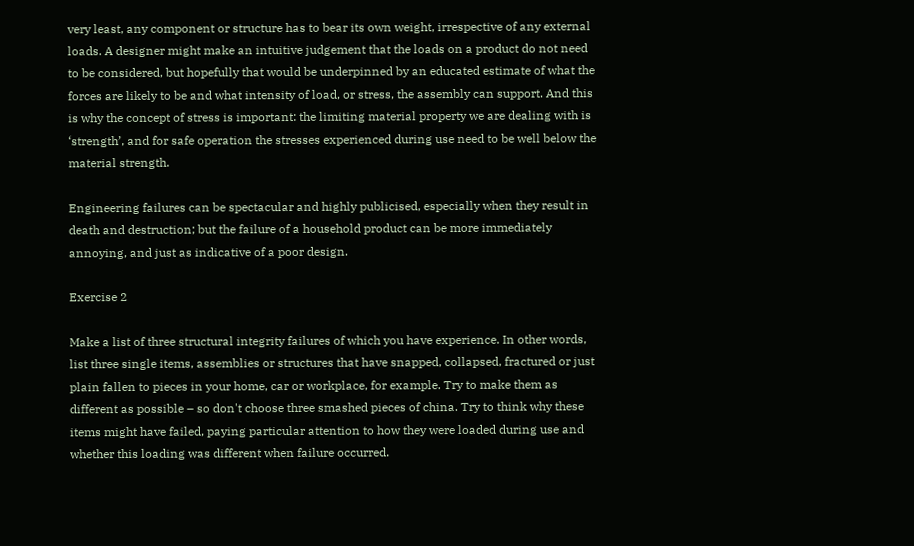very least, any component or structure has to bear its own weight, irrespective of any external loads. A designer might make an intuitive judgement that the loads on a product do not need to be considered, but hopefully that would be underpinned by an educated estimate of what the forces are likely to be and what intensity of load, or stress, the assembly can support. And this is why the concept of stress is important: the limiting material property we are dealing with is ‘strength’, and for safe operation the stresses experienced during use need to be well below the material strength.

Engineering failures can be spectacular and highly publicised, especially when they result in death and destruction; but the failure of a household product can be more immediately annoying, and just as indicative of a poor design.

Exercise 2

Make a list of three structural integrity failures of which you have experience. In other words, list three single items, assemblies or structures that have snapped, collapsed, fractured or just plain fallen to pieces in your home, car or workplace, for example. Try to make them as different as possible – so don't choose three smashed pieces of china. Try to think why these items might have failed, paying particular attention to how they were loaded during use and whether this loading was different when failure occurred.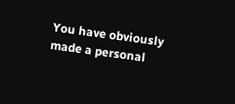You have obviously made a personal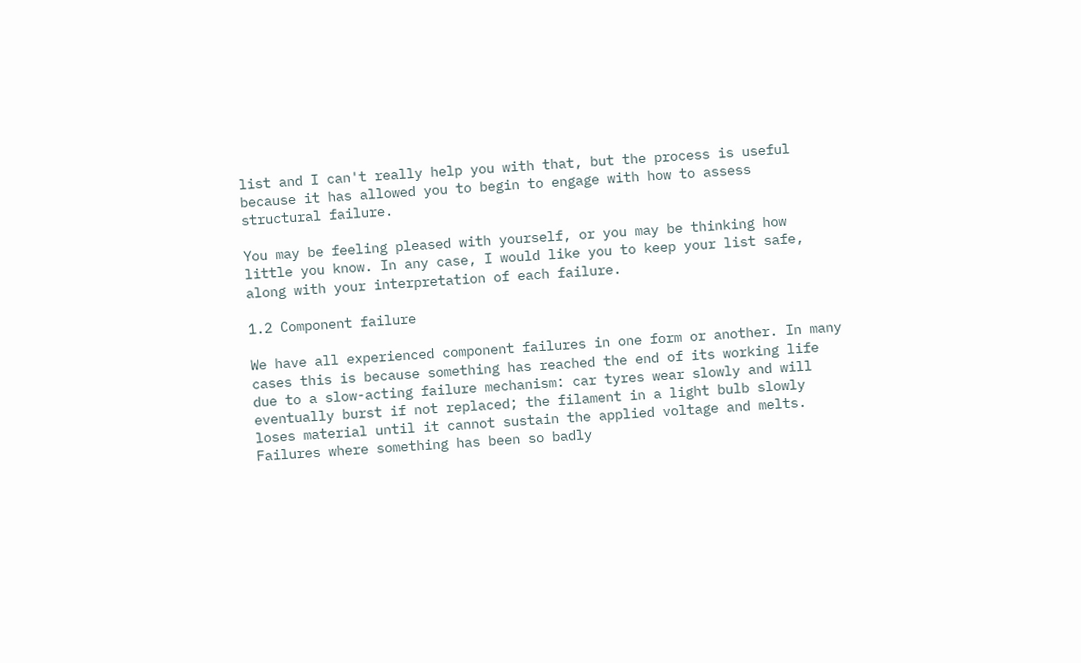list and I can't really help you with that, but the process is useful because it has allowed you to begin to engage with how to assess structural failure.

You may be feeling pleased with yourself, or you may be thinking how little you know. In any case, I would like you to keep your list safe, along with your interpretation of each failure.

1.2 Component failure

We have all experienced component failures in one form or another. In many cases this is because something has reached the end of its working life due to a slow-acting failure mechanism: car tyres wear slowly and will eventually burst if not replaced; the filament in a light bulb slowly loses material until it cannot sustain the applied voltage and melts. Failures where something has been so badly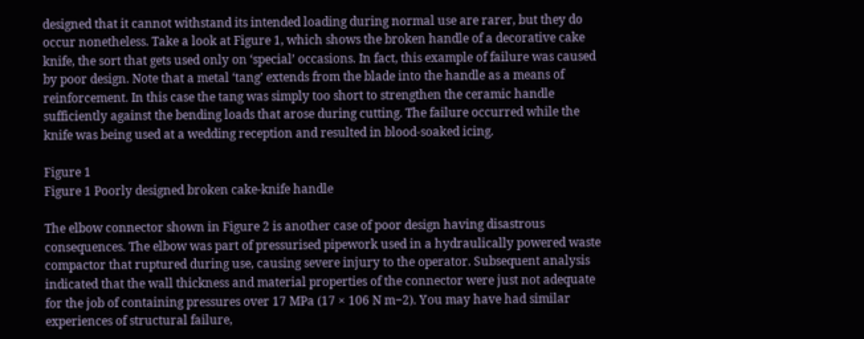designed that it cannot withstand its intended loading during normal use are rarer, but they do occur nonetheless. Take a look at Figure 1, which shows the broken handle of a decorative cake knife, the sort that gets used only on ‘special’ occasions. In fact, this example of failure was caused by poor design. Note that a metal ‘tang’ extends from the blade into the handle as a means of reinforcement. In this case the tang was simply too short to strengthen the ceramic handle sufficiently against the bending loads that arose during cutting. The failure occurred while the knife was being used at a wedding reception and resulted in blood-soaked icing.

Figure 1
Figure 1 Poorly designed broken cake-knife handle

The elbow connector shown in Figure 2 is another case of poor design having disastrous consequences. The elbow was part of pressurised pipework used in a hydraulically powered waste compactor that ruptured during use, causing severe injury to the operator. Subsequent analysis indicated that the wall thickness and material properties of the connector were just not adequate for the job of containing pressures over 17 MPa (17 × 106 N m−2). You may have had similar experiences of structural failure,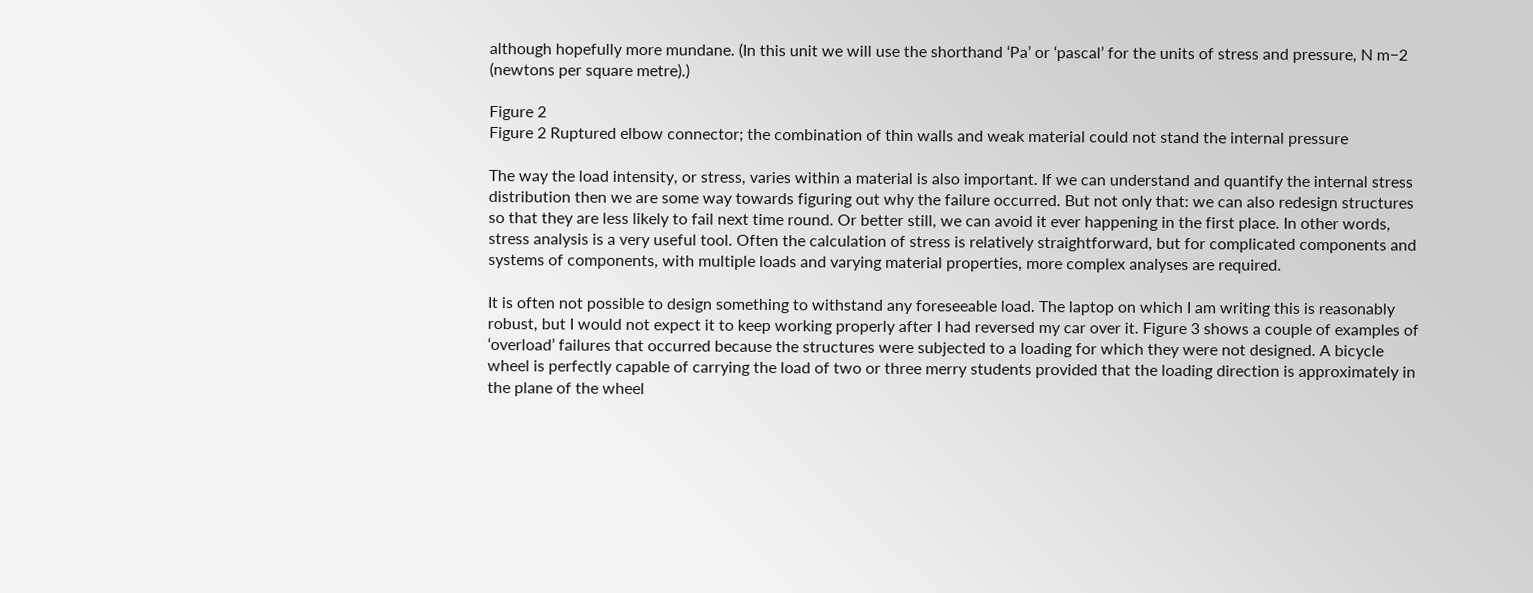although hopefully more mundane. (In this unit we will use the shorthand ‘Pa’ or ‘pascal’ for the units of stress and pressure, N m−2 (newtons per square metre).)

Figure 2
Figure 2 Ruptured elbow connector; the combination of thin walls and weak material could not stand the internal pressure

The way the load intensity, or stress, varies within a material is also important. If we can understand and quantify the internal stress distribution then we are some way towards figuring out why the failure occurred. But not only that: we can also redesign structures so that they are less likely to fail next time round. Or better still, we can avoid it ever happening in the first place. In other words, stress analysis is a very useful tool. Often the calculation of stress is relatively straightforward, but for complicated components and systems of components, with multiple loads and varying material properties, more complex analyses are required.

It is often not possible to design something to withstand any foreseeable load. The laptop on which I am writing this is reasonably robust, but I would not expect it to keep working properly after I had reversed my car over it. Figure 3 shows a couple of examples of ‘overload’ failures that occurred because the structures were subjected to a loading for which they were not designed. A bicycle wheel is perfectly capable of carrying the load of two or three merry students provided that the loading direction is approximately in the plane of the wheel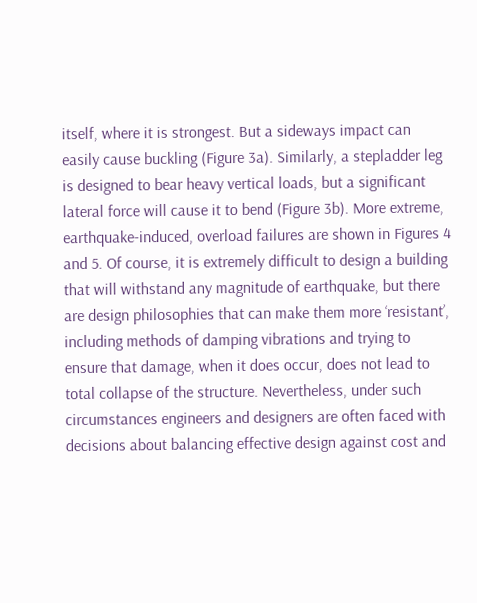itself, where it is strongest. But a sideways impact can easily cause buckling (Figure 3a). Similarly, a stepladder leg is designed to bear heavy vertical loads, but a significant lateral force will cause it to bend (Figure 3b). More extreme, earthquake-induced, overload failures are shown in Figures 4 and 5. Of course, it is extremely difficult to design a building that will withstand any magnitude of earthquake, but there are design philosophies that can make them more ‘resistant’, including methods of damping vibrations and trying to ensure that damage, when it does occur, does not lead to total collapse of the structure. Nevertheless, under such circumstances engineers and designers are often faced with decisions about balancing effective design against cost and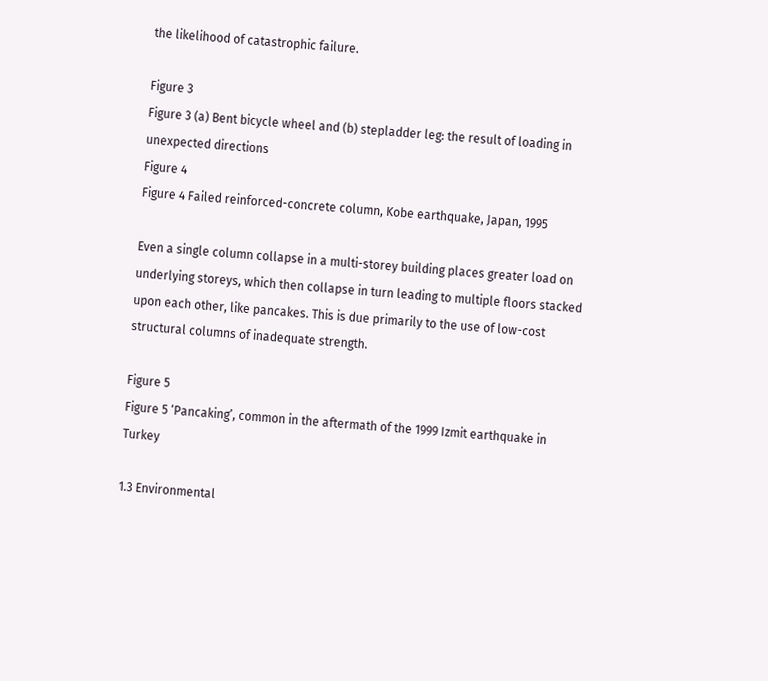the likelihood of catastrophic failure.

Figure 3
Figure 3 (a) Bent bicycle wheel and (b) stepladder leg: the result of loading in unexpected directions
Figure 4
Figure 4 Failed reinforced-concrete column, Kobe earthquake, Japan, 1995

Even a single column collapse in a multi-storey building places greater load on underlying storeys, which then collapse in turn leading to multiple floors stacked upon each other, like pancakes. This is due primarily to the use of low-cost structural columns of inadequate strength.

Figure 5
Figure 5 ‘Pancaking’, common in the aftermath of the 1999 Izmit earthquake in Turkey

1.3 Environmental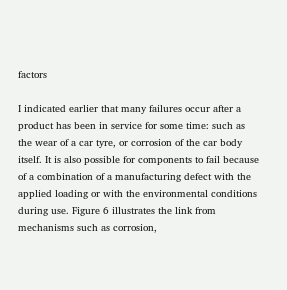factors

I indicated earlier that many failures occur after a product has been in service for some time: such as the wear of a car tyre, or corrosion of the car body itself. It is also possible for components to fail because of a combination of a manufacturing defect with the applied loading or with the environmental conditions during use. Figure 6 illustrates the link from mechanisms such as corrosion,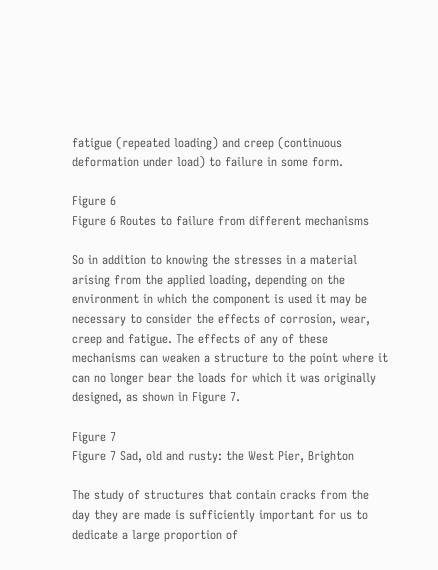fatigue (repeated loading) and creep (continuous deformation under load) to failure in some form.

Figure 6
Figure 6 Routes to failure from different mechanisms

So in addition to knowing the stresses in a material arising from the applied loading, depending on the environment in which the component is used it may be necessary to consider the effects of corrosion, wear, creep and fatigue. The effects of any of these mechanisms can weaken a structure to the point where it can no longer bear the loads for which it was originally designed, as shown in Figure 7.

Figure 7
Figure 7 Sad, old and rusty: the West Pier, Brighton

The study of structures that contain cracks from the day they are made is sufficiently important for us to dedicate a large proportion of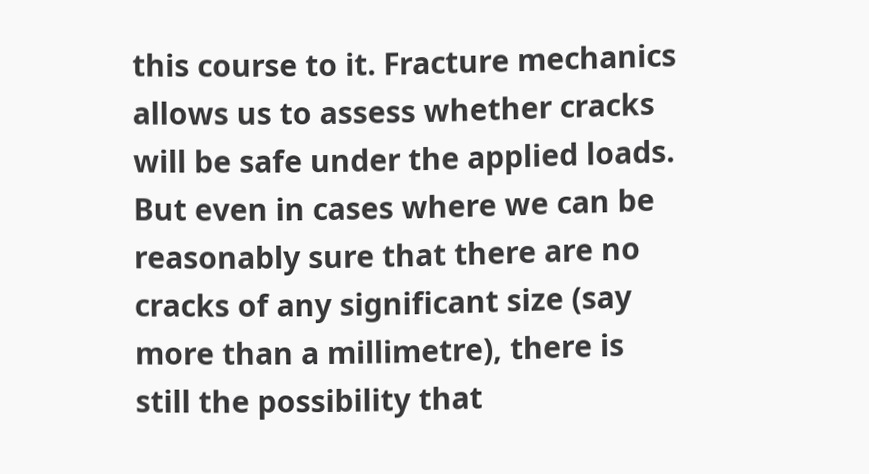this course to it. Fracture mechanics allows us to assess whether cracks will be safe under the applied loads. But even in cases where we can be reasonably sure that there are no cracks of any significant size (say more than a millimetre), there is still the possibility that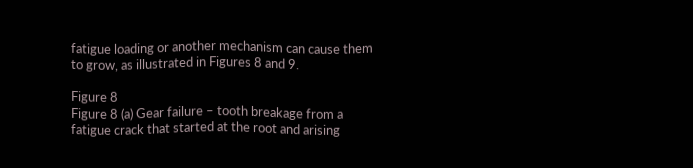fatigue loading or another mechanism can cause them to grow, as illustrated in Figures 8 and 9.

Figure 8
Figure 8 (a) Gear failure – tooth breakage from a fatigue crack that started at the root and arising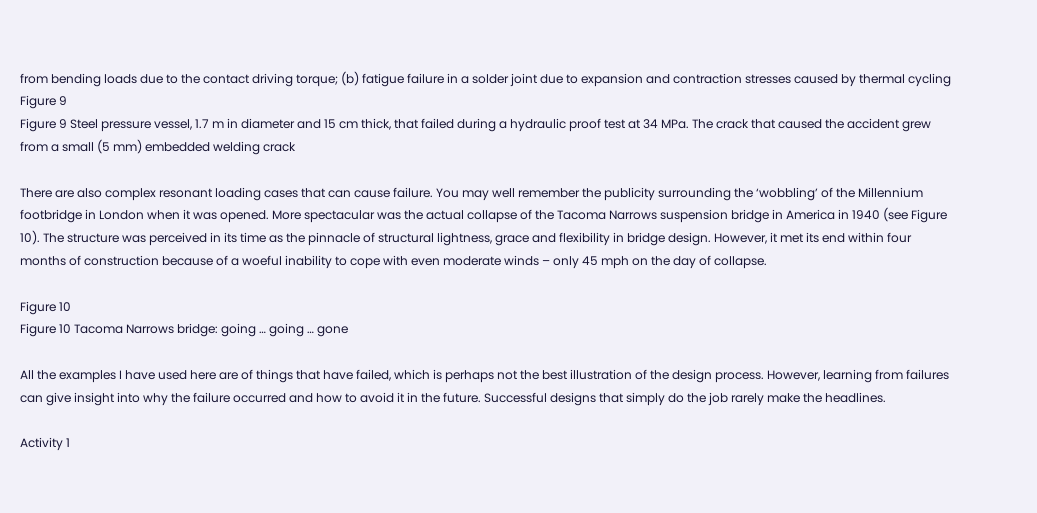from bending loads due to the contact driving torque; (b) fatigue failure in a solder joint due to expansion and contraction stresses caused by thermal cycling
Figure 9
Figure 9 Steel pressure vessel, 1.7 m in diameter and 15 cm thick, that failed during a hydraulic proof test at 34 MPa. The crack that caused the accident grew from a small (5 mm) embedded welding crack

There are also complex resonant loading cases that can cause failure. You may well remember the publicity surrounding the ‘wobbling’ of the Millennium footbridge in London when it was opened. More spectacular was the actual collapse of the Tacoma Narrows suspension bridge in America in 1940 (see Figure 10). The structure was perceived in its time as the pinnacle of structural lightness, grace and flexibility in bridge design. However, it met its end within four months of construction because of a woeful inability to cope with even moderate winds – only 45 mph on the day of collapse.

Figure 10
Figure 10 Tacoma Narrows bridge: going … going … gone

All the examples I have used here are of things that have failed, which is perhaps not the best illustration of the design process. However, learning from failures can give insight into why the failure occurred and how to avoid it in the future. Successful designs that simply do the job rarely make the headlines.

Activity 1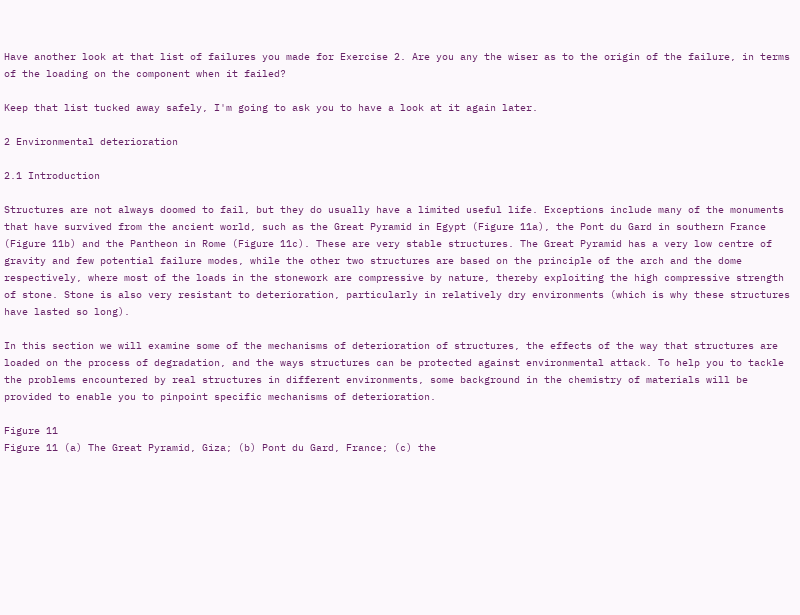Have another look at that list of failures you made for Exercise 2. Are you any the wiser as to the origin of the failure, in terms of the loading on the component when it failed?

Keep that list tucked away safely, I'm going to ask you to have a look at it again later.

2 Environmental deterioration

2.1 Introduction

Structures are not always doomed to fail, but they do usually have a limited useful life. Exceptions include many of the monuments that have survived from the ancient world, such as the Great Pyramid in Egypt (Figure 11a), the Pont du Gard in southern France (Figure 11b) and the Pantheon in Rome (Figure 11c). These are very stable structures. The Great Pyramid has a very low centre of gravity and few potential failure modes, while the other two structures are based on the principle of the arch and the dome respectively, where most of the loads in the stonework are compressive by nature, thereby exploiting the high compressive strength of stone. Stone is also very resistant to deterioration, particularly in relatively dry environments (which is why these structures have lasted so long).

In this section we will examine some of the mechanisms of deterioration of structures, the effects of the way that structures are loaded on the process of degradation, and the ways structures can be protected against environmental attack. To help you to tackle the problems encountered by real structures in different environments, some background in the chemistry of materials will be provided to enable you to pinpoint specific mechanisms of deterioration.

Figure 11
Figure 11 (a) The Great Pyramid, Giza; (b) Pont du Gard, France; (c) the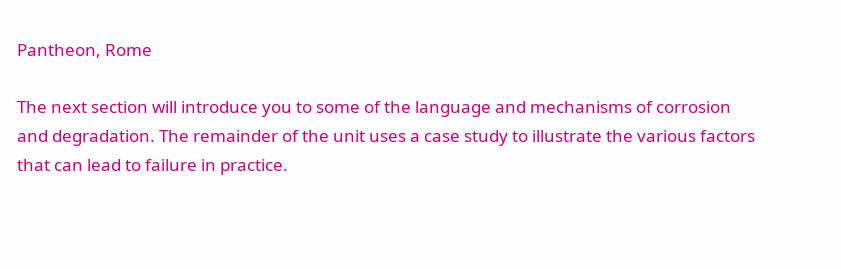Pantheon, Rome

The next section will introduce you to some of the language and mechanisms of corrosion and degradation. The remainder of the unit uses a case study to illustrate the various factors that can lead to failure in practice.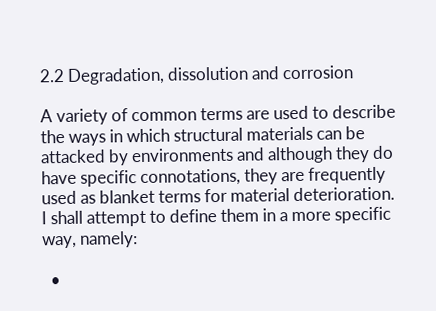2.2 Degradation, dissolution and corrosion

A variety of common terms are used to describe the ways in which structural materials can be attacked by environments and although they do have specific connotations, they are frequently used as blanket terms for material deterioration. I shall attempt to define them in a more specific way, namely:

  •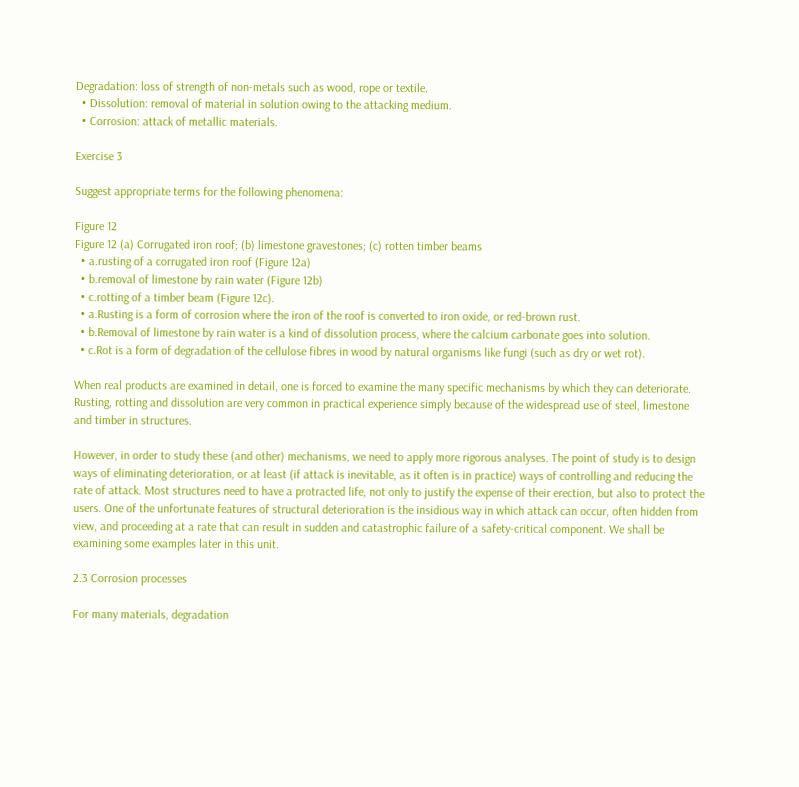Degradation: loss of strength of non-metals such as wood, rope or textile.
  • Dissolution: removal of material in solution owing to the attacking medium.
  • Corrosion: attack of metallic materials.

Exercise 3

Suggest appropriate terms for the following phenomena:

Figure 12
Figure 12 (a) Corrugated iron roof; (b) limestone gravestones; (c) rotten timber beams
  • a.rusting of a corrugated iron roof (Figure 12a)
  • b.removal of limestone by rain water (Figure 12b)
  • c.rotting of a timber beam (Figure 12c).
  • a.Rusting is a form of corrosion where the iron of the roof is converted to iron oxide, or red-brown rust.
  • b.Removal of limestone by rain water is a kind of dissolution process, where the calcium carbonate goes into solution.
  • c.Rot is a form of degradation of the cellulose fibres in wood by natural organisms like fungi (such as dry or wet rot).

When real products are examined in detail, one is forced to examine the many specific mechanisms by which they can deteriorate. Rusting, rotting and dissolution are very common in practical experience simply because of the widespread use of steel, limestone and timber in structures.

However, in order to study these (and other) mechanisms, we need to apply more rigorous analyses. The point of study is to design ways of eliminating deterioration, or at least (if attack is inevitable, as it often is in practice) ways of controlling and reducing the rate of attack. Most structures need to have a protracted life, not only to justify the expense of their erection, but also to protect the users. One of the unfortunate features of structural deterioration is the insidious way in which attack can occur, often hidden from view, and proceeding at a rate that can result in sudden and catastrophic failure of a safety-critical component. We shall be examining some examples later in this unit.

2.3 Corrosion processes

For many materials, degradation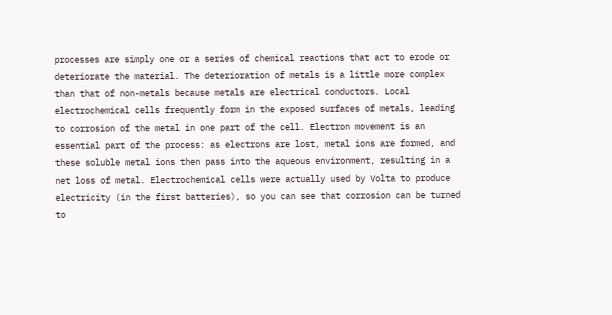processes are simply one or a series of chemical reactions that act to erode or deteriorate the material. The deterioration of metals is a little more complex than that of non-metals because metals are electrical conductors. Local electrochemical cells frequently form in the exposed surfaces of metals, leading to corrosion of the metal in one part of the cell. Electron movement is an essential part of the process: as electrons are lost, metal ions are formed, and these soluble metal ions then pass into the aqueous environment, resulting in a net loss of metal. Electrochemical cells were actually used by Volta to produce electricity (in the first batteries), so you can see that corrosion can be turned to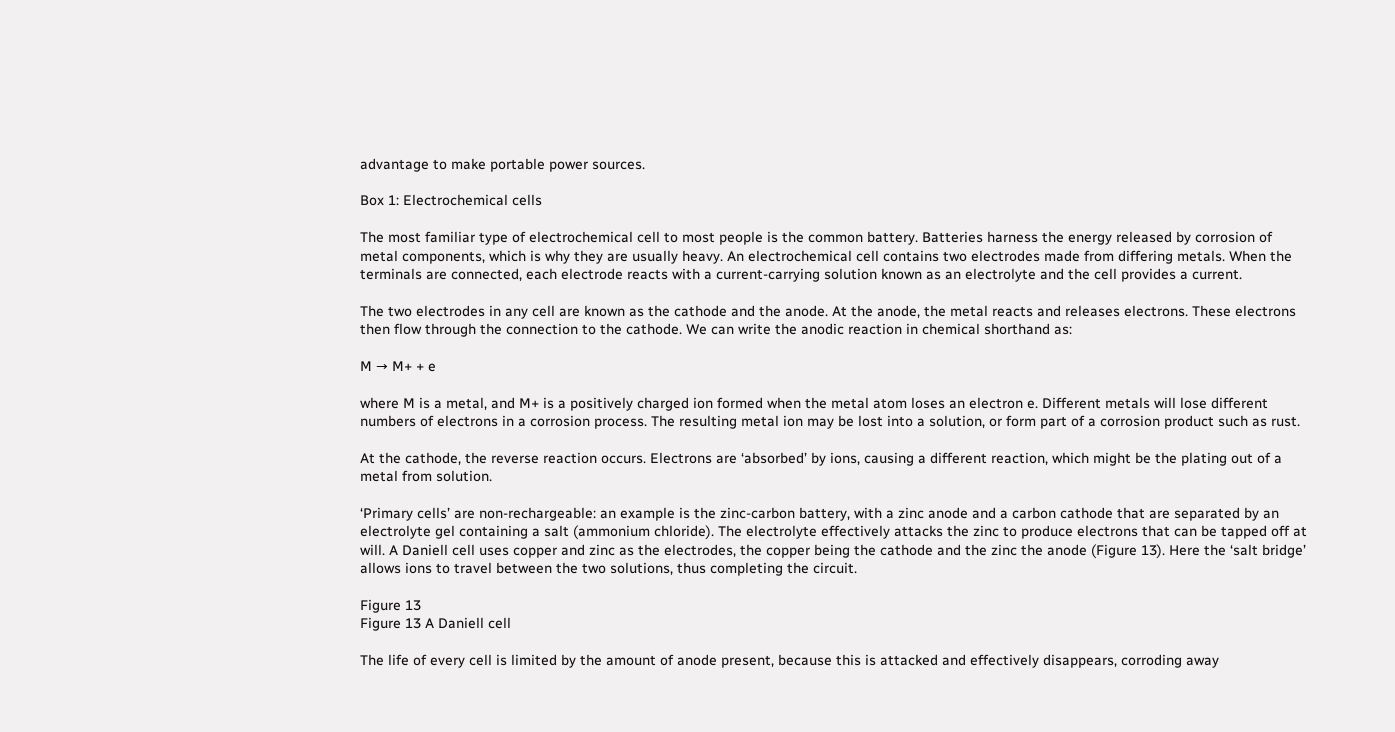advantage to make portable power sources.

Box 1: Electrochemical cells

The most familiar type of electrochemical cell to most people is the common battery. Batteries harness the energy released by corrosion of metal components, which is why they are usually heavy. An electrochemical cell contains two electrodes made from differing metals. When the terminals are connected, each electrode reacts with a current-carrying solution known as an electrolyte and the cell provides a current.

The two electrodes in any cell are known as the cathode and the anode. At the anode, the metal reacts and releases electrons. These electrons then flow through the connection to the cathode. We can write the anodic reaction in chemical shorthand as:

M → M+ + e

where M is a metal, and M+ is a positively charged ion formed when the metal atom loses an electron e. Different metals will lose different numbers of electrons in a corrosion process. The resulting metal ion may be lost into a solution, or form part of a corrosion product such as rust.

At the cathode, the reverse reaction occurs. Electrons are ‘absorbed’ by ions, causing a different reaction, which might be the plating out of a metal from solution.

‘Primary cells’ are non-rechargeable: an example is the zinc-carbon battery, with a zinc anode and a carbon cathode that are separated by an electrolyte gel containing a salt (ammonium chloride). The electrolyte effectively attacks the zinc to produce electrons that can be tapped off at will. A Daniell cell uses copper and zinc as the electrodes, the copper being the cathode and the zinc the anode (Figure 13). Here the ‘salt bridge’ allows ions to travel between the two solutions, thus completing the circuit.

Figure 13
Figure 13 A Daniell cell

The life of every cell is limited by the amount of anode present, because this is attacked and effectively disappears, corroding away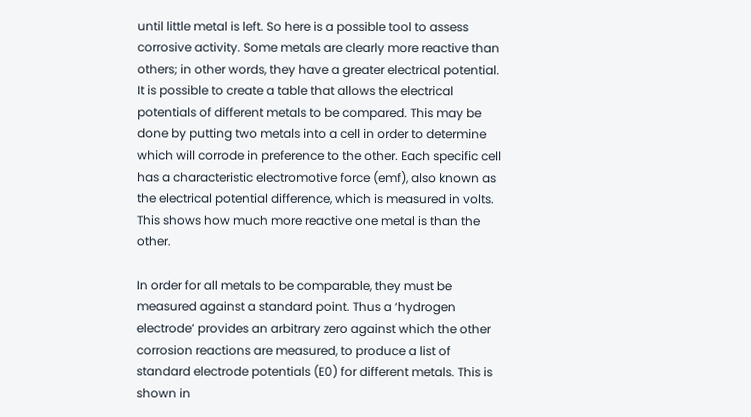until little metal is left. So here is a possible tool to assess corrosive activity. Some metals are clearly more reactive than others; in other words, they have a greater electrical potential. It is possible to create a table that allows the electrical potentials of different metals to be compared. This may be done by putting two metals into a cell in order to determine which will corrode in preference to the other. Each specific cell has a characteristic electromotive force (emf), also known as the electrical potential difference, which is measured in volts. This shows how much more reactive one metal is than the other.

In order for all metals to be comparable, they must be measured against a standard point. Thus a ‘hydrogen electrode’ provides an arbitrary zero against which the other corrosion reactions are measured, to produce a list of standard electrode potentials (E0) for different metals. This is shown in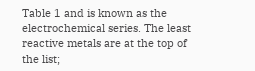Table 1 and is known as the electrochemical series. The least reactive metals are at the top of the list;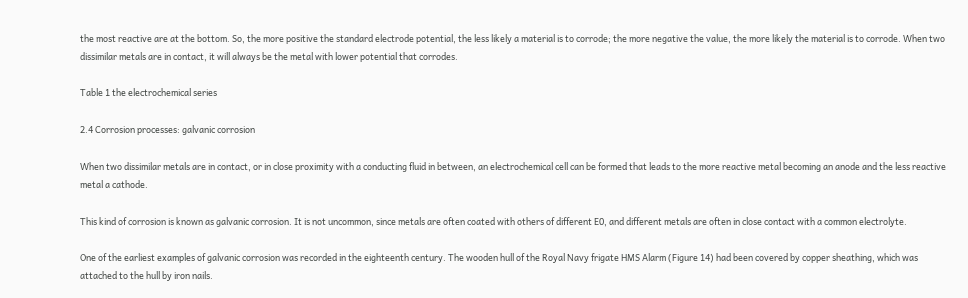the most reactive are at the bottom. So, the more positive the standard electrode potential, the less likely a material is to corrode; the more negative the value, the more likely the material is to corrode. When two dissimilar metals are in contact, it will always be the metal with lower potential that corrodes.

Table 1 the electrochemical series

2.4 Corrosion processes: galvanic corrosion

When two dissimilar metals are in contact, or in close proximity with a conducting fluid in between, an electrochemical cell can be formed that leads to the more reactive metal becoming an anode and the less reactive metal a cathode.

This kind of corrosion is known as galvanic corrosion. It is not uncommon, since metals are often coated with others of different E0, and different metals are often in close contact with a common electrolyte.

One of the earliest examples of galvanic corrosion was recorded in the eighteenth century. The wooden hull of the Royal Navy frigate HMS Alarm (Figure 14) had been covered by copper sheathing, which was attached to the hull by iron nails.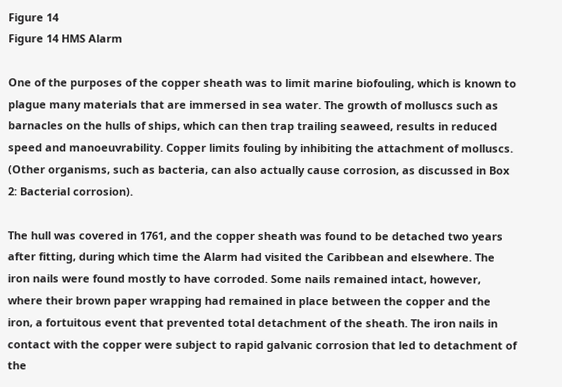Figure 14
Figure 14 HMS Alarm

One of the purposes of the copper sheath was to limit marine biofouling, which is known to plague many materials that are immersed in sea water. The growth of molluscs such as barnacles on the hulls of ships, which can then trap trailing seaweed, results in reduced speed and manoeuvrability. Copper limits fouling by inhibiting the attachment of molluscs. (Other organisms, such as bacteria, can also actually cause corrosion, as discussed in Box 2: Bacterial corrosion).

The hull was covered in 1761, and the copper sheath was found to be detached two years after fitting, during which time the Alarm had visited the Caribbean and elsewhere. The iron nails were found mostly to have corroded. Some nails remained intact, however, where their brown paper wrapping had remained in place between the copper and the iron, a fortuitous event that prevented total detachment of the sheath. The iron nails in contact with the copper were subject to rapid galvanic corrosion that led to detachment of the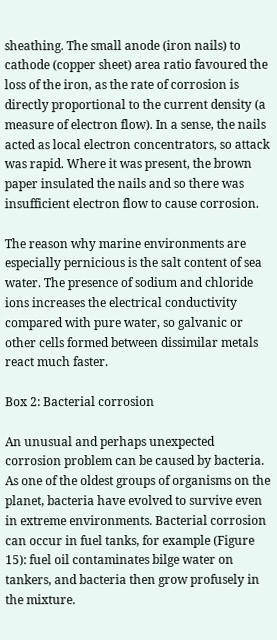sheathing. The small anode (iron nails) to cathode (copper sheet) area ratio favoured the loss of the iron, as the rate of corrosion is directly proportional to the current density (a measure of electron flow). In a sense, the nails acted as local electron concentrators, so attack was rapid. Where it was present, the brown paper insulated the nails and so there was insufficient electron flow to cause corrosion.

The reason why marine environments are especially pernicious is the salt content of sea water. The presence of sodium and chloride ions increases the electrical conductivity compared with pure water, so galvanic or other cells formed between dissimilar metals react much faster.

Box 2: Bacterial corrosion

An unusual and perhaps unexpected corrosion problem can be caused by bacteria. As one of the oldest groups of organisms on the planet, bacteria have evolved to survive even in extreme environments. Bacterial corrosion can occur in fuel tanks, for example (Figure 15): fuel oil contaminates bilge water on tankers, and bacteria then grow profusely in the mixture.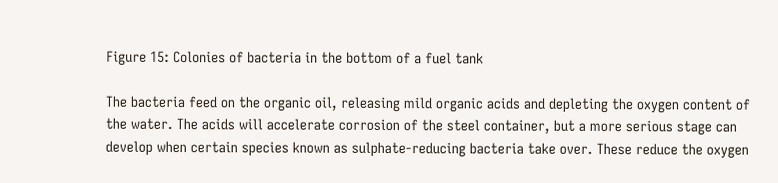Figure 15: Colonies of bacteria in the bottom of a fuel tank

The bacteria feed on the organic oil, releasing mild organic acids and depleting the oxygen content of the water. The acids will accelerate corrosion of the steel container, but a more serious stage can develop when certain species known as sulphate-reducing bacteria take over. These reduce the oxygen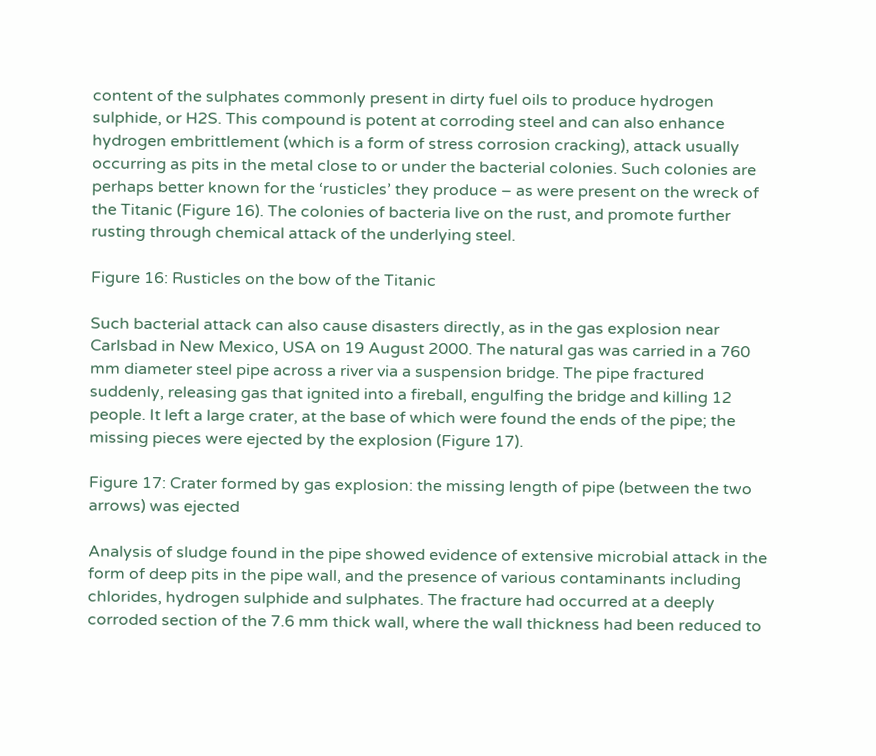content of the sulphates commonly present in dirty fuel oils to produce hydrogen sulphide, or H2S. This compound is potent at corroding steel and can also enhance hydrogen embrittlement (which is a form of stress corrosion cracking), attack usually occurring as pits in the metal close to or under the bacterial colonies. Such colonies are perhaps better known for the ‘rusticles’ they produce – as were present on the wreck of the Titanic (Figure 16). The colonies of bacteria live on the rust, and promote further rusting through chemical attack of the underlying steel.

Figure 16: Rusticles on the bow of the Titanic

Such bacterial attack can also cause disasters directly, as in the gas explosion near Carlsbad in New Mexico, USA on 19 August 2000. The natural gas was carried in a 760 mm diameter steel pipe across a river via a suspension bridge. The pipe fractured suddenly, releasing gas that ignited into a fireball, engulfing the bridge and killing 12 people. It left a large crater, at the base of which were found the ends of the pipe; the missing pieces were ejected by the explosion (Figure 17).

Figure 17: Crater formed by gas explosion: the missing length of pipe (between the two arrows) was ejected

Analysis of sludge found in the pipe showed evidence of extensive microbial attack in the form of deep pits in the pipe wall, and the presence of various contaminants including chlorides, hydrogen sulphide and sulphates. The fracture had occurred at a deeply corroded section of the 7.6 mm thick wall, where the wall thickness had been reduced to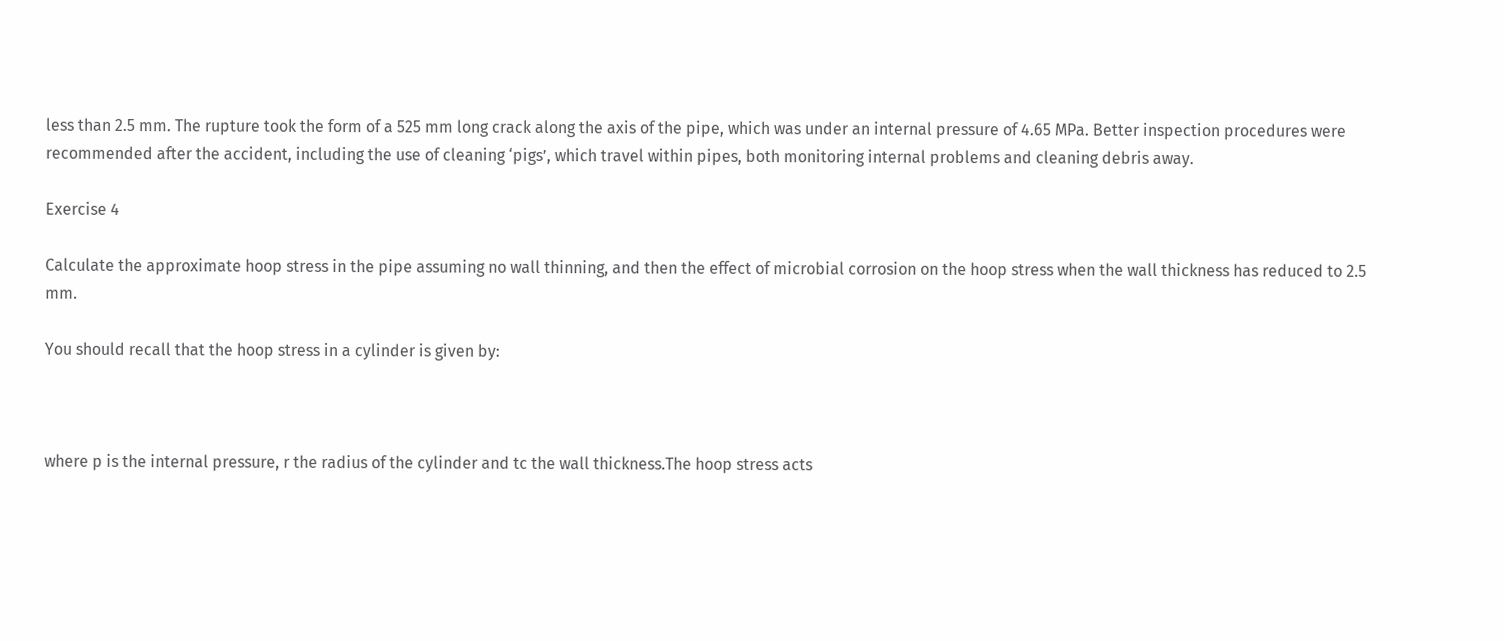less than 2.5 mm. The rupture took the form of a 525 mm long crack along the axis of the pipe, which was under an internal pressure of 4.65 MPa. Better inspection procedures were recommended after the accident, including the use of cleaning ‘pigs’, which travel within pipes, both monitoring internal problems and cleaning debris away.

Exercise 4

Calculate the approximate hoop stress in the pipe assuming no wall thinning, and then the effect of microbial corrosion on the hoop stress when the wall thickness has reduced to 2.5 mm.

You should recall that the hoop stress in a cylinder is given by:



where p is the internal pressure, r the radius of the cylinder and tc the wall thickness.The hoop stress acts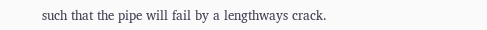such that the pipe will fail by a lengthways crack.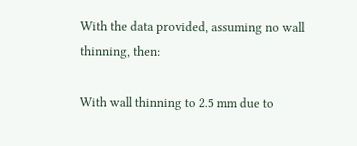With the data provided, assuming no wall thinning, then:

With wall thinning to 2.5 mm due to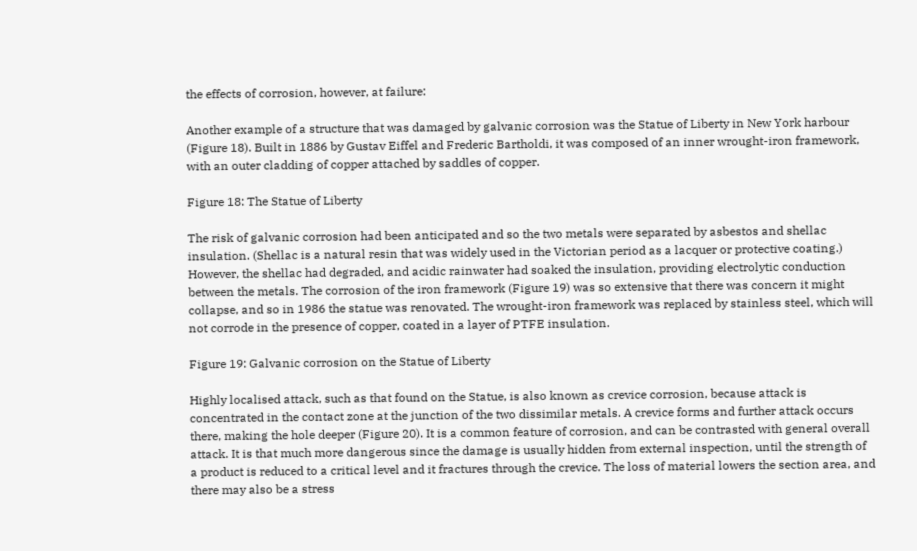the effects of corrosion, however, at failure:

Another example of a structure that was damaged by galvanic corrosion was the Statue of Liberty in New York harbour (Figure 18). Built in 1886 by Gustav Eiffel and Frederic Bartholdi, it was composed of an inner wrought-iron framework, with an outer cladding of copper attached by saddles of copper.

Figure 18: The Statue of Liberty

The risk of galvanic corrosion had been anticipated and so the two metals were separated by asbestos and shellac insulation. (Shellac is a natural resin that was widely used in the Victorian period as a lacquer or protective coating.) However, the shellac had degraded, and acidic rainwater had soaked the insulation, providing electrolytic conduction between the metals. The corrosion of the iron framework (Figure 19) was so extensive that there was concern it might collapse, and so in 1986 the statue was renovated. The wrought-iron framework was replaced by stainless steel, which will not corrode in the presence of copper, coated in a layer of PTFE insulation.

Figure 19: Galvanic corrosion on the Statue of Liberty

Highly localised attack, such as that found on the Statue, is also known as crevice corrosion, because attack is concentrated in the contact zone at the junction of the two dissimilar metals. A crevice forms and further attack occurs there, making the hole deeper (Figure 20). It is a common feature of corrosion, and can be contrasted with general overall attack. It is that much more dangerous since the damage is usually hidden from external inspection, until the strength of a product is reduced to a critical level and it fractures through the crevice. The loss of material lowers the section area, and there may also be a stress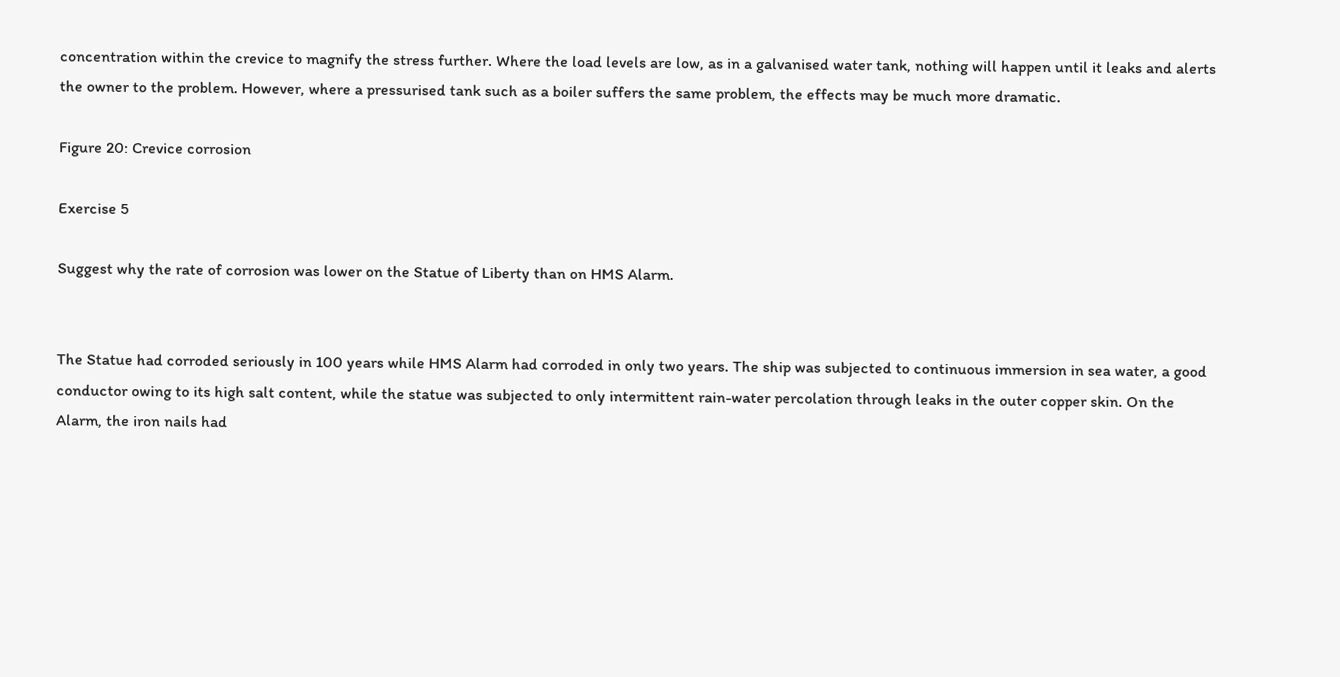concentration within the crevice to magnify the stress further. Where the load levels are low, as in a galvanised water tank, nothing will happen until it leaks and alerts the owner to the problem. However, where a pressurised tank such as a boiler suffers the same problem, the effects may be much more dramatic.

Figure 20: Crevice corrosion

Exercise 5

Suggest why the rate of corrosion was lower on the Statue of Liberty than on HMS Alarm.


The Statue had corroded seriously in 100 years while HMS Alarm had corroded in only two years. The ship was subjected to continuous immersion in sea water, a good conductor owing to its high salt content, while the statue was subjected to only intermittent rain-water percolation through leaks in the outer copper skin. On the Alarm, the iron nails had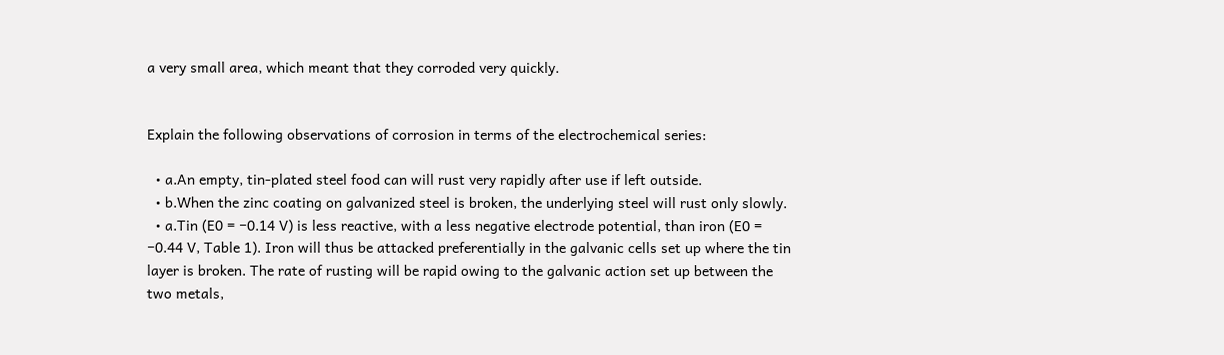a very small area, which meant that they corroded very quickly.


Explain the following observations of corrosion in terms of the electrochemical series:

  • a.An empty, tin-plated steel food can will rust very rapidly after use if left outside.
  • b.When the zinc coating on galvanized steel is broken, the underlying steel will rust only slowly.
  • a.Tin (E0 = −0.14 V) is less reactive, with a less negative electrode potential, than iron (E0 = −0.44 V, Table 1). Iron will thus be attacked preferentially in the galvanic cells set up where the tin layer is broken. The rate of rusting will be rapid owing to the galvanic action set up between the two metals,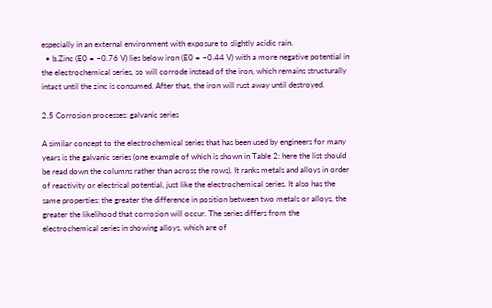especially in an external environment with exposure to slightly acidic rain.
  • b.Zinc (E0 = −0.76 V) lies below iron (E0 = −0.44 V) with a more negative potential in the electrochemical series, so will corrode instead of the iron, which remains structurally intact until the zinc is consumed. After that, the iron will rust away until destroyed.

2.5 Corrosion processes: galvanic series

A similar concept to the electrochemical series that has been used by engineers for many years is the galvanic series (one example of which is shown in Table 2: here the list should be read down the columns rather than across the rows). It ranks metals and alloys in order of reactivity or electrical potential, just like the electrochemical series. It also has the same properties: the greater the difference in position between two metals or alloys, the greater the likelihood that corrosion will occur. The series differs from the electrochemical series in showing alloys, which are of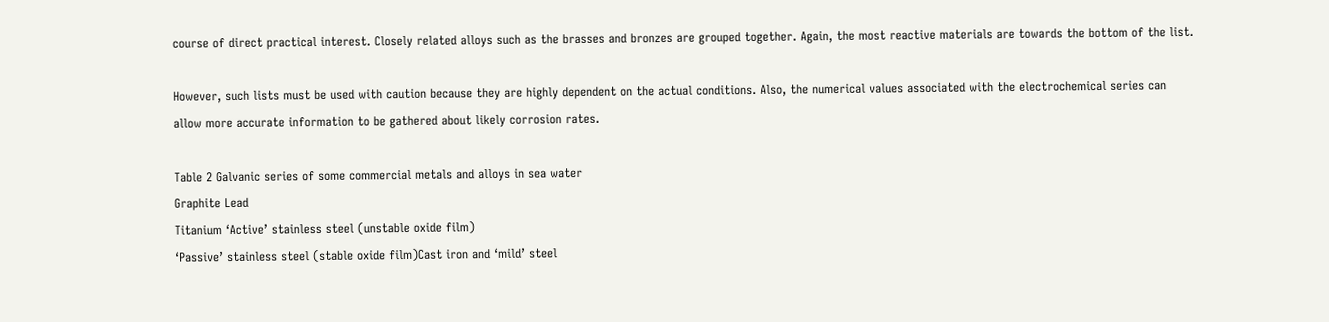course of direct practical interest. Closely related alloys such as the brasses and bronzes are grouped together. Again, the most reactive materials are towards the bottom of the list.

However, such lists must be used with caution because they are highly dependent on the actual conditions. Also, the numerical values associated with the electrochemical series can allow more accurate information to be gathered about likely corrosion rates.

Table 2 Galvanic series of some commercial metals and alloys in sea water
Graphite Lead
Titanium ‘Active’ stainless steel (unstable oxide film)
‘Passive’ stainless steel (stable oxide film)Cast iron and ‘mild’ steel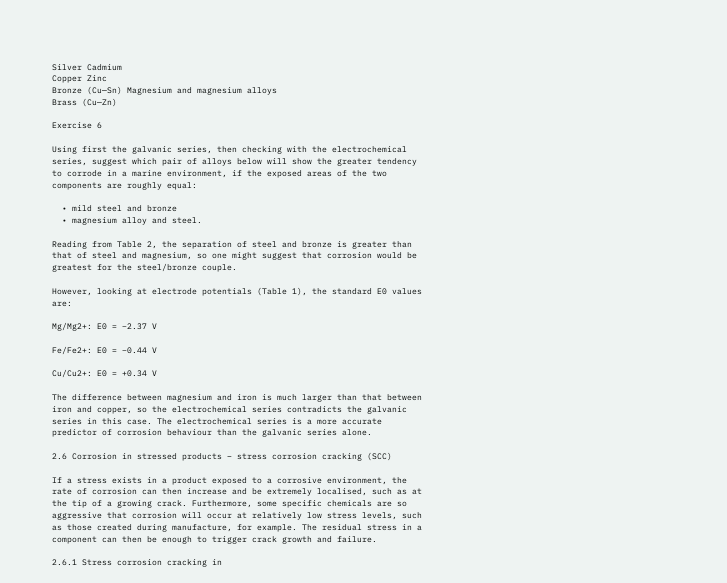Silver Cadmium
Copper Zinc
Bronze (Cu—Sn) Magnesium and magnesium alloys
Brass (Cu—Zn)

Exercise 6

Using first the galvanic series, then checking with the electrochemical series, suggest which pair of alloys below will show the greater tendency to corrode in a marine environment, if the exposed areas of the two components are roughly equal:

  • mild steel and bronze
  • magnesium alloy and steel.

Reading from Table 2, the separation of steel and bronze is greater than that of steel and magnesium, so one might suggest that corrosion would be greatest for the steel/bronze couple.

However, looking at electrode potentials (Table 1), the standard E0 values are:

Mg/Mg2+: E0 = −2.37 V

Fe/Fe2+: E0 = −0.44 V

Cu/Cu2+: E0 = +0.34 V

The difference between magnesium and iron is much larger than that between iron and copper, so the electrochemical series contradicts the galvanic series in this case. The electrochemical series is a more accurate predictor of corrosion behaviour than the galvanic series alone.

2.6 Corrosion in stressed products – stress corrosion cracking (SCC)

If a stress exists in a product exposed to a corrosive environment, the rate of corrosion can then increase and be extremely localised, such as at the tip of a growing crack. Furthermore, some specific chemicals are so aggressive that corrosion will occur at relatively low stress levels, such as those created during manufacture, for example. The residual stress in a component can then be enough to trigger crack growth and failure.

2.6.1 Stress corrosion cracking in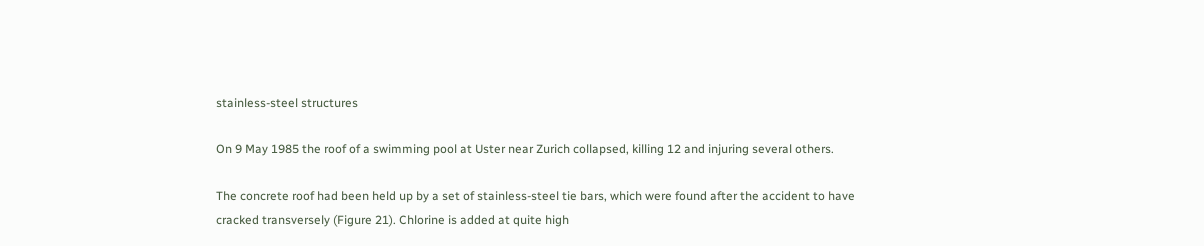stainless-steel structures

On 9 May 1985 the roof of a swimming pool at Uster near Zurich collapsed, killing 12 and injuring several others.

The concrete roof had been held up by a set of stainless-steel tie bars, which were found after the accident to have cracked transversely (Figure 21). Chlorine is added at quite high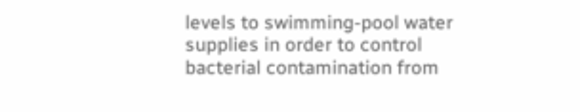levels to swimming-pool water supplies in order to control bacterial contamination from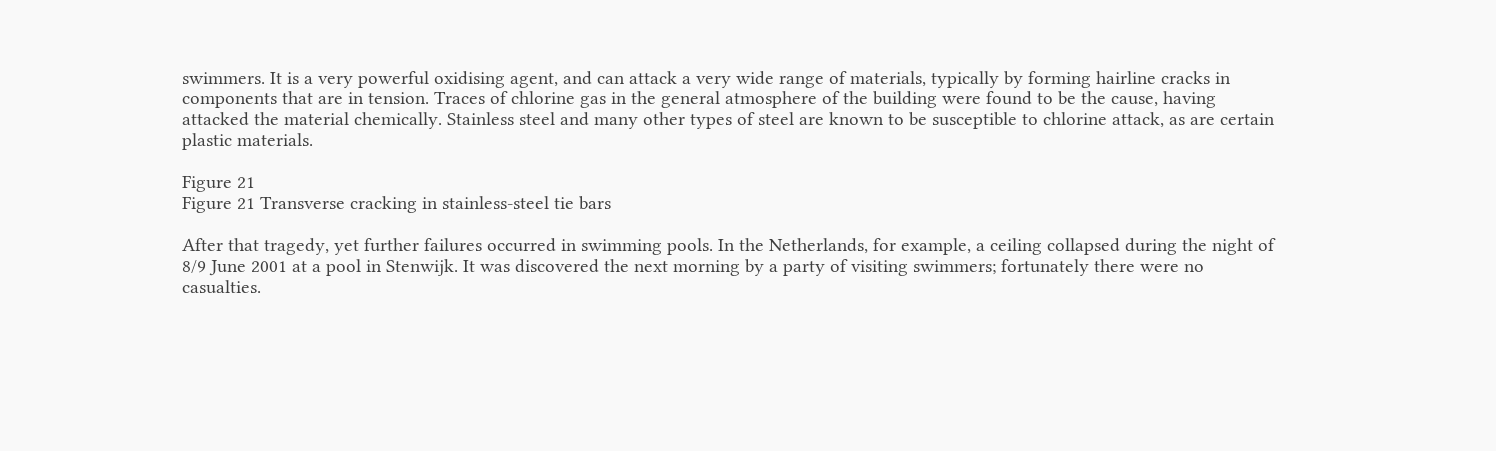swimmers. It is a very powerful oxidising agent, and can attack a very wide range of materials, typically by forming hairline cracks in components that are in tension. Traces of chlorine gas in the general atmosphere of the building were found to be the cause, having attacked the material chemically. Stainless steel and many other types of steel are known to be susceptible to chlorine attack, as are certain plastic materials.

Figure 21
Figure 21 Transverse cracking in stainless-steel tie bars

After that tragedy, yet further failures occurred in swimming pools. In the Netherlands, for example, a ceiling collapsed during the night of 8/9 June 2001 at a pool in Stenwijk. It was discovered the next morning by a party of visiting swimmers; fortunately there were no casualties.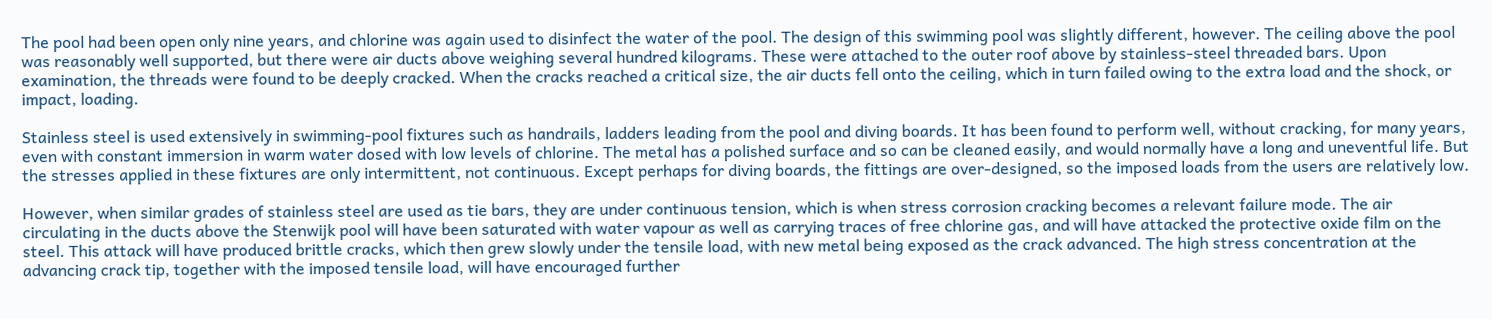The pool had been open only nine years, and chlorine was again used to disinfect the water of the pool. The design of this swimming pool was slightly different, however. The ceiling above the pool was reasonably well supported, but there were air ducts above weighing several hundred kilograms. These were attached to the outer roof above by stainless-steel threaded bars. Upon examination, the threads were found to be deeply cracked. When the cracks reached a critical size, the air ducts fell onto the ceiling, which in turn failed owing to the extra load and the shock, or impact, loading.

Stainless steel is used extensively in swimming-pool fixtures such as handrails, ladders leading from the pool and diving boards. It has been found to perform well, without cracking, for many years, even with constant immersion in warm water dosed with low levels of chlorine. The metal has a polished surface and so can be cleaned easily, and would normally have a long and uneventful life. But the stresses applied in these fixtures are only intermittent, not continuous. Except perhaps for diving boards, the fittings are over-designed, so the imposed loads from the users are relatively low.

However, when similar grades of stainless steel are used as tie bars, they are under continuous tension, which is when stress corrosion cracking becomes a relevant failure mode. The air circulating in the ducts above the Stenwijk pool will have been saturated with water vapour as well as carrying traces of free chlorine gas, and will have attacked the protective oxide film on the steel. This attack will have produced brittle cracks, which then grew slowly under the tensile load, with new metal being exposed as the crack advanced. The high stress concentration at the advancing crack tip, together with the imposed tensile load, will have encouraged further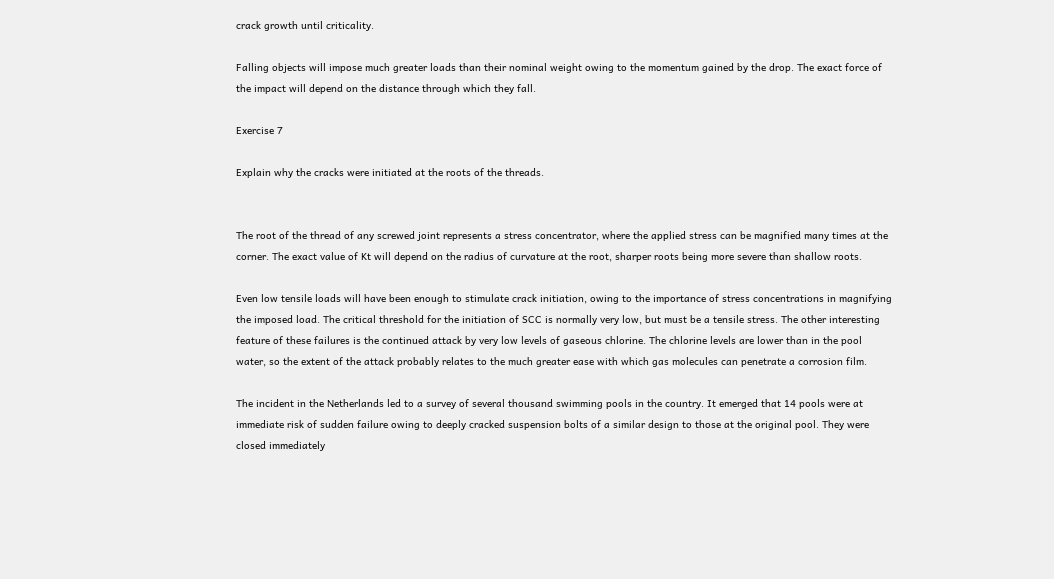crack growth until criticality.

Falling objects will impose much greater loads than their nominal weight owing to the momentum gained by the drop. The exact force of the impact will depend on the distance through which they fall.

Exercise 7

Explain why the cracks were initiated at the roots of the threads.


The root of the thread of any screwed joint represents a stress concentrator, where the applied stress can be magnified many times at the corner. The exact value of Kt will depend on the radius of curvature at the root, sharper roots being more severe than shallow roots.

Even low tensile loads will have been enough to stimulate crack initiation, owing to the importance of stress concentrations in magnifying the imposed load. The critical threshold for the initiation of SCC is normally very low, but must be a tensile stress. The other interesting feature of these failures is the continued attack by very low levels of gaseous chlorine. The chlorine levels are lower than in the pool water, so the extent of the attack probably relates to the much greater ease with which gas molecules can penetrate a corrosion film.

The incident in the Netherlands led to a survey of several thousand swimming pools in the country. It emerged that 14 pools were at immediate risk of sudden failure owing to deeply cracked suspension bolts of a similar design to those at the original pool. They were closed immediately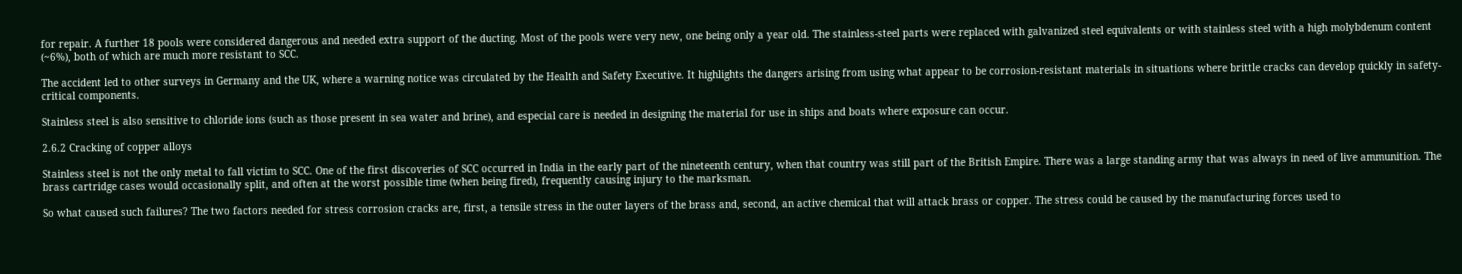for repair. A further 18 pools were considered dangerous and needed extra support of the ducting. Most of the pools were very new, one being only a year old. The stainless-steel parts were replaced with galvanized steel equivalents or with stainless steel with a high molybdenum content (~6%), both of which are much more resistant to SCC.

The accident led to other surveys in Germany and the UK, where a warning notice was circulated by the Health and Safety Executive. It highlights the dangers arising from using what appear to be corrosion-resistant materials in situations where brittle cracks can develop quickly in safety-critical components.

Stainless steel is also sensitive to chloride ions (such as those present in sea water and brine), and especial care is needed in designing the material for use in ships and boats where exposure can occur.

2.6.2 Cracking of copper alloys

Stainless steel is not the only metal to fall victim to SCC. One of the first discoveries of SCC occurred in India in the early part of the nineteenth century, when that country was still part of the British Empire. There was a large standing army that was always in need of live ammunition. The brass cartridge cases would occasionally split, and often at the worst possible time (when being fired), frequently causing injury to the marksman.

So what caused such failures? The two factors needed for stress corrosion cracks are, first, a tensile stress in the outer layers of the brass and, second, an active chemical that will attack brass or copper. The stress could be caused by the manufacturing forces used to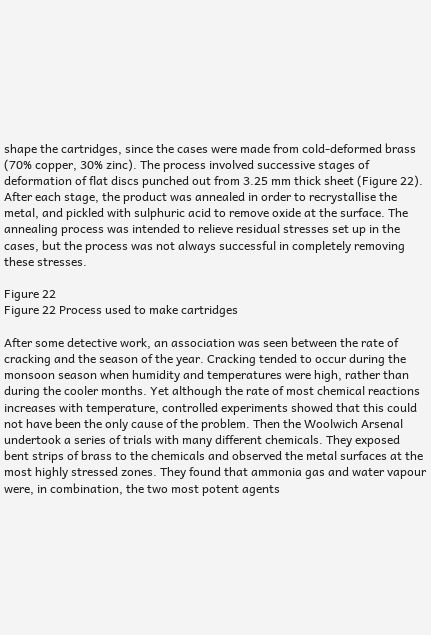shape the cartridges, since the cases were made from cold-deformed brass (70% copper, 30% zinc). The process involved successive stages of deformation of flat discs punched out from 3.25 mm thick sheet (Figure 22). After each stage, the product was annealed in order to recrystallise the metal, and pickled with sulphuric acid to remove oxide at the surface. The annealing process was intended to relieve residual stresses set up in the cases, but the process was not always successful in completely removing these stresses.

Figure 22
Figure 22 Process used to make cartridges

After some detective work, an association was seen between the rate of cracking and the season of the year. Cracking tended to occur during the monsoon season when humidity and temperatures were high, rather than during the cooler months. Yet although the rate of most chemical reactions increases with temperature, controlled experiments showed that this could not have been the only cause of the problem. Then the Woolwich Arsenal undertook a series of trials with many different chemicals. They exposed bent strips of brass to the chemicals and observed the metal surfaces at the most highly stressed zones. They found that ammonia gas and water vapour were, in combination, the two most potent agents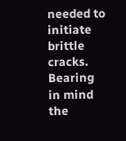needed to initiate brittle cracks. Bearing in mind the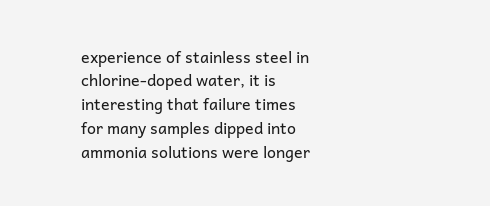experience of stainless steel in chlorine-doped water, it is interesting that failure times for many samples dipped into ammonia solutions were longer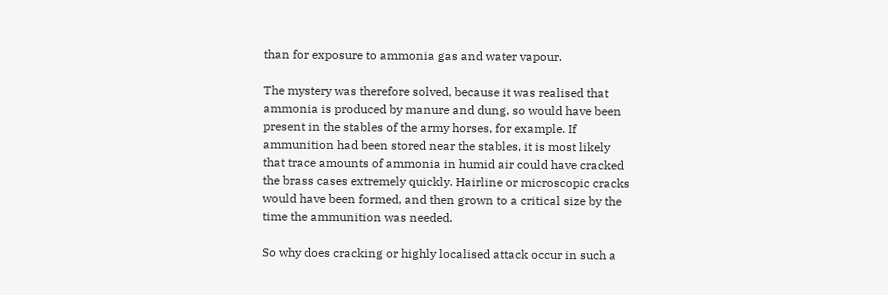than for exposure to ammonia gas and water vapour.

The mystery was therefore solved, because it was realised that ammonia is produced by manure and dung, so would have been present in the stables of the army horses, for example. If ammunition had been stored near the stables, it is most likely that trace amounts of ammonia in humid air could have cracked the brass cases extremely quickly. Hairline or microscopic cracks would have been formed, and then grown to a critical size by the time the ammunition was needed.

So why does cracking or highly localised attack occur in such a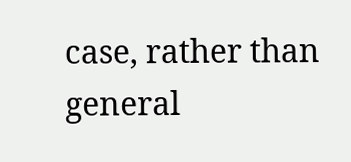case, rather than general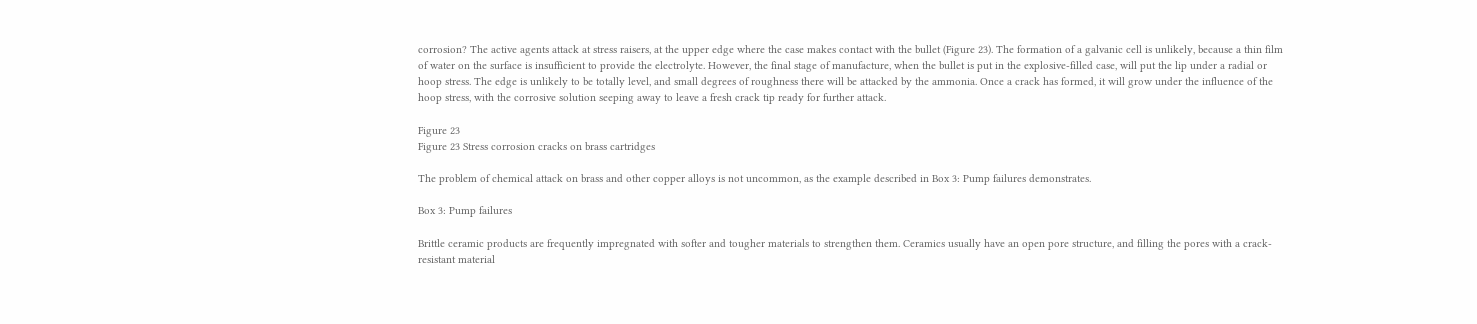corrosion? The active agents attack at stress raisers, at the upper edge where the case makes contact with the bullet (Figure 23). The formation of a galvanic cell is unlikely, because a thin film of water on the surface is insufficient to provide the electrolyte. However, the final stage of manufacture, when the bullet is put in the explosive-filled case, will put the lip under a radial or hoop stress. The edge is unlikely to be totally level, and small degrees of roughness there will be attacked by the ammonia. Once a crack has formed, it will grow under the influence of the hoop stress, with the corrosive solution seeping away to leave a fresh crack tip ready for further attack.

Figure 23
Figure 23 Stress corrosion cracks on brass cartridges

The problem of chemical attack on brass and other copper alloys is not uncommon, as the example described in Box 3: Pump failures demonstrates.

Box 3: Pump failures

Brittle ceramic products are frequently impregnated with softer and tougher materials to strengthen them. Ceramics usually have an open pore structure, and filling the pores with a crack-resistant material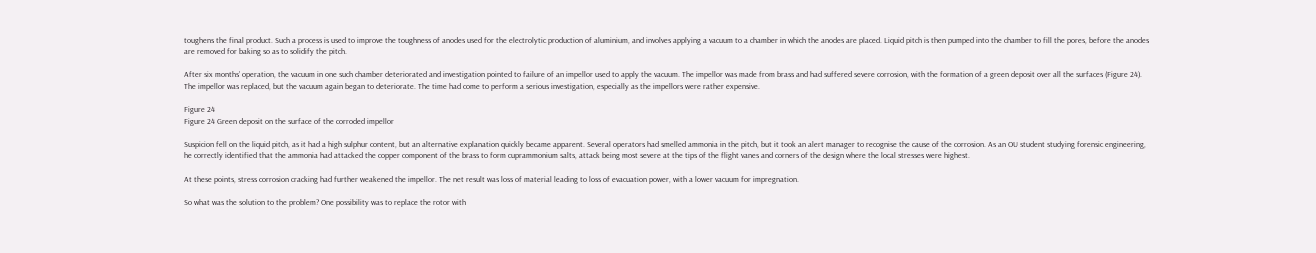toughens the final product. Such a process is used to improve the toughness of anodes used for the electrolytic production of aluminium, and involves applying a vacuum to a chamber in which the anodes are placed. Liquid pitch is then pumped into the chamber to fill the pores, before the anodes are removed for baking so as to solidify the pitch.

After six months’ operation, the vacuum in one such chamber deteriorated and investigation pointed to failure of an impellor used to apply the vacuum. The impellor was made from brass and had suffered severe corrosion, with the formation of a green deposit over all the surfaces (Figure 24). The impellor was replaced, but the vacuum again began to deteriorate. The time had come to perform a serious investigation, especially as the impellors were rather expensive.

Figure 24
Figure 24 Green deposit on the surface of the corroded impellor

Suspicion fell on the liquid pitch, as it had a high sulphur content, but an alternative explanation quickly became apparent. Several operators had smelled ammonia in the pitch, but it took an alert manager to recognise the cause of the corrosion. As an OU student studying forensic engineering, he correctly identified that the ammonia had attacked the copper component of the brass to form cuprammonium salts, attack being most severe at the tips of the flight vanes and corners of the design where the local stresses were highest.

At these points, stress corrosion cracking had further weakened the impellor. The net result was loss of material leading to loss of evacuation power, with a lower vacuum for impregnation.

So what was the solution to the problem? One possibility was to replace the rotor with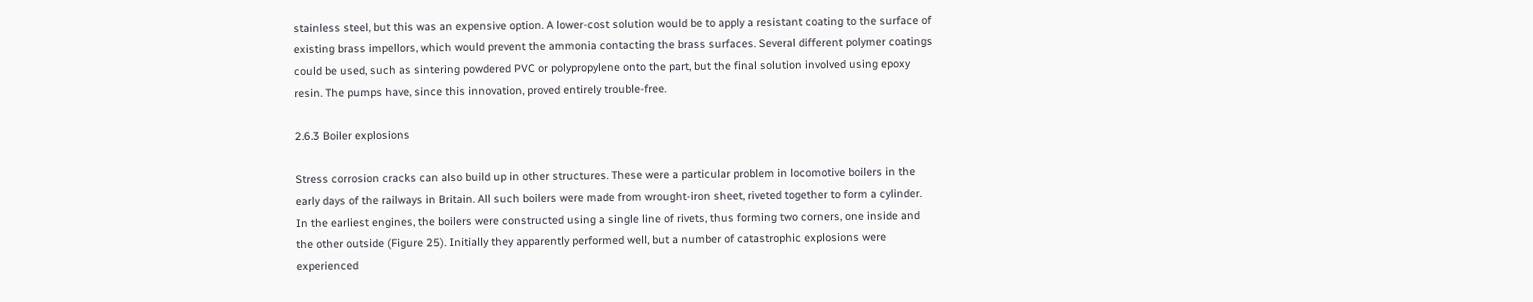stainless steel, but this was an expensive option. A lower-cost solution would be to apply a resistant coating to the surface of existing brass impellors, which would prevent the ammonia contacting the brass surfaces. Several different polymer coatings could be used, such as sintering powdered PVC or polypropylene onto the part, but the final solution involved using epoxy resin. The pumps have, since this innovation, proved entirely trouble-free.

2.6.3 Boiler explosions

Stress corrosion cracks can also build up in other structures. These were a particular problem in locomotive boilers in the early days of the railways in Britain. All such boilers were made from wrought-iron sheet, riveted together to form a cylinder. In the earliest engines, the boilers were constructed using a single line of rivets, thus forming two corners, one inside and the other outside (Figure 25). Initially they apparently performed well, but a number of catastrophic explosions were experienced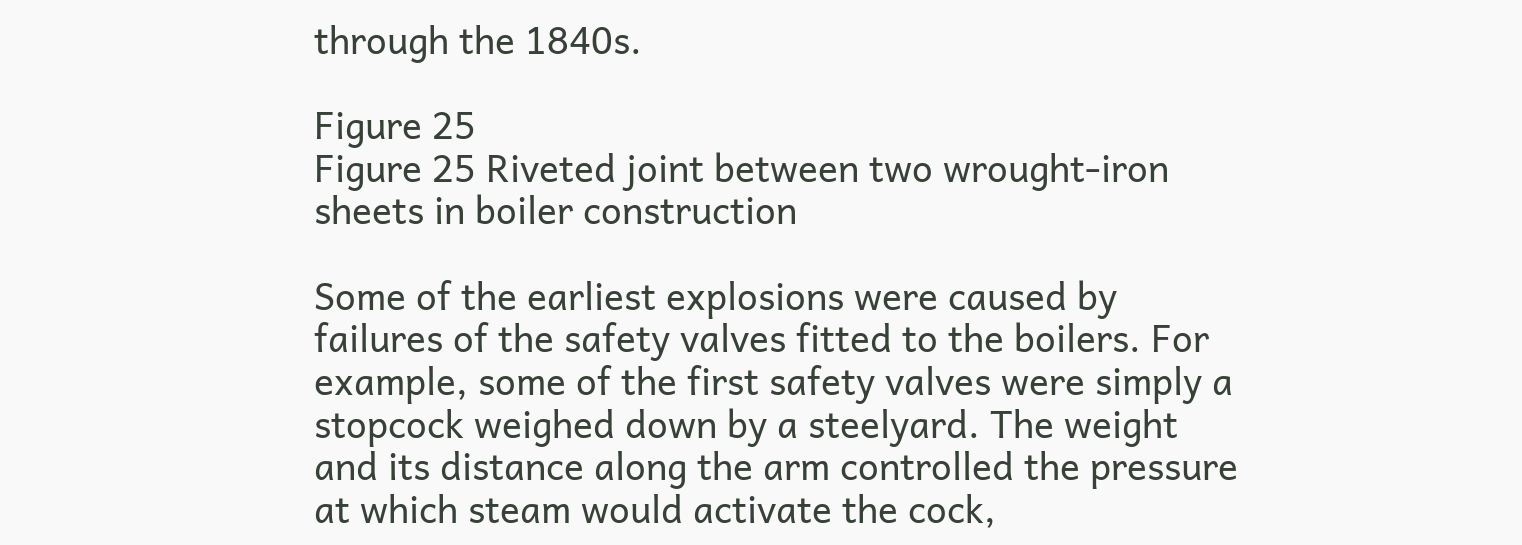through the 1840s.

Figure 25
Figure 25 Riveted joint between two wrought-iron sheets in boiler construction

Some of the earliest explosions were caused by failures of the safety valves fitted to the boilers. For example, some of the first safety valves were simply a stopcock weighed down by a steelyard. The weight and its distance along the arm controlled the pressure at which steam would activate the cock,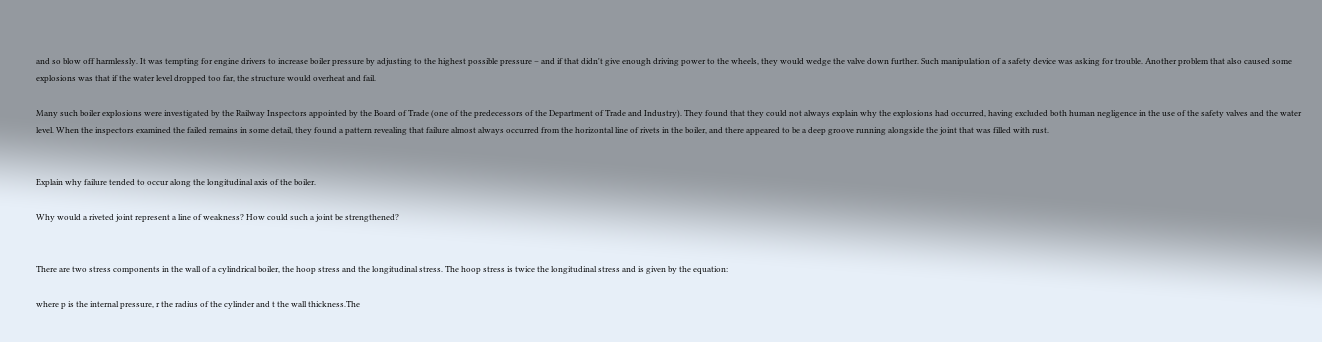and so blow off harmlessly. It was tempting for engine drivers to increase boiler pressure by adjusting to the highest possible pressure – and if that didn't give enough driving power to the wheels, they would wedge the valve down further. Such manipulation of a safety device was asking for trouble. Another problem that also caused some explosions was that if the water level dropped too far, the structure would overheat and fail.

Many such boiler explosions were investigated by the Railway Inspectors appointed by the Board of Trade (one of the predecessors of the Department of Trade and Industry). They found that they could not always explain why the explosions had occurred, having excluded both human negligence in the use of the safety valves and the water level. When the inspectors examined the failed remains in some detail, they found a pattern revealing that failure almost always occurred from the horizontal line of rivets in the boiler, and there appeared to be a deep groove running alongside the joint that was filled with rust.


Explain why failure tended to occur along the longitudinal axis of the boiler.

Why would a riveted joint represent a line of weakness? How could such a joint be strengthened?


There are two stress components in the wall of a cylindrical boiler, the hoop stress and the longitudinal stress. The hoop stress is twice the longitudinal stress and is given by the equation:

where p is the internal pressure, r the radius of the cylinder and t the wall thickness.The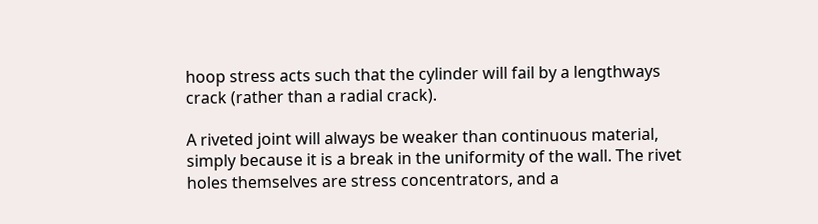hoop stress acts such that the cylinder will fail by a lengthways crack (rather than a radial crack).

A riveted joint will always be weaker than continuous material, simply because it is a break in the uniformity of the wall. The rivet holes themselves are stress concentrators, and a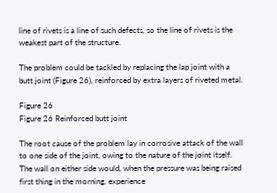line of rivets is a line of such defects, so the line of rivets is the weakest part of the structure.

The problem could be tackled by replacing the lap joint with a butt joint (Figure 26), reinforced by extra layers of riveted metal.

Figure 26
Figure 26 Reinforced butt joint

The root cause of the problem lay in corrosive attack of the wall to one side of the joint, owing to the nature of the joint itself. The wall on either side would, when the pressure was being raised first thing in the morning, experience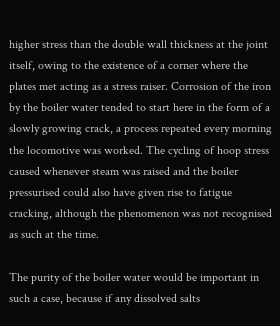higher stress than the double wall thickness at the joint itself, owing to the existence of a corner where the plates met acting as a stress raiser. Corrosion of the iron by the boiler water tended to start here in the form of a slowly growing crack, a process repeated every morning the locomotive was worked. The cycling of hoop stress caused whenever steam was raised and the boiler pressurised could also have given rise to fatigue cracking, although the phenomenon was not recognised as such at the time.

The purity of the boiler water would be important in such a case, because if any dissolved salts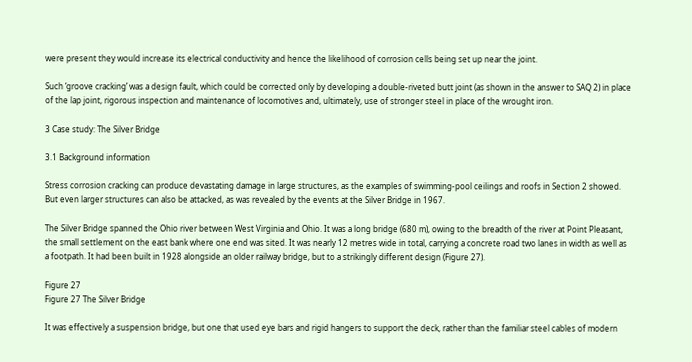were present they would increase its electrical conductivity and hence the likelihood of corrosion cells being set up near the joint.

Such ‘groove cracking’ was a design fault, which could be corrected only by developing a double-riveted butt joint (as shown in the answer to SAQ 2) in place of the lap joint, rigorous inspection and maintenance of locomotives and, ultimately, use of stronger steel in place of the wrought iron.

3 Case study: The Silver Bridge

3.1 Background information

Stress corrosion cracking can produce devastating damage in large structures, as the examples of swimming-pool ceilings and roofs in Section 2 showed. But even larger structures can also be attacked, as was revealed by the events at the Silver Bridge in 1967.

The Silver Bridge spanned the Ohio river between West Virginia and Ohio. It was a long bridge (680 m), owing to the breadth of the river at Point Pleasant, the small settlement on the east bank where one end was sited. It was nearly 12 metres wide in total, carrying a concrete road two lanes in width as well as a footpath. It had been built in 1928 alongside an older railway bridge, but to a strikingly different design (Figure 27).

Figure 27
Figure 27 The Silver Bridge

It was effectively a suspension bridge, but one that used eye bars and rigid hangers to support the deck, rather than the familiar steel cables of modern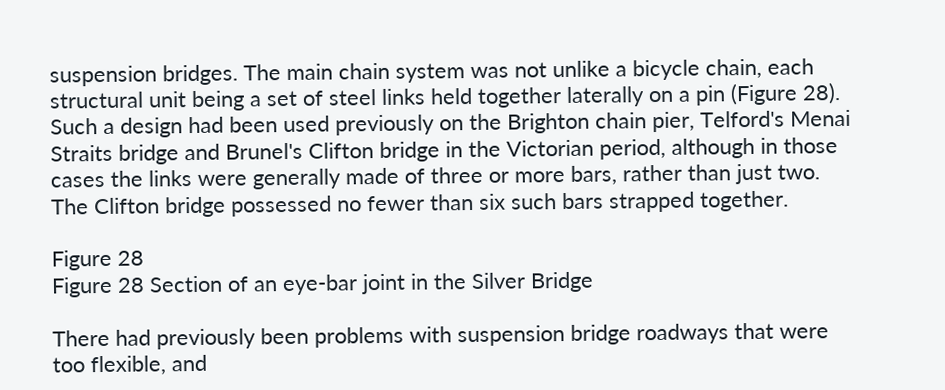suspension bridges. The main chain system was not unlike a bicycle chain, each structural unit being a set of steel links held together laterally on a pin (Figure 28). Such a design had been used previously on the Brighton chain pier, Telford's Menai Straits bridge and Brunel's Clifton bridge in the Victorian period, although in those cases the links were generally made of three or more bars, rather than just two. The Clifton bridge possessed no fewer than six such bars strapped together.

Figure 28
Figure 28 Section of an eye-bar joint in the Silver Bridge

There had previously been problems with suspension bridge roadways that were too flexible, and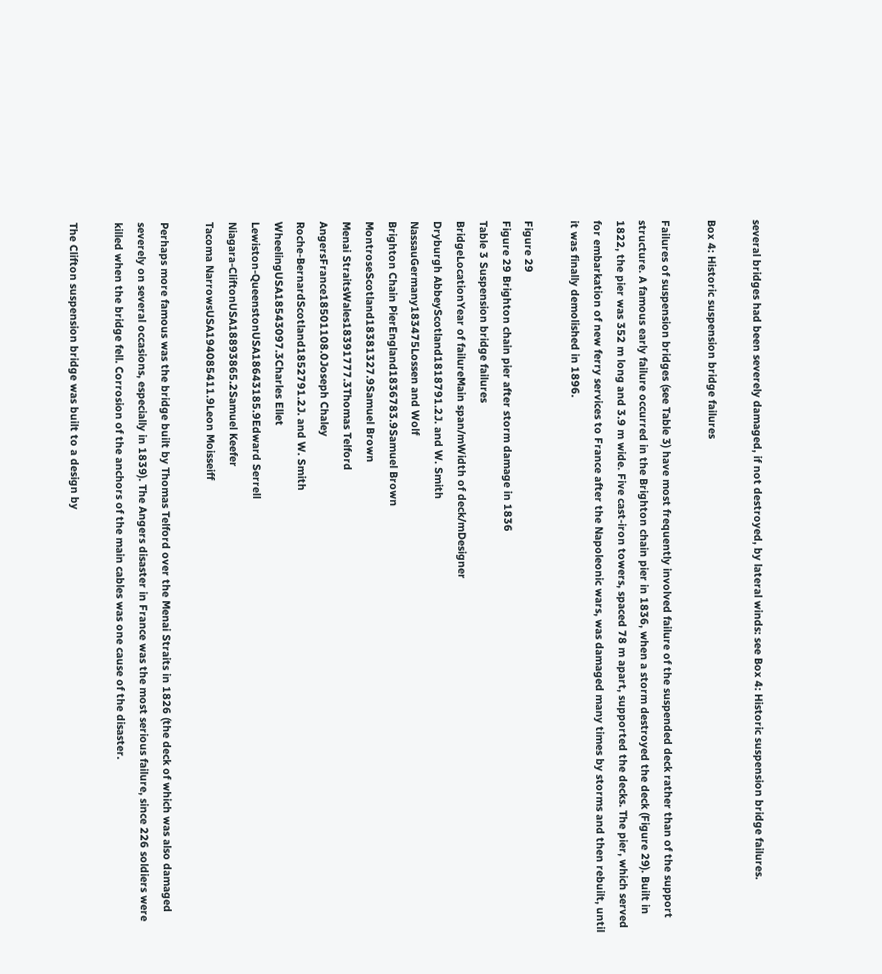several bridges had been severely damaged, if not destroyed, by lateral winds: see Box 4: Historic suspension bridge failures.

Box 4: Historic suspension bridge failures

Failures of suspension bridges (see Table 3) have most frequently involved failure of the suspended deck rather than of the support structure. A famous early failure occurred in the Brighton chain pier in 1836, when a storm destroyed the deck (Figure 29). Built in 1822, the pier was 352 m long and 3.9 m wide. Five cast-iron towers, spaced 78 m apart, supported the decks. The pier, which served for embarkation of new ferry services to France after the Napoleonic wars, was damaged many times by storms and then rebuilt, until it was finally demolished in 1896.

Figure 29
Figure 29 Brighton chain pier after storm damage in 1836
Table 3 Suspension bridge failures
BridgeLocationYear of failureMain span/mWidth of deck/mDesigner
Dryburgh AbbeyScotland1818791.2J. and W. Smith
NassauGermany183475Lossen and Wolf
Brighton Chain PierEngland1836783.9Samuel Brown
MontroseScotland18381327.9Samuel Brown
Menai StraitsWales18391777.3Thomas Telford
AngersFrance18501108.0Joseph Chaley
Roche-BernardScotland1852791.2J. and W. Smith
WheelingUSA18543097.3Charles Ellet
Lewiston-QueenstonUSA18643185.9Edward Serrell
Niagara-CliftonUSA18893865.2Samuel Keefer
Tacoma NarrowsUSA194085411.9Leon Moisseiff

Perhaps more famous was the bridge built by Thomas Telford over the Menai Straits in 1826 (the deck of which was also damaged severely on several occasions, especially in 1839). The Angers disaster in France was the most serious failure, since 226 soldiers were killed when the bridge fell. Corrosion of the anchors of the main cables was one cause of the disaster.

The Clifton suspension bridge was built to a design by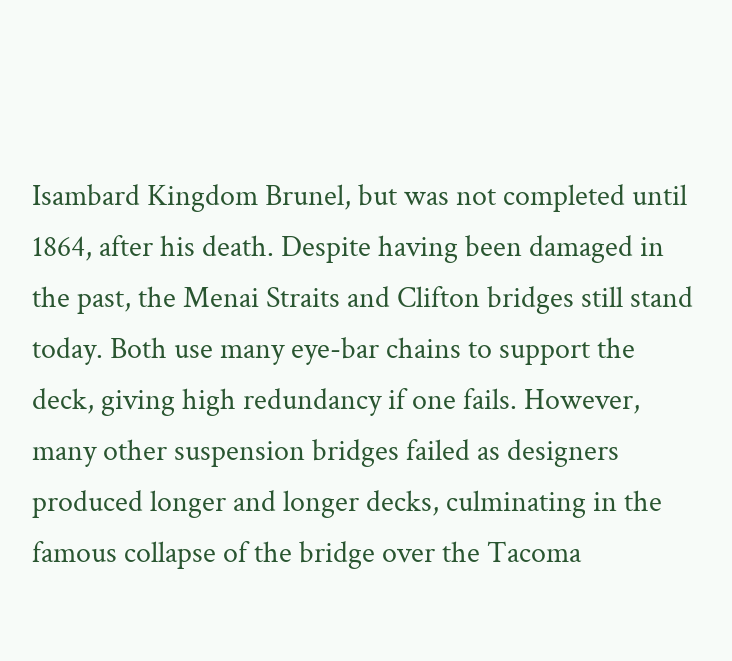Isambard Kingdom Brunel, but was not completed until 1864, after his death. Despite having been damaged in the past, the Menai Straits and Clifton bridges still stand today. Both use many eye-bar chains to support the deck, giving high redundancy if one fails. However, many other suspension bridges failed as designers produced longer and longer decks, culminating in the famous collapse of the bridge over the Tacoma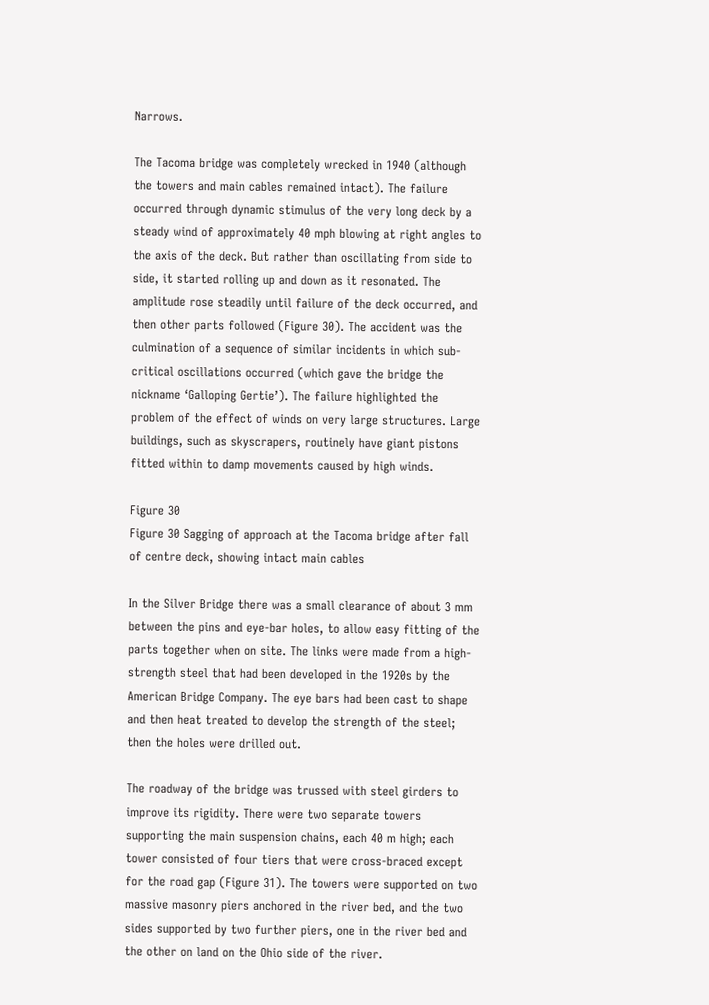Narrows.

The Tacoma bridge was completely wrecked in 1940 (although the towers and main cables remained intact). The failure occurred through dynamic stimulus of the very long deck by a steady wind of approximately 40 mph blowing at right angles to the axis of the deck. But rather than oscillating from side to side, it started rolling up and down as it resonated. The amplitude rose steadily until failure of the deck occurred, and then other parts followed (Figure 30). The accident was the culmination of a sequence of similar incidents in which sub-critical oscillations occurred (which gave the bridge the nickname ‘Galloping Gertie’). The failure highlighted the problem of the effect of winds on very large structures. Large buildings, such as skyscrapers, routinely have giant pistons fitted within to damp movements caused by high winds.

Figure 30
Figure 30 Sagging of approach at the Tacoma bridge after fall of centre deck, showing intact main cables

In the Silver Bridge there was a small clearance of about 3 mm between the pins and eye-bar holes, to allow easy fitting of the parts together when on site. The links were made from a high-strength steel that had been developed in the 1920s by the American Bridge Company. The eye bars had been cast to shape and then heat treated to develop the strength of the steel; then the holes were drilled out.

The roadway of the bridge was trussed with steel girders to improve its rigidity. There were two separate towers supporting the main suspension chains, each 40 m high; each tower consisted of four tiers that were cross-braced except for the road gap (Figure 31). The towers were supported on two massive masonry piers anchored in the river bed, and the two sides supported by two further piers, one in the river bed and the other on land on the Ohio side of the river.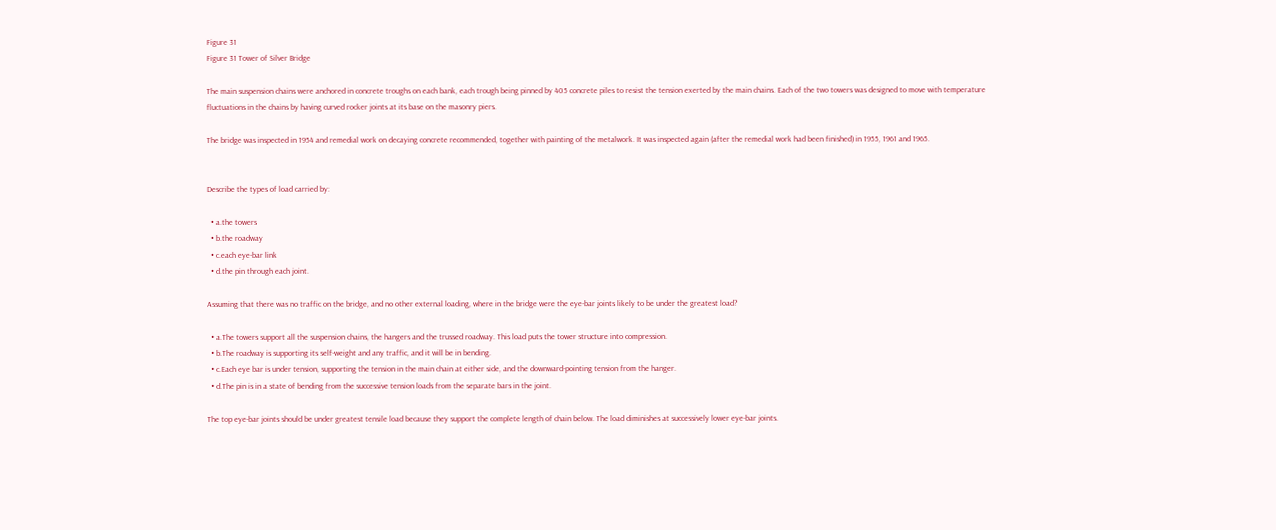Figure 31
Figure 31 Tower of Silver Bridge

The main suspension chains were anchored in concrete troughs on each bank, each trough being pinned by 405 concrete piles to resist the tension exerted by the main chains. Each of the two towers was designed to move with temperature fluctuations in the chains by having curved rocker joints at its base on the masonry piers.

The bridge was inspected in 1954 and remedial work on decaying concrete recommended, together with painting of the metalwork. It was inspected again (after the remedial work had been finished) in 1955, 1961 and 1965.


Describe the types of load carried by:

  • a.the towers
  • b.the roadway
  • c.each eye-bar link
  • d.the pin through each joint.

Assuming that there was no traffic on the bridge, and no other external loading, where in the bridge were the eye-bar joints likely to be under the greatest load?

  • a.The towers support all the suspension chains, the hangers and the trussed roadway. This load puts the tower structure into compression.
  • b.The roadway is supporting its self-weight and any traffic, and it will be in bending.
  • c.Each eye bar is under tension, supporting the tension in the main chain at either side, and the downward-pointing tension from the hanger.
  • d.The pin is in a state of bending from the successive tension loads from the separate bars in the joint.

The top eye-bar joints should be under greatest tensile load because they support the complete length of chain below. The load diminishes at successively lower eye-bar joints.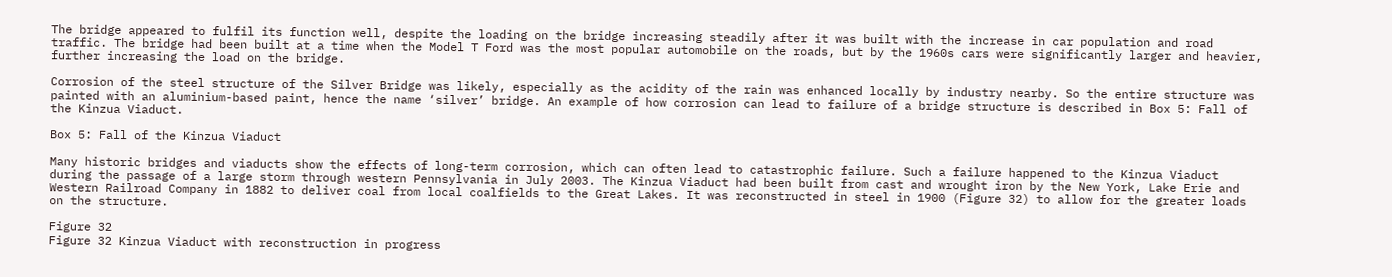The bridge appeared to fulfil its function well, despite the loading on the bridge increasing steadily after it was built with the increase in car population and road traffic. The bridge had been built at a time when the Model T Ford was the most popular automobile on the roads, but by the 1960s cars were significantly larger and heavier, further increasing the load on the bridge.

Corrosion of the steel structure of the Silver Bridge was likely, especially as the acidity of the rain was enhanced locally by industry nearby. So the entire structure was painted with an aluminium-based paint, hence the name ‘silver’ bridge. An example of how corrosion can lead to failure of a bridge structure is described in Box 5: Fall of the Kinzua Viaduct.

Box 5: Fall of the Kinzua Viaduct

Many historic bridges and viaducts show the effects of long-term corrosion, which can often lead to catastrophic failure. Such a failure happened to the Kinzua Viaduct during the passage of a large storm through western Pennsylvania in July 2003. The Kinzua Viaduct had been built from cast and wrought iron by the New York, Lake Erie and Western Railroad Company in 1882 to deliver coal from local coalfields to the Great Lakes. It was reconstructed in steel in 1900 (Figure 32) to allow for the greater loads on the structure.

Figure 32
Figure 32 Kinzua Viaduct with reconstruction in progress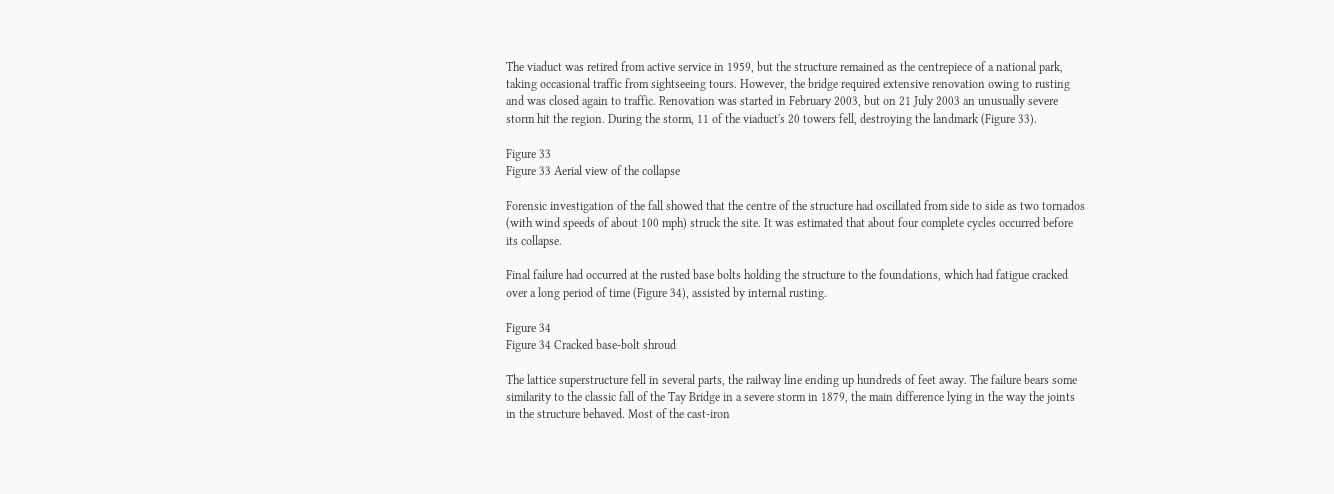The viaduct was retired from active service in 1959, but the structure remained as the centrepiece of a national park, taking occasional traffic from sightseeing tours. However, the bridge required extensive renovation owing to rusting and was closed again to traffic. Renovation was started in February 2003, but on 21 July 2003 an unusually severe storm hit the region. During the storm, 11 of the viaduct's 20 towers fell, destroying the landmark (Figure 33).

Figure 33
Figure 33 Aerial view of the collapse

Forensic investigation of the fall showed that the centre of the structure had oscillated from side to side as two tornados (with wind speeds of about 100 mph) struck the site. It was estimated that about four complete cycles occurred before its collapse.

Final failure had occurred at the rusted base bolts holding the structure to the foundations, which had fatigue cracked over a long period of time (Figure 34), assisted by internal rusting.

Figure 34
Figure 34 Cracked base-bolt shroud

The lattice superstructure fell in several parts, the railway line ending up hundreds of feet away. The failure bears some similarity to the classic fall of the Tay Bridge in a severe storm in 1879, the main difference lying in the way the joints in the structure behaved. Most of the cast-iron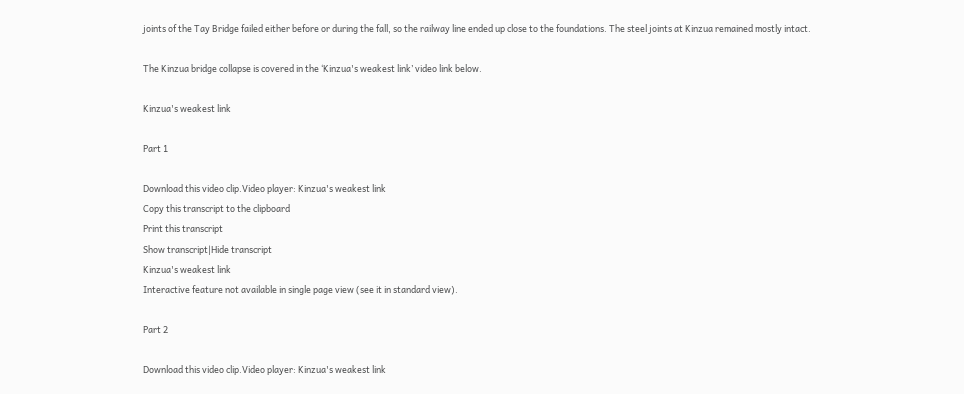joints of the Tay Bridge failed either before or during the fall, so the railway line ended up close to the foundations. The steel joints at Kinzua remained mostly intact.

The Kinzua bridge collapse is covered in the ‘Kinzua's weakest link’ video link below.

Kinzua's weakest link

Part 1

Download this video clip.Video player: Kinzua's weakest link
Copy this transcript to the clipboard
Print this transcript
Show transcript|Hide transcript
Kinzua's weakest link
Interactive feature not available in single page view (see it in standard view).

Part 2

Download this video clip.Video player: Kinzua's weakest link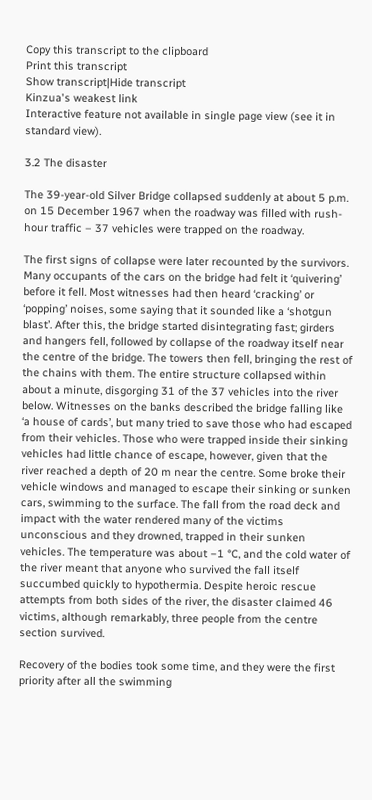Copy this transcript to the clipboard
Print this transcript
Show transcript|Hide transcript
Kinzua's weakest link
Interactive feature not available in single page view (see it in standard view).

3.2 The disaster

The 39-year-old Silver Bridge collapsed suddenly at about 5 p.m. on 15 December 1967 when the roadway was filled with rush-hour traffic – 37 vehicles were trapped on the roadway.

The first signs of collapse were later recounted by the survivors. Many occupants of the cars on the bridge had felt it ‘quivering’ before it fell. Most witnesses had then heard ‘cracking’ or ‘popping’ noises, some saying that it sounded like a ‘shotgun blast’. After this, the bridge started disintegrating fast; girders and hangers fell, followed by collapse of the roadway itself near the centre of the bridge. The towers then fell, bringing the rest of the chains with them. The entire structure collapsed within about a minute, disgorging 31 of the 37 vehicles into the river below. Witnesses on the banks described the bridge falling like ‘a house of cards’, but many tried to save those who had escaped from their vehicles. Those who were trapped inside their sinking vehicles had little chance of escape, however, given that the river reached a depth of 20 m near the centre. Some broke their vehicle windows and managed to escape their sinking or sunken cars, swimming to the surface. The fall from the road deck and impact with the water rendered many of the victims unconscious and they drowned, trapped in their sunken vehicles. The temperature was about −1 °C, and the cold water of the river meant that anyone who survived the fall itself succumbed quickly to hypothermia. Despite heroic rescue attempts from both sides of the river, the disaster claimed 46 victims, although remarkably, three people from the centre section survived.

Recovery of the bodies took some time, and they were the first priority after all the swimming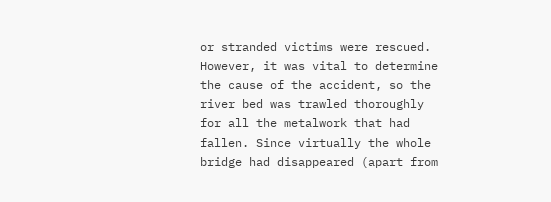or stranded victims were rescued. However, it was vital to determine the cause of the accident, so the river bed was trawled thoroughly for all the metalwork that had fallen. Since virtually the whole bridge had disappeared (apart from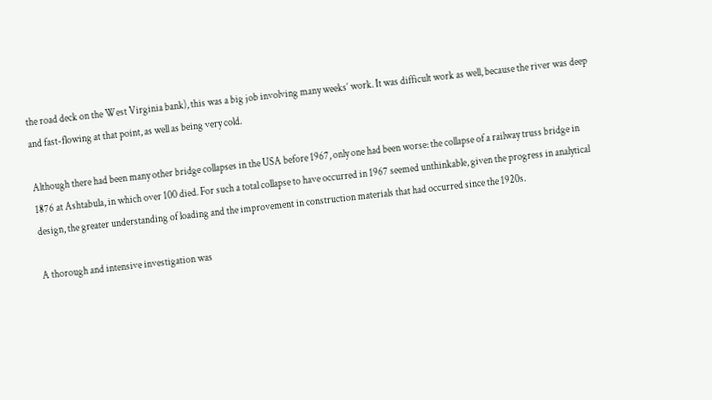the road deck on the West Virginia bank), this was a big job involving many weeks’ work. It was difficult work as well, because the river was deep and fast-flowing at that point, as well as being very cold.

Although there had been many other bridge collapses in the USA before 1967, only one had been worse: the collapse of a railway truss bridge in 1876 at Ashtabula, in which over 100 died. For such a total collapse to have occurred in 1967 seemed unthinkable, given the progress in analytical design, the greater understanding of loading and the improvement in construction materials that had occurred since the 1920s.

A thorough and intensive investigation was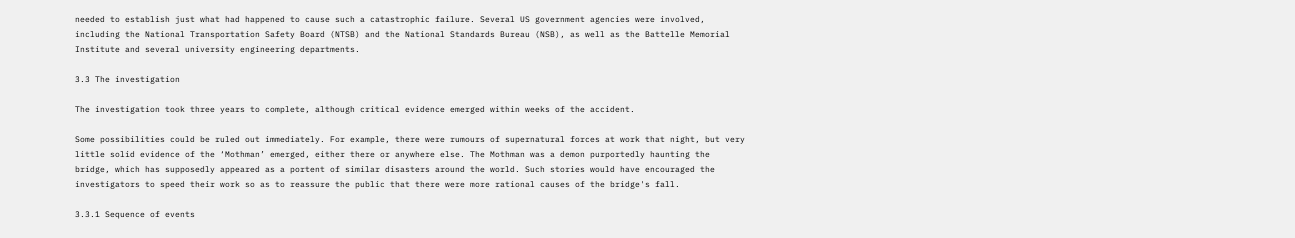needed to establish just what had happened to cause such a catastrophic failure. Several US government agencies were involved, including the National Transportation Safety Board (NTSB) and the National Standards Bureau (NSB), as well as the Battelle Memorial Institute and several university engineering departments.

3.3 The investigation

The investigation took three years to complete, although critical evidence emerged within weeks of the accident.

Some possibilities could be ruled out immediately. For example, there were rumours of supernatural forces at work that night, but very little solid evidence of the ‘Mothman’ emerged, either there or anywhere else. The Mothman was a demon purportedly haunting the bridge, which has supposedly appeared as a portent of similar disasters around the world. Such stories would have encouraged the investigators to speed their work so as to reassure the public that there were more rational causes of the bridge's fall.

3.3.1 Sequence of events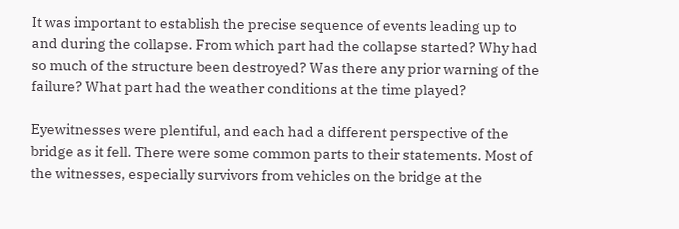It was important to establish the precise sequence of events leading up to and during the collapse. From which part had the collapse started? Why had so much of the structure been destroyed? Was there any prior warning of the failure? What part had the weather conditions at the time played?

Eyewitnesses were plentiful, and each had a different perspective of the bridge as it fell. There were some common parts to their statements. Most of the witnesses, especially survivors from vehicles on the bridge at the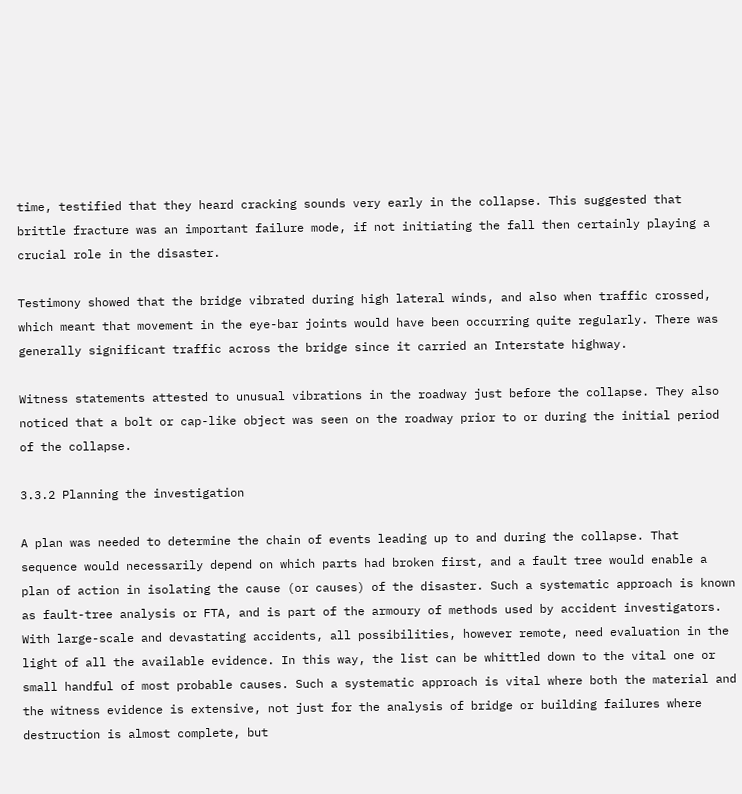time, testified that they heard cracking sounds very early in the collapse. This suggested that brittle fracture was an important failure mode, if not initiating the fall then certainly playing a crucial role in the disaster.

Testimony showed that the bridge vibrated during high lateral winds, and also when traffic crossed, which meant that movement in the eye-bar joints would have been occurring quite regularly. There was generally significant traffic across the bridge since it carried an Interstate highway.

Witness statements attested to unusual vibrations in the roadway just before the collapse. They also noticed that a bolt or cap-like object was seen on the roadway prior to or during the initial period of the collapse.

3.3.2 Planning the investigation

A plan was needed to determine the chain of events leading up to and during the collapse. That sequence would necessarily depend on which parts had broken first, and a fault tree would enable a plan of action in isolating the cause (or causes) of the disaster. Such a systematic approach is known as fault-tree analysis or FTA, and is part of the armoury of methods used by accident investigators. With large-scale and devastating accidents, all possibilities, however remote, need evaluation in the light of all the available evidence. In this way, the list can be whittled down to the vital one or small handful of most probable causes. Such a systematic approach is vital where both the material and the witness evidence is extensive, not just for the analysis of bridge or building failures where destruction is almost complete, but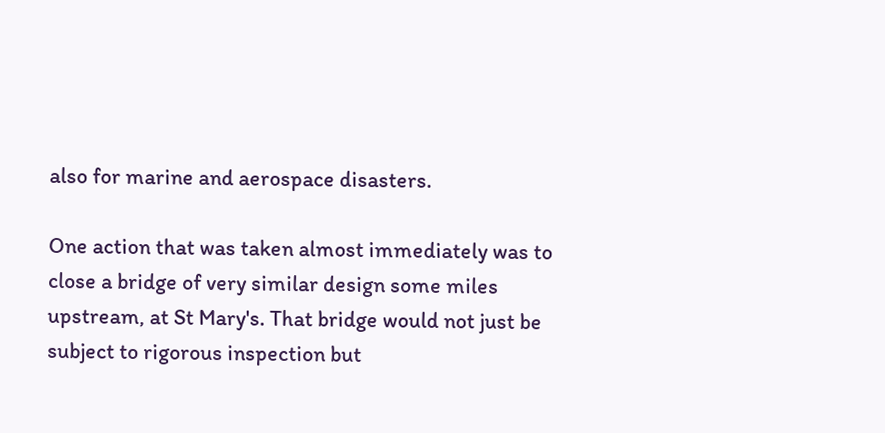also for marine and aerospace disasters.

One action that was taken almost immediately was to close a bridge of very similar design some miles upstream, at St Mary's. That bridge would not just be subject to rigorous inspection but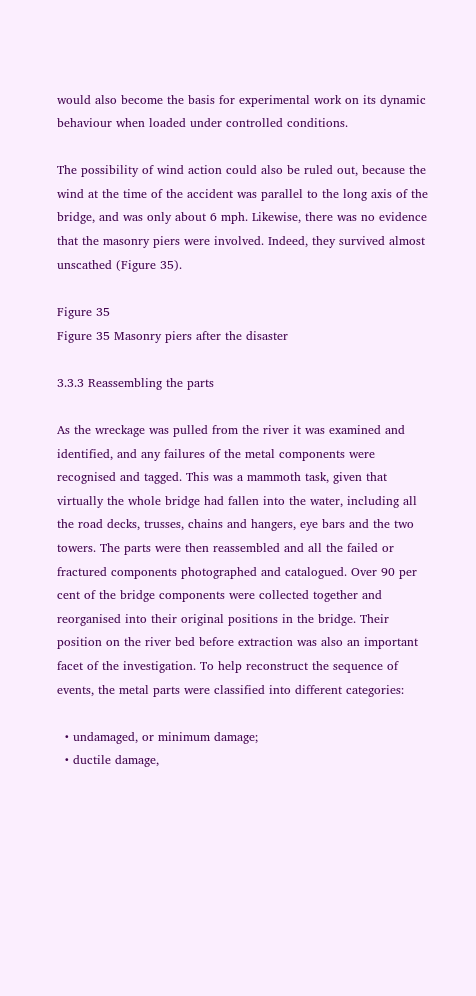would also become the basis for experimental work on its dynamic behaviour when loaded under controlled conditions.

The possibility of wind action could also be ruled out, because the wind at the time of the accident was parallel to the long axis of the bridge, and was only about 6 mph. Likewise, there was no evidence that the masonry piers were involved. Indeed, they survived almost unscathed (Figure 35).

Figure 35
Figure 35 Masonry piers after the disaster

3.3.3 Reassembling the parts

As the wreckage was pulled from the river it was examined and identified, and any failures of the metal components were recognised and tagged. This was a mammoth task, given that virtually the whole bridge had fallen into the water, including all the road decks, trusses, chains and hangers, eye bars and the two towers. The parts were then reassembled and all the failed or fractured components photographed and catalogued. Over 90 per cent of the bridge components were collected together and reorganised into their original positions in the bridge. Their position on the river bed before extraction was also an important facet of the investigation. To help reconstruct the sequence of events, the metal parts were classified into different categories:

  • undamaged, or minimum damage;
  • ductile damage,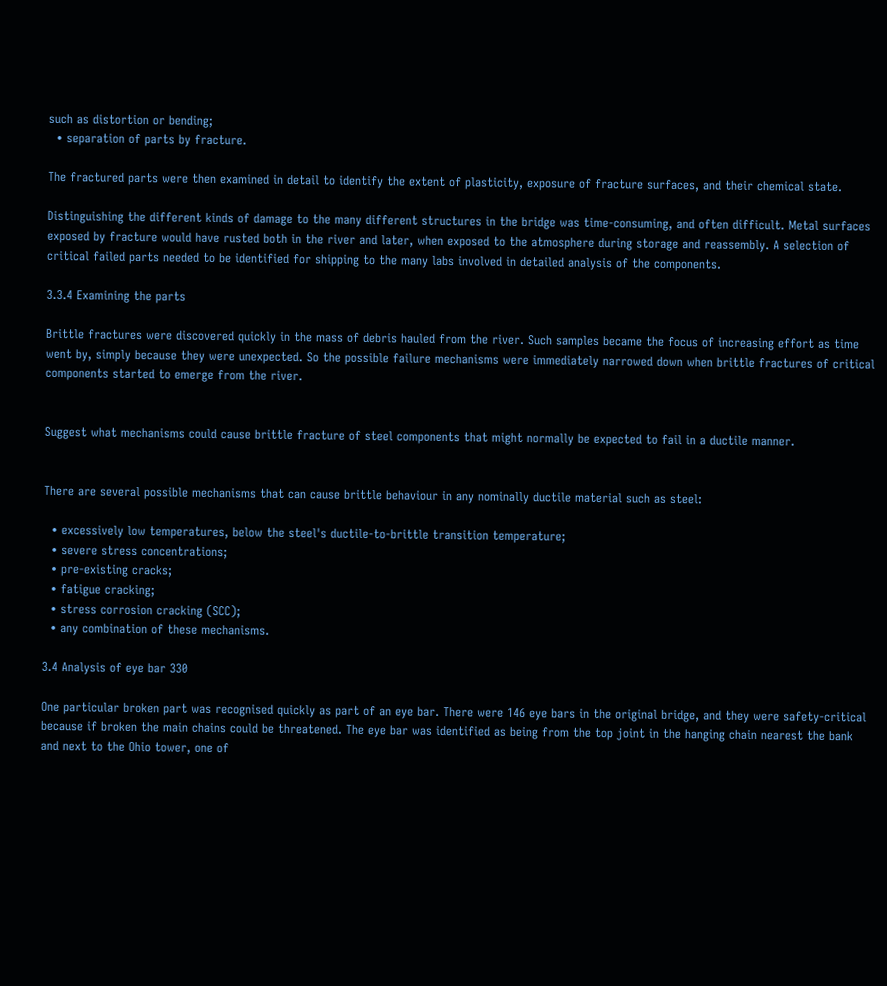such as distortion or bending;
  • separation of parts by fracture.

The fractured parts were then examined in detail to identify the extent of plasticity, exposure of fracture surfaces, and their chemical state.

Distinguishing the different kinds of damage to the many different structures in the bridge was time-consuming, and often difficult. Metal surfaces exposed by fracture would have rusted both in the river and later, when exposed to the atmosphere during storage and reassembly. A selection of critical failed parts needed to be identified for shipping to the many labs involved in detailed analysis of the components.

3.3.4 Examining the parts

Brittle fractures were discovered quickly in the mass of debris hauled from the river. Such samples became the focus of increasing effort as time went by, simply because they were unexpected. So the possible failure mechanisms were immediately narrowed down when brittle fractures of critical components started to emerge from the river.


Suggest what mechanisms could cause brittle fracture of steel components that might normally be expected to fail in a ductile manner.


There are several possible mechanisms that can cause brittle behaviour in any nominally ductile material such as steel:

  • excessively low temperatures, below the steel's ductile-to-brittle transition temperature;
  • severe stress concentrations;
  • pre-existing cracks;
  • fatigue cracking;
  • stress corrosion cracking (SCC);
  • any combination of these mechanisms.

3.4 Analysis of eye bar 330

One particular broken part was recognised quickly as part of an eye bar. There were 146 eye bars in the original bridge, and they were safety-critical because if broken the main chains could be threatened. The eye bar was identified as being from the top joint in the hanging chain nearest the bank and next to the Ohio tower, one of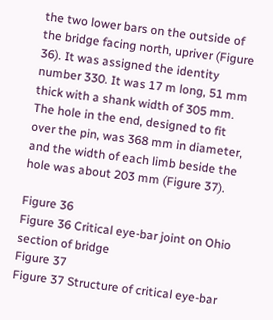the two lower bars on the outside of the bridge facing north, upriver (Figure 36). It was assigned the identity number 330. It was 17 m long, 51 mm thick with a shank width of 305 mm. The hole in the end, designed to fit over the pin, was 368 mm in diameter, and the width of each limb beside the hole was about 203 mm (Figure 37).

Figure 36
Figure 36 Critical eye-bar joint on Ohio section of bridge
Figure 37
Figure 37 Structure of critical eye-bar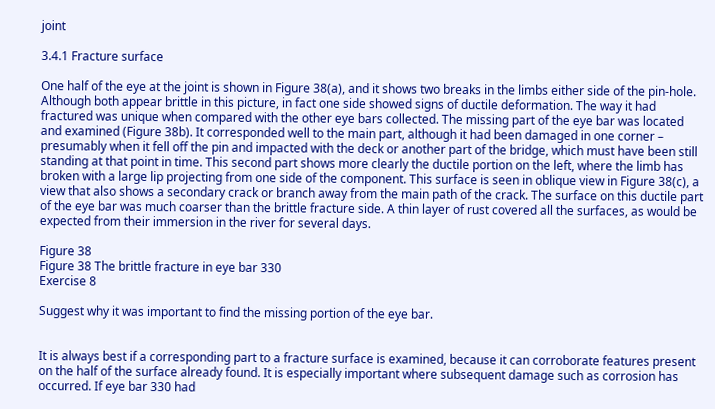joint

3.4.1 Fracture surface

One half of the eye at the joint is shown in Figure 38(a), and it shows two breaks in the limbs either side of the pin-hole. Although both appear brittle in this picture, in fact one side showed signs of ductile deformation. The way it had fractured was unique when compared with the other eye bars collected. The missing part of the eye bar was located and examined (Figure 38b). It corresponded well to the main part, although it had been damaged in one corner – presumably when it fell off the pin and impacted with the deck or another part of the bridge, which must have been still standing at that point in time. This second part shows more clearly the ductile portion on the left, where the limb has broken with a large lip projecting from one side of the component. This surface is seen in oblique view in Figure 38(c), a view that also shows a secondary crack or branch away from the main path of the crack. The surface on this ductile part of the eye bar was much coarser than the brittle fracture side. A thin layer of rust covered all the surfaces, as would be expected from their immersion in the river for several days.

Figure 38
Figure 38 The brittle fracture in eye bar 330
Exercise 8

Suggest why it was important to find the missing portion of the eye bar.


It is always best if a corresponding part to a fracture surface is examined, because it can corroborate features present on the half of the surface already found. It is especially important where subsequent damage such as corrosion has occurred. If eye bar 330 had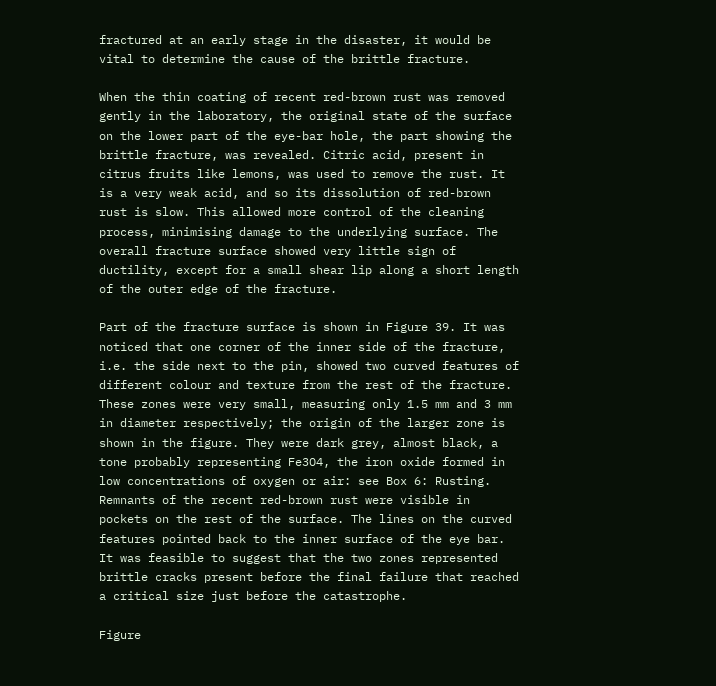fractured at an early stage in the disaster, it would be vital to determine the cause of the brittle fracture.

When the thin coating of recent red-brown rust was removed gently in the laboratory, the original state of the surface on the lower part of the eye-bar hole, the part showing the brittle fracture, was revealed. Citric acid, present in citrus fruits like lemons, was used to remove the rust. It is a very weak acid, and so its dissolution of red-brown rust is slow. This allowed more control of the cleaning process, minimising damage to the underlying surface. The overall fracture surface showed very little sign of ductility, except for a small shear lip along a short length of the outer edge of the fracture.

Part of the fracture surface is shown in Figure 39. It was noticed that one corner of the inner side of the fracture, i.e. the side next to the pin, showed two curved features of different colour and texture from the rest of the fracture. These zones were very small, measuring only 1.5 mm and 3 mm in diameter respectively; the origin of the larger zone is shown in the figure. They were dark grey, almost black, a tone probably representing Fe3O4, the iron oxide formed in low concentrations of oxygen or air: see Box 6: Rusting. Remnants of the recent red-brown rust were visible in pockets on the rest of the surface. The lines on the curved features pointed back to the inner surface of the eye bar. It was feasible to suggest that the two zones represented brittle cracks present before the final failure that reached a critical size just before the catastrophe.

Figure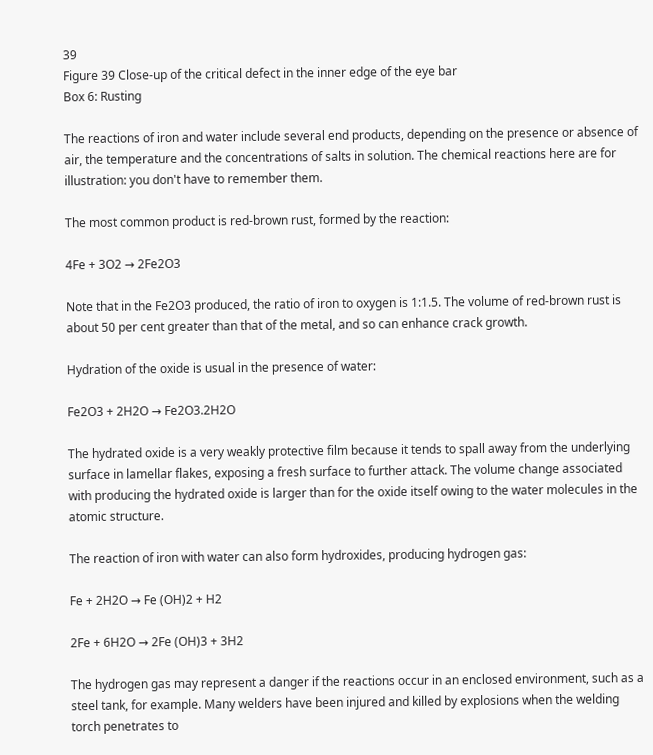39
Figure 39 Close-up of the critical defect in the inner edge of the eye bar
Box 6: Rusting

The reactions of iron and water include several end products, depending on the presence or absence of air, the temperature and the concentrations of salts in solution. The chemical reactions here are for illustration: you don't have to remember them.

The most common product is red-brown rust, formed by the reaction:

4Fe + 3O2 → 2Fe2O3

Note that in the Fe2O3 produced, the ratio of iron to oxygen is 1:1.5. The volume of red-brown rust is about 50 per cent greater than that of the metal, and so can enhance crack growth.

Hydration of the oxide is usual in the presence of water:

Fe2O3 + 2H2O → Fe2O3.2H2O

The hydrated oxide is a very weakly protective film because it tends to spall away from the underlying surface in lamellar flakes, exposing a fresh surface to further attack. The volume change associated with producing the hydrated oxide is larger than for the oxide itself owing to the water molecules in the atomic structure.

The reaction of iron with water can also form hydroxides, producing hydrogen gas:

Fe + 2H2O → Fe (OH)2 + H2

2Fe + 6H2O → 2Fe (OH)3 + 3H2

The hydrogen gas may represent a danger if the reactions occur in an enclosed environment, such as a steel tank, for example. Many welders have been injured and killed by explosions when the welding torch penetrates to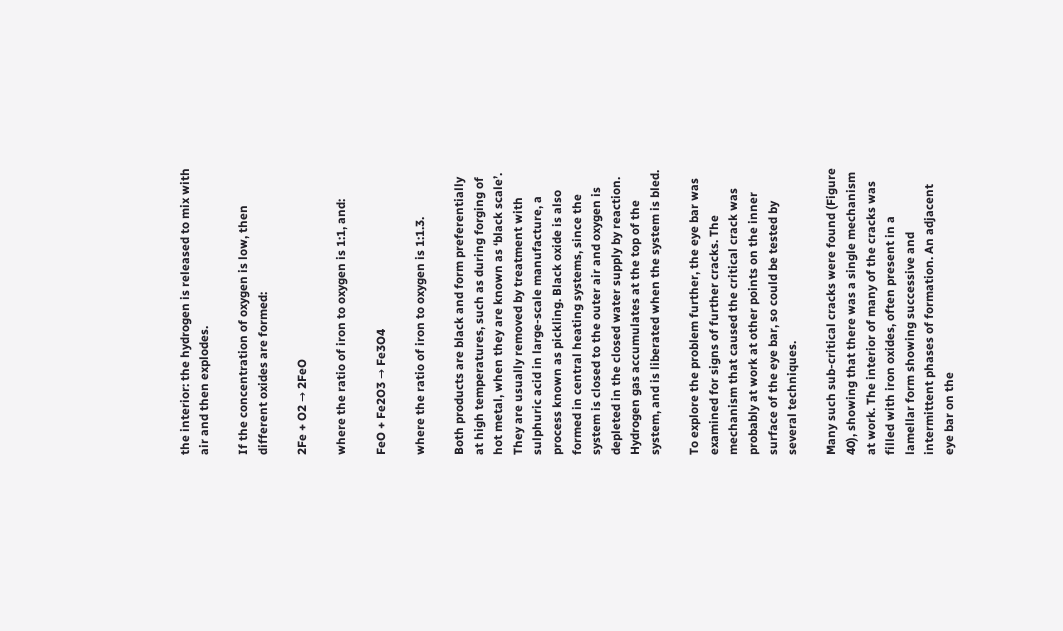the interior: the hydrogen is released to mix with air and then explodes.

If the concentration of oxygen is low, then different oxides are formed:

2Fe + O2 → 2FeO

where the ratio of iron to oxygen is 1:1, and:

FeO + Fe2O3 → Fe3O4

where the ratio of iron to oxygen is 1:1.3.

Both products are black and form preferentially at high temperatures, such as during forging of hot metal, when they are known as ‘black scale’. They are usually removed by treatment with sulphuric acid in large-scale manufacture, a process known as pickling. Black oxide is also formed in central heating systems, since the system is closed to the outer air and oxygen is depleted in the closed water supply by reaction. Hydrogen gas accumulates at the top of the system, and is liberated when the system is bled.

To explore the problem further, the eye bar was examined for signs of further cracks. The mechanism that caused the critical crack was probably at work at other points on the inner surface of the eye bar, so could be tested by several techniques.

Many such sub-critical cracks were found (Figure 40), showing that there was a single mechanism at work. The interior of many of the cracks was filled with iron oxides, often present in a lamellar form showing successive and intermittent phases of formation. An adjacent eye bar on the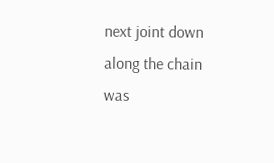next joint down along the chain was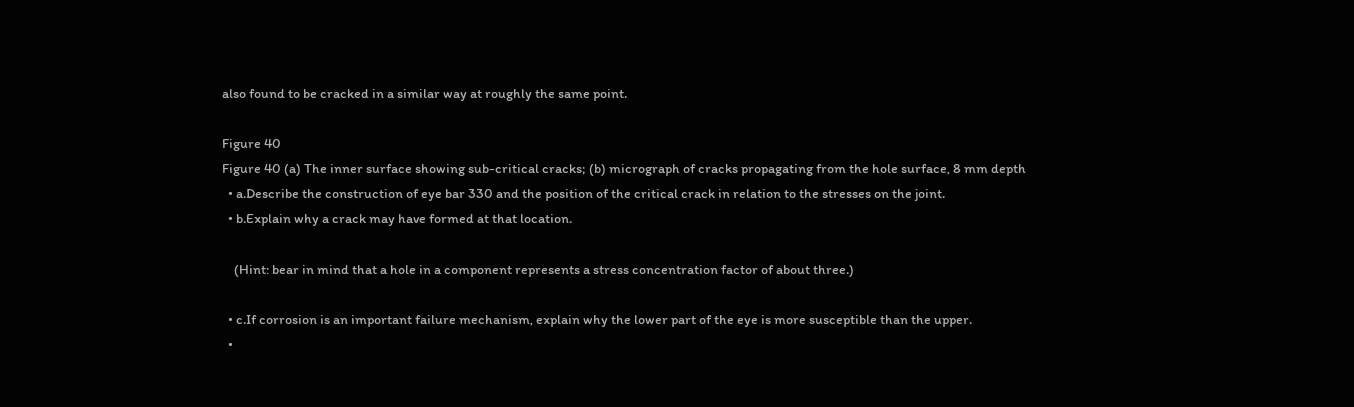also found to be cracked in a similar way at roughly the same point.

Figure 40
Figure 40 (a) The inner surface showing sub-critical cracks; (b) micrograph of cracks propagating from the hole surface, 8 mm depth
  • a.Describe the construction of eye bar 330 and the position of the critical crack in relation to the stresses on the joint.
  • b.Explain why a crack may have formed at that location.

    (Hint: bear in mind that a hole in a component represents a stress concentration factor of about three.)

  • c.If corrosion is an important failure mechanism, explain why the lower part of the eye is more susceptible than the upper.
  •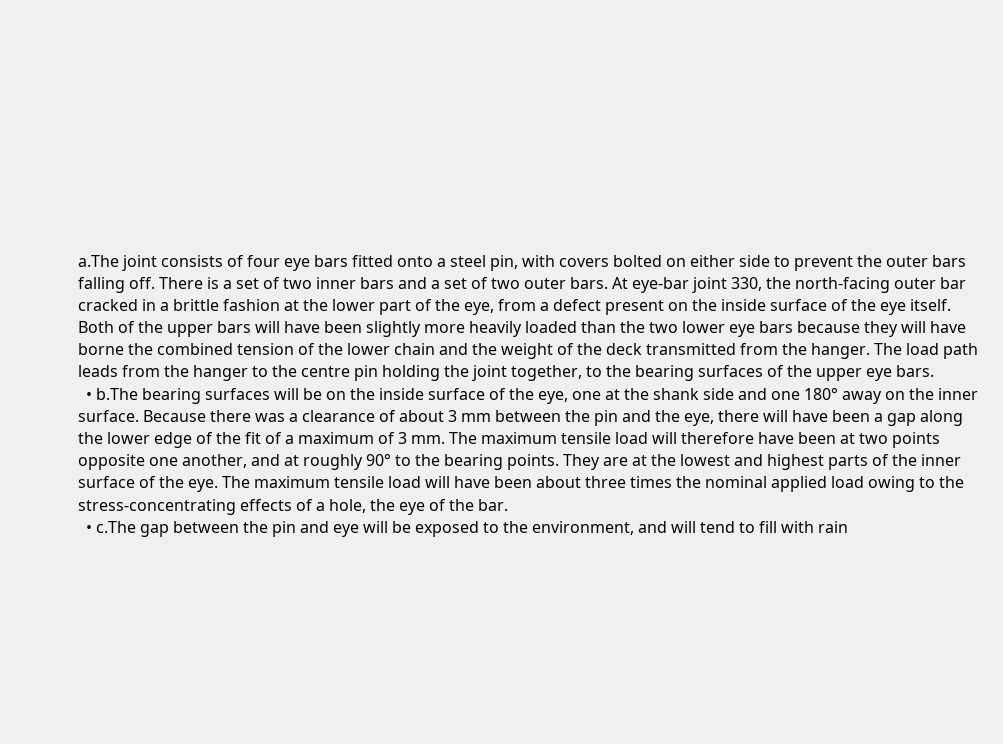a.The joint consists of four eye bars fitted onto a steel pin, with covers bolted on either side to prevent the outer bars falling off. There is a set of two inner bars and a set of two outer bars. At eye-bar joint 330, the north-facing outer bar cracked in a brittle fashion at the lower part of the eye, from a defect present on the inside surface of the eye itself. Both of the upper bars will have been slightly more heavily loaded than the two lower eye bars because they will have borne the combined tension of the lower chain and the weight of the deck transmitted from the hanger. The load path leads from the hanger to the centre pin holding the joint together, to the bearing surfaces of the upper eye bars.
  • b.The bearing surfaces will be on the inside surface of the eye, one at the shank side and one 180° away on the inner surface. Because there was a clearance of about 3 mm between the pin and the eye, there will have been a gap along the lower edge of the fit of a maximum of 3 mm. The maximum tensile load will therefore have been at two points opposite one another, and at roughly 90° to the bearing points. They are at the lowest and highest parts of the inner surface of the eye. The maximum tensile load will have been about three times the nominal applied load owing to the stress-concentrating effects of a hole, the eye of the bar.
  • c.The gap between the pin and eye will be exposed to the environment, and will tend to fill with rain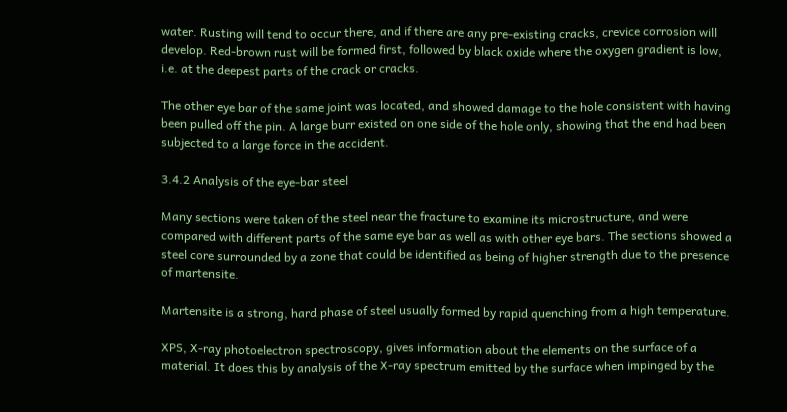water. Rusting will tend to occur there, and if there are any pre-existing cracks, crevice corrosion will develop. Red-brown rust will be formed first, followed by black oxide where the oxygen gradient is low, i.e. at the deepest parts of the crack or cracks.

The other eye bar of the same joint was located, and showed damage to the hole consistent with having been pulled off the pin. A large burr existed on one side of the hole only, showing that the end had been subjected to a large force in the accident.

3.4.2 Analysis of the eye-bar steel

Many sections were taken of the steel near the fracture to examine its microstructure, and were compared with different parts of the same eye bar as well as with other eye bars. The sections showed a steel core surrounded by a zone that could be identified as being of higher strength due to the presence of martensite.

Martensite is a strong, hard phase of steel usually formed by rapid quenching from a high temperature.

XPS, X-ray photoelectron spectroscopy, gives information about the elements on the surface of a material. It does this by analysis of the X-ray spectrum emitted by the surface when impinged by the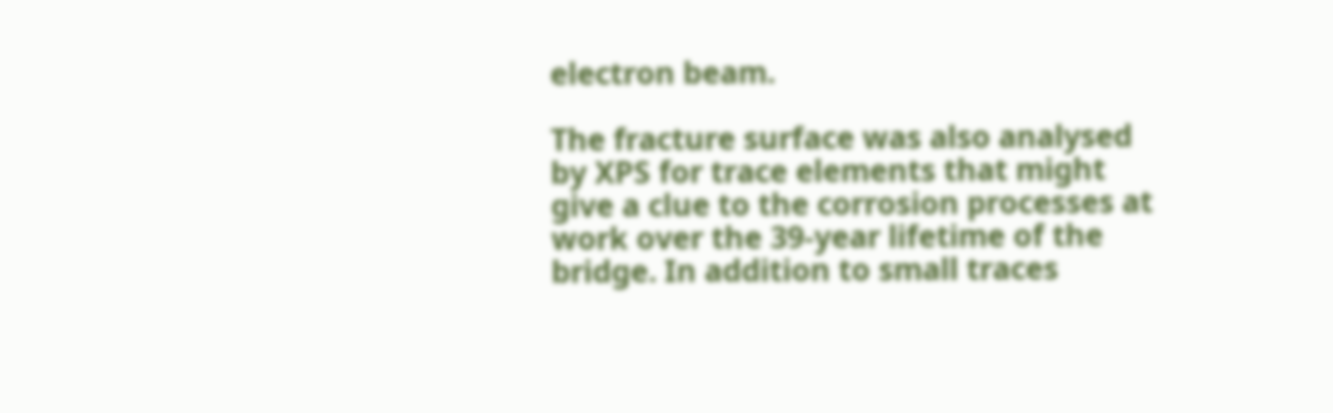electron beam.

The fracture surface was also analysed by XPS for trace elements that might give a clue to the corrosion processes at work over the 39-year lifetime of the bridge. In addition to small traces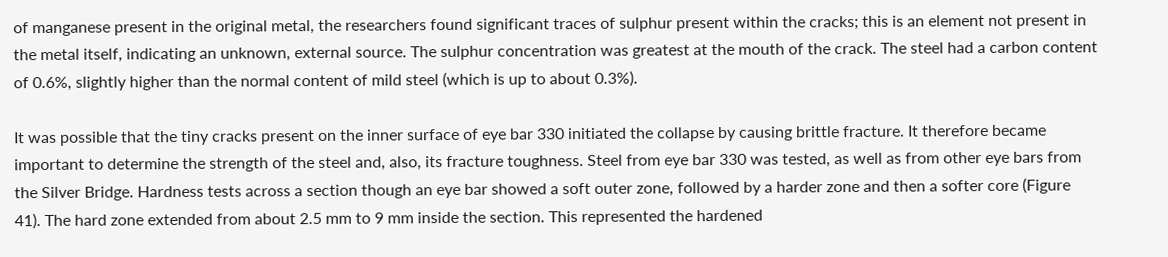of manganese present in the original metal, the researchers found significant traces of sulphur present within the cracks; this is an element not present in the metal itself, indicating an unknown, external source. The sulphur concentration was greatest at the mouth of the crack. The steel had a carbon content of 0.6%, slightly higher than the normal content of mild steel (which is up to about 0.3%).

It was possible that the tiny cracks present on the inner surface of eye bar 330 initiated the collapse by causing brittle fracture. It therefore became important to determine the strength of the steel and, also, its fracture toughness. Steel from eye bar 330 was tested, as well as from other eye bars from the Silver Bridge. Hardness tests across a section though an eye bar showed a soft outer zone, followed by a harder zone and then a softer core (Figure 41). The hard zone extended from about 2.5 mm to 9 mm inside the section. This represented the hardened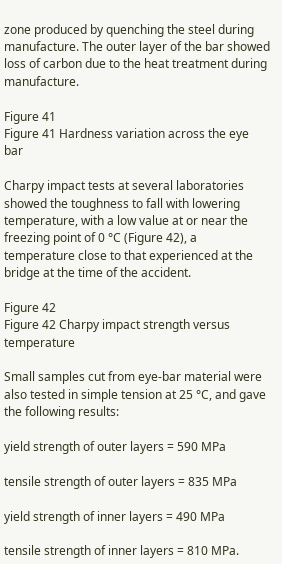zone produced by quenching the steel during manufacture. The outer layer of the bar showed loss of carbon due to the heat treatment during manufacture.

Figure 41
Figure 41 Hardness variation across the eye bar

Charpy impact tests at several laboratories showed the toughness to fall with lowering temperature, with a low value at or near the freezing point of 0 °C (Figure 42), a temperature close to that experienced at the bridge at the time of the accident.

Figure 42
Figure 42 Charpy impact strength versus temperature

Small samples cut from eye-bar material were also tested in simple tension at 25 °C, and gave the following results:

yield strength of outer layers = 590 MPa

tensile strength of outer layers = 835 MPa

yield strength of inner layers = 490 MPa

tensile strength of inner layers = 810 MPa.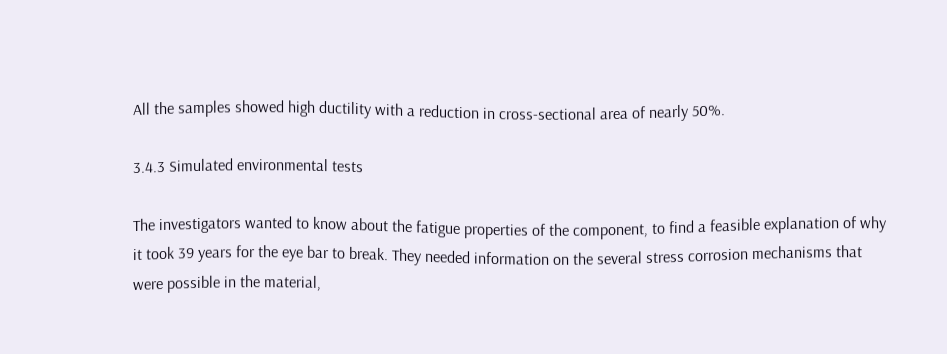All the samples showed high ductility with a reduction in cross-sectional area of nearly 50%.

3.4.3 Simulated environmental tests

The investigators wanted to know about the fatigue properties of the component, to find a feasible explanation of why it took 39 years for the eye bar to break. They needed information on the several stress corrosion mechanisms that were possible in the material,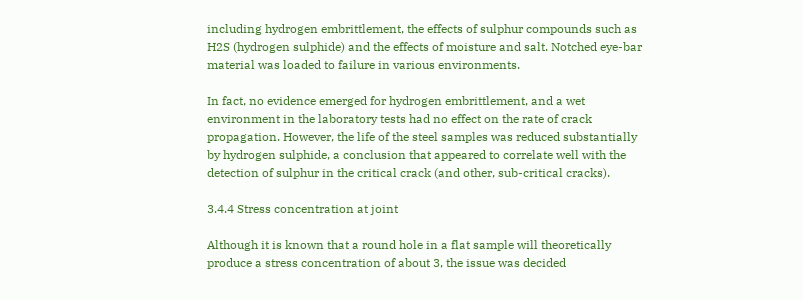including hydrogen embrittlement, the effects of sulphur compounds such as H2S (hydrogen sulphide) and the effects of moisture and salt. Notched eye-bar material was loaded to failure in various environments.

In fact, no evidence emerged for hydrogen embrittlement, and a wet environment in the laboratory tests had no effect on the rate of crack propagation. However, the life of the steel samples was reduced substantially by hydrogen sulphide, a conclusion that appeared to correlate well with the detection of sulphur in the critical crack (and other, sub-critical cracks).

3.4.4 Stress concentration at joint

Although it is known that a round hole in a flat sample will theoretically produce a stress concentration of about 3, the issue was decided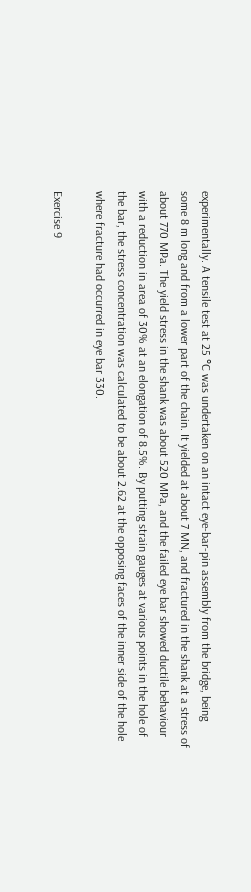experimentally. A tensile test at 25 °C was undertaken on an intact eye-bar-pin assembly from the bridge, being some 8 m long and from a lower part of the chain. It yielded at about 7 MN, and fractured in the shank at a stress of about 770 MPa. The yield stress in the shank was about 520 MPa, and the failed eye bar showed ductile behaviour with a reduction in area of 30% at an elongation of 8.5%. By putting strain gauges at various points in the hole of the bar, the stress concentration was calculated to be about 2.62 at the opposing faces of the inner side of the hole where fracture had occurred in eye bar 330.

Exercise 9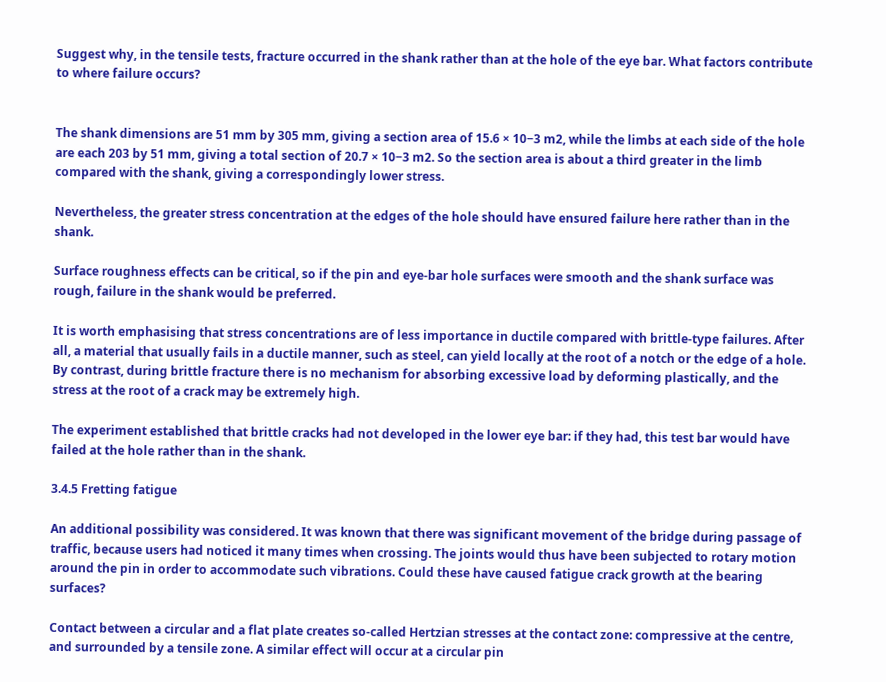Suggest why, in the tensile tests, fracture occurred in the shank rather than at the hole of the eye bar. What factors contribute to where failure occurs?


The shank dimensions are 51 mm by 305 mm, giving a section area of 15.6 × 10−3 m2, while the limbs at each side of the hole are each 203 by 51 mm, giving a total section of 20.7 × 10−3 m2. So the section area is about a third greater in the limb compared with the shank, giving a correspondingly lower stress.

Nevertheless, the greater stress concentration at the edges of the hole should have ensured failure here rather than in the shank.

Surface roughness effects can be critical, so if the pin and eye-bar hole surfaces were smooth and the shank surface was rough, failure in the shank would be preferred.

It is worth emphasising that stress concentrations are of less importance in ductile compared with brittle-type failures. After all, a material that usually fails in a ductile manner, such as steel, can yield locally at the root of a notch or the edge of a hole. By contrast, during brittle fracture there is no mechanism for absorbing excessive load by deforming plastically, and the stress at the root of a crack may be extremely high.

The experiment established that brittle cracks had not developed in the lower eye bar: if they had, this test bar would have failed at the hole rather than in the shank.

3.4.5 Fretting fatigue

An additional possibility was considered. It was known that there was significant movement of the bridge during passage of traffic, because users had noticed it many times when crossing. The joints would thus have been subjected to rotary motion around the pin in order to accommodate such vibrations. Could these have caused fatigue crack growth at the bearing surfaces?

Contact between a circular and a flat plate creates so-called Hertzian stresses at the contact zone: compressive at the centre, and surrounded by a tensile zone. A similar effect will occur at a circular pin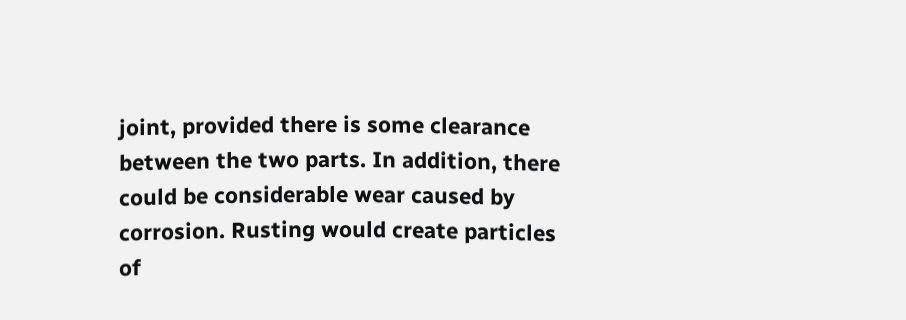joint, provided there is some clearance between the two parts. In addition, there could be considerable wear caused by corrosion. Rusting would create particles of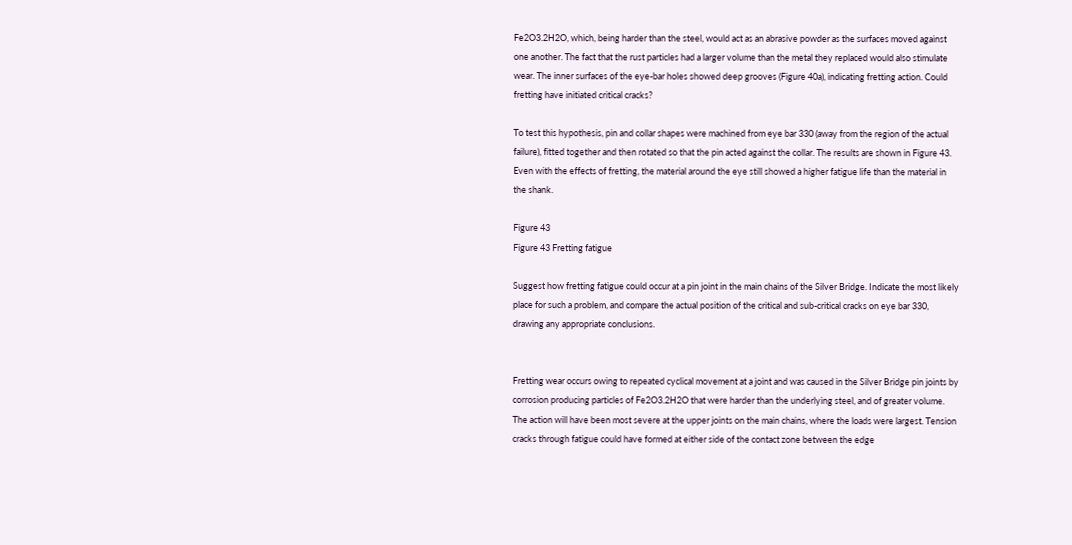Fe2O3.2H2O, which, being harder than the steel, would act as an abrasive powder as the surfaces moved against one another. The fact that the rust particles had a larger volume than the metal they replaced would also stimulate wear. The inner surfaces of the eye-bar holes showed deep grooves (Figure 40a), indicating fretting action. Could fretting have initiated critical cracks?

To test this hypothesis, pin and collar shapes were machined from eye bar 330 (away from the region of the actual failure), fitted together and then rotated so that the pin acted against the collar. The results are shown in Figure 43. Even with the effects of fretting, the material around the eye still showed a higher fatigue life than the material in the shank.

Figure 43
Figure 43 Fretting fatigue

Suggest how fretting fatigue could occur at a pin joint in the main chains of the Silver Bridge. Indicate the most likely place for such a problem, and compare the actual position of the critical and sub-critical cracks on eye bar 330, drawing any appropriate conclusions.


Fretting wear occurs owing to repeated cyclical movement at a joint and was caused in the Silver Bridge pin joints by corrosion producing particles of Fe2O3.2H2O that were harder than the underlying steel, and of greater volume. The action will have been most severe at the upper joints on the main chains, where the loads were largest. Tension cracks through fatigue could have formed at either side of the contact zone between the edge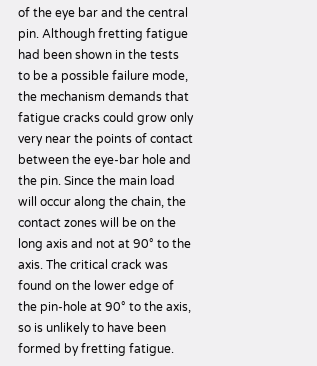of the eye bar and the central pin. Although fretting fatigue had been shown in the tests to be a possible failure mode, the mechanism demands that fatigue cracks could grow only very near the points of contact between the eye-bar hole and the pin. Since the main load will occur along the chain, the contact zones will be on the long axis and not at 90° to the axis. The critical crack was found on the lower edge of the pin-hole at 90° to the axis, so is unlikely to have been formed by fretting fatigue.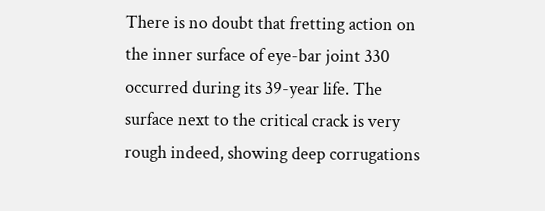There is no doubt that fretting action on the inner surface of eye-bar joint 330 occurred during its 39-year life. The surface next to the critical crack is very rough indeed, showing deep corrugations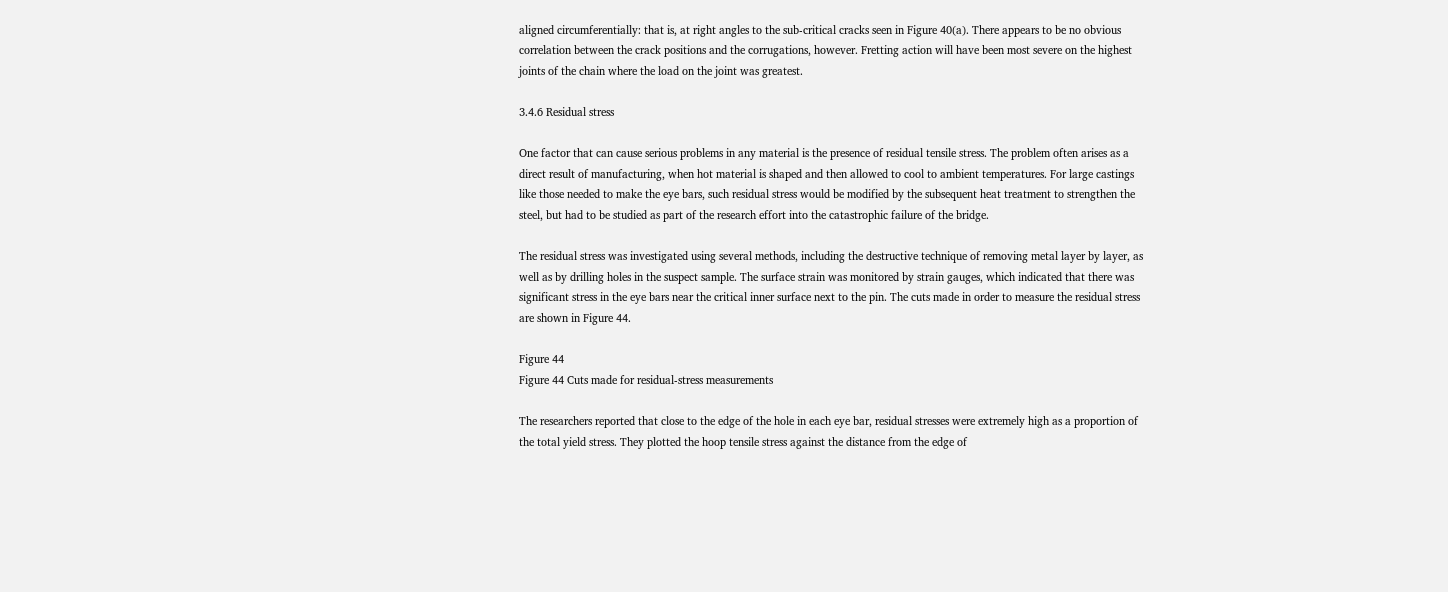aligned circumferentially: that is, at right angles to the sub-critical cracks seen in Figure 40(a). There appears to be no obvious correlation between the crack positions and the corrugations, however. Fretting action will have been most severe on the highest joints of the chain where the load on the joint was greatest.

3.4.6 Residual stress

One factor that can cause serious problems in any material is the presence of residual tensile stress. The problem often arises as a direct result of manufacturing, when hot material is shaped and then allowed to cool to ambient temperatures. For large castings like those needed to make the eye bars, such residual stress would be modified by the subsequent heat treatment to strengthen the steel, but had to be studied as part of the research effort into the catastrophic failure of the bridge.

The residual stress was investigated using several methods, including the destructive technique of removing metal layer by layer, as well as by drilling holes in the suspect sample. The surface strain was monitored by strain gauges, which indicated that there was significant stress in the eye bars near the critical inner surface next to the pin. The cuts made in order to measure the residual stress are shown in Figure 44.

Figure 44
Figure 44 Cuts made for residual-stress measurements

The researchers reported that close to the edge of the hole in each eye bar, residual stresses were extremely high as a proportion of the total yield stress. They plotted the hoop tensile stress against the distance from the edge of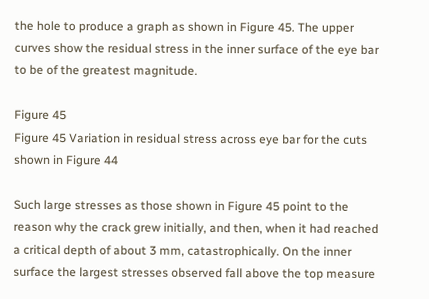the hole to produce a graph as shown in Figure 45. The upper curves show the residual stress in the inner surface of the eye bar to be of the greatest magnitude.

Figure 45
Figure 45 Variation in residual stress across eye bar for the cuts shown in Figure 44

Such large stresses as those shown in Figure 45 point to the reason why the crack grew initially, and then, when it had reached a critical depth of about 3 mm, catastrophically. On the inner surface the largest stresses observed fall above the top measure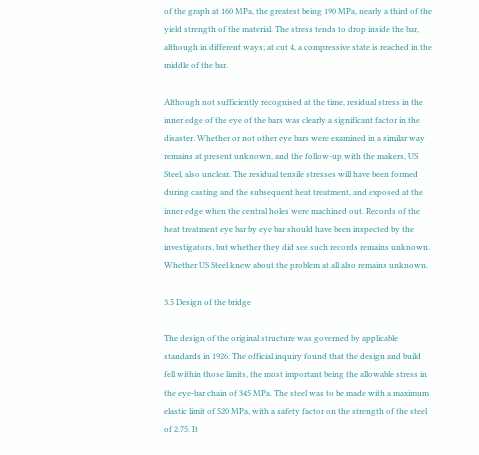of the graph at 160 MPa, the greatest being 190 MPa, nearly a third of the yield strength of the material. The stress tends to drop inside the bar, although in different ways; at cut 4, a compressive state is reached in the middle of the bar.

Although not sufficiently recognised at the time, residual stress in the inner edge of the eye of the bars was clearly a significant factor in the disaster. Whether or not other eye bars were examined in a similar way remains at present unknown, and the follow-up with the makers, US Steel, also unclear. The residual tensile stresses will have been formed during casting and the subsequent heat treatment, and exposed at the inner edge when the central holes were machined out. Records of the heat treatment eye bar by eye bar should have been inspected by the investigators, but whether they did see such records remains unknown. Whether US Steel knew about the problem at all also remains unknown.

3.5 Design of the bridge

The design of the original structure was governed by applicable standards in 1926. The official inquiry found that the design and build fell within those limits, the most important being the allowable stress in the eye-bar chain of 345 MPa. The steel was to be made with a maximum elastic limit of 520 MPa, with a safety factor on the strength of the steel of 2.75. It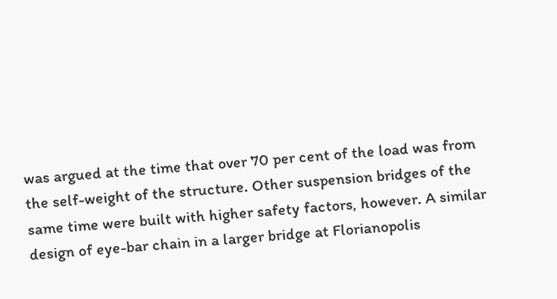was argued at the time that over 70 per cent of the load was from the self-weight of the structure. Other suspension bridges of the same time were built with higher safety factors, however. A similar design of eye-bar chain in a larger bridge at Florianopolis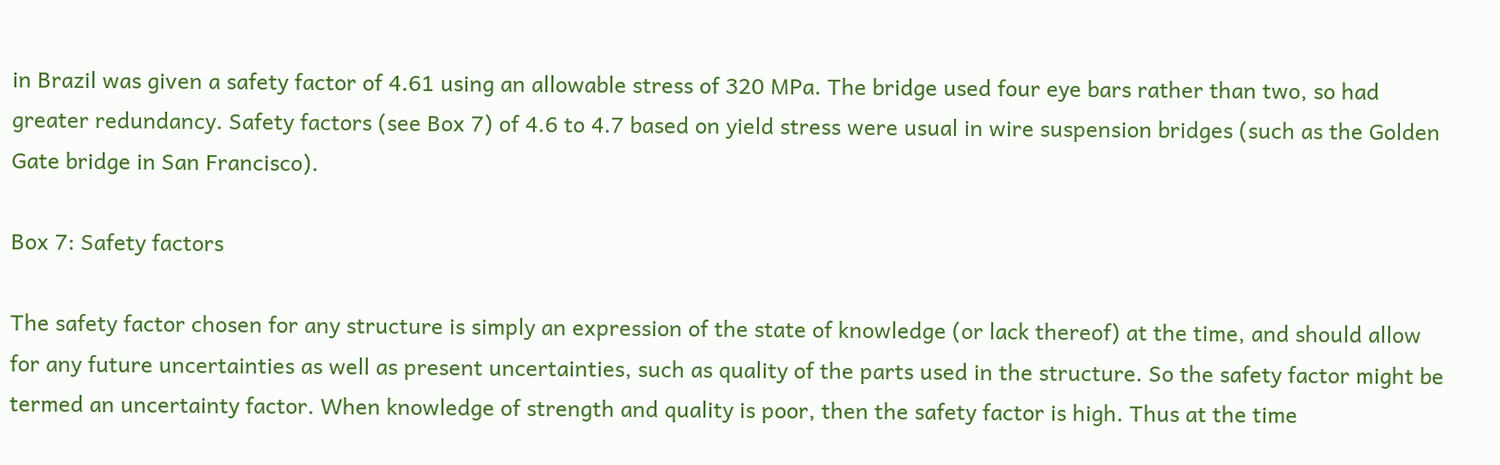in Brazil was given a safety factor of 4.61 using an allowable stress of 320 MPa. The bridge used four eye bars rather than two, so had greater redundancy. Safety factors (see Box 7) of 4.6 to 4.7 based on yield stress were usual in wire suspension bridges (such as the Golden Gate bridge in San Francisco).

Box 7: Safety factors

The safety factor chosen for any structure is simply an expression of the state of knowledge (or lack thereof) at the time, and should allow for any future uncertainties as well as present uncertainties, such as quality of the parts used in the structure. So the safety factor might be termed an uncertainty factor. When knowledge of strength and quality is poor, then the safety factor is high. Thus at the time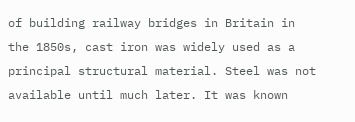of building railway bridges in Britain in the 1850s, cast iron was widely used as a principal structural material. Steel was not available until much later. It was known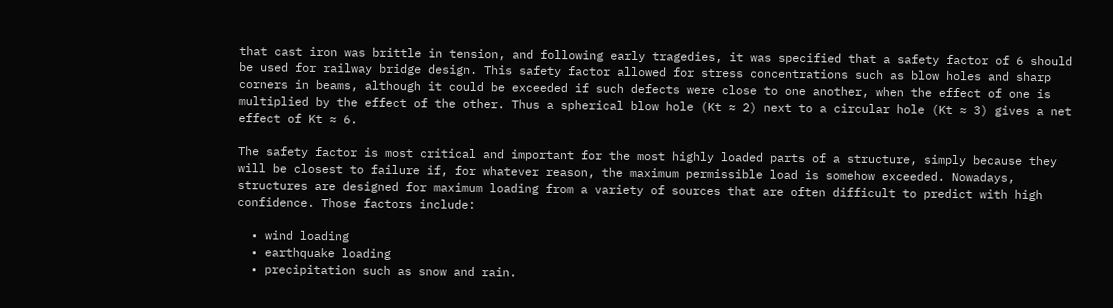that cast iron was brittle in tension, and following early tragedies, it was specified that a safety factor of 6 should be used for railway bridge design. This safety factor allowed for stress concentrations such as blow holes and sharp corners in beams, although it could be exceeded if such defects were close to one another, when the effect of one is multiplied by the effect of the other. Thus a spherical blow hole (Kt ≈ 2) next to a circular hole (Kt ≈ 3) gives a net effect of Kt ≈ 6.

The safety factor is most critical and important for the most highly loaded parts of a structure, simply because they will be closest to failure if, for whatever reason, the maximum permissible load is somehow exceeded. Nowadays, structures are designed for maximum loading from a variety of sources that are often difficult to predict with high confidence. Those factors include:

  • wind loading
  • earthquake loading
  • precipitation such as snow and rain.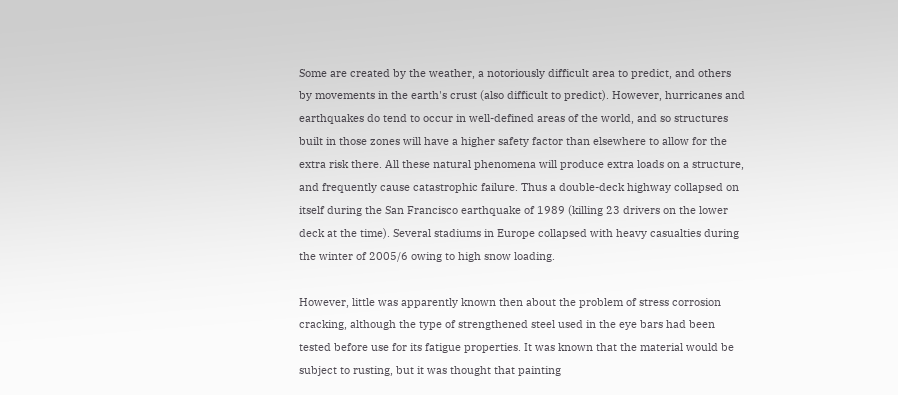Some are created by the weather, a notoriously difficult area to predict, and others by movements in the earth's crust (also difficult to predict). However, hurricanes and earthquakes do tend to occur in well-defined areas of the world, and so structures built in those zones will have a higher safety factor than elsewhere to allow for the extra risk there. All these natural phenomena will produce extra loads on a structure, and frequently cause catastrophic failure. Thus a double-deck highway collapsed on itself during the San Francisco earthquake of 1989 (killing 23 drivers on the lower deck at the time). Several stadiums in Europe collapsed with heavy casualties during the winter of 2005/6 owing to high snow loading.

However, little was apparently known then about the problem of stress corrosion cracking, although the type of strengthened steel used in the eye bars had been tested before use for its fatigue properties. It was known that the material would be subject to rusting, but it was thought that painting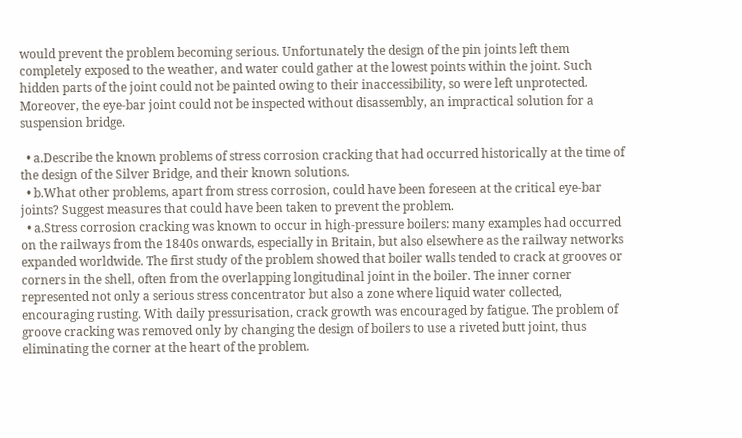would prevent the problem becoming serious. Unfortunately the design of the pin joints left them completely exposed to the weather, and water could gather at the lowest points within the joint. Such hidden parts of the joint could not be painted owing to their inaccessibility, so were left unprotected. Moreover, the eye-bar joint could not be inspected without disassembly, an impractical solution for a suspension bridge.

  • a.Describe the known problems of stress corrosion cracking that had occurred historically at the time of the design of the Silver Bridge, and their known solutions.
  • b.What other problems, apart from stress corrosion, could have been foreseen at the critical eye-bar joints? Suggest measures that could have been taken to prevent the problem.
  • a.Stress corrosion cracking was known to occur in high-pressure boilers: many examples had occurred on the railways from the 1840s onwards, especially in Britain, but also elsewhere as the railway networks expanded worldwide. The first study of the problem showed that boiler walls tended to crack at grooves or corners in the shell, often from the overlapping longitudinal joint in the boiler. The inner corner represented not only a serious stress concentrator but also a zone where liquid water collected, encouraging rusting. With daily pressurisation, crack growth was encouraged by fatigue. The problem of groove cracking was removed only by changing the design of boilers to use a riveted butt joint, thus eliminating the corner at the heart of the problem.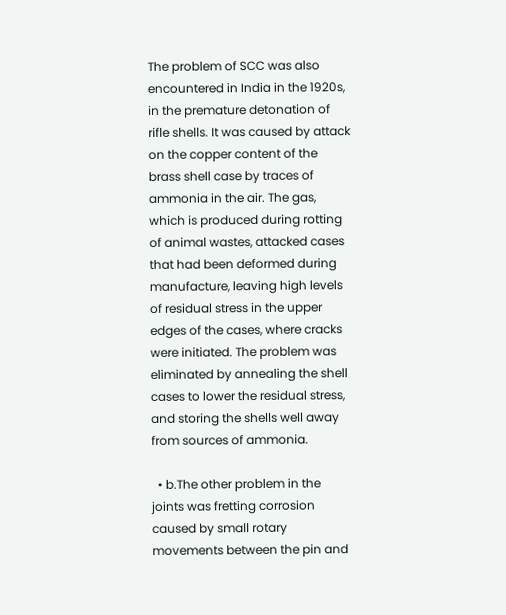The problem of SCC was also encountered in India in the 1920s, in the premature detonation of rifle shells. It was caused by attack on the copper content of the brass shell case by traces of ammonia in the air. The gas, which is produced during rotting of animal wastes, attacked cases that had been deformed during manufacture, leaving high levels of residual stress in the upper edges of the cases, where cracks were initiated. The problem was eliminated by annealing the shell cases to lower the residual stress, and storing the shells well away from sources of ammonia.

  • b.The other problem in the joints was fretting corrosion caused by small rotary movements between the pin and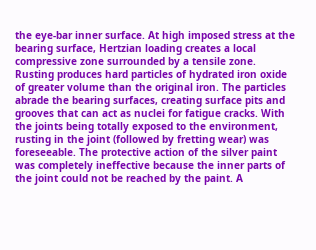the eye-bar inner surface. At high imposed stress at the bearing surface, Hertzian loading creates a local compressive zone surrounded by a tensile zone. Rusting produces hard particles of hydrated iron oxide of greater volume than the original iron. The particles abrade the bearing surfaces, creating surface pits and grooves that can act as nuclei for fatigue cracks. With the joints being totally exposed to the environment, rusting in the joint (followed by fretting wear) was foreseeable. The protective action of the silver paint was completely ineffective because the inner parts of the joint could not be reached by the paint. A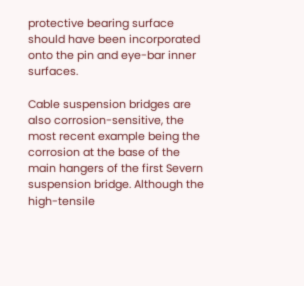protective bearing surface should have been incorporated onto the pin and eye-bar inner surfaces.

Cable suspension bridges are also corrosion-sensitive, the most recent example being the corrosion at the base of the main hangers of the first Severn suspension bridge. Although the high-tensile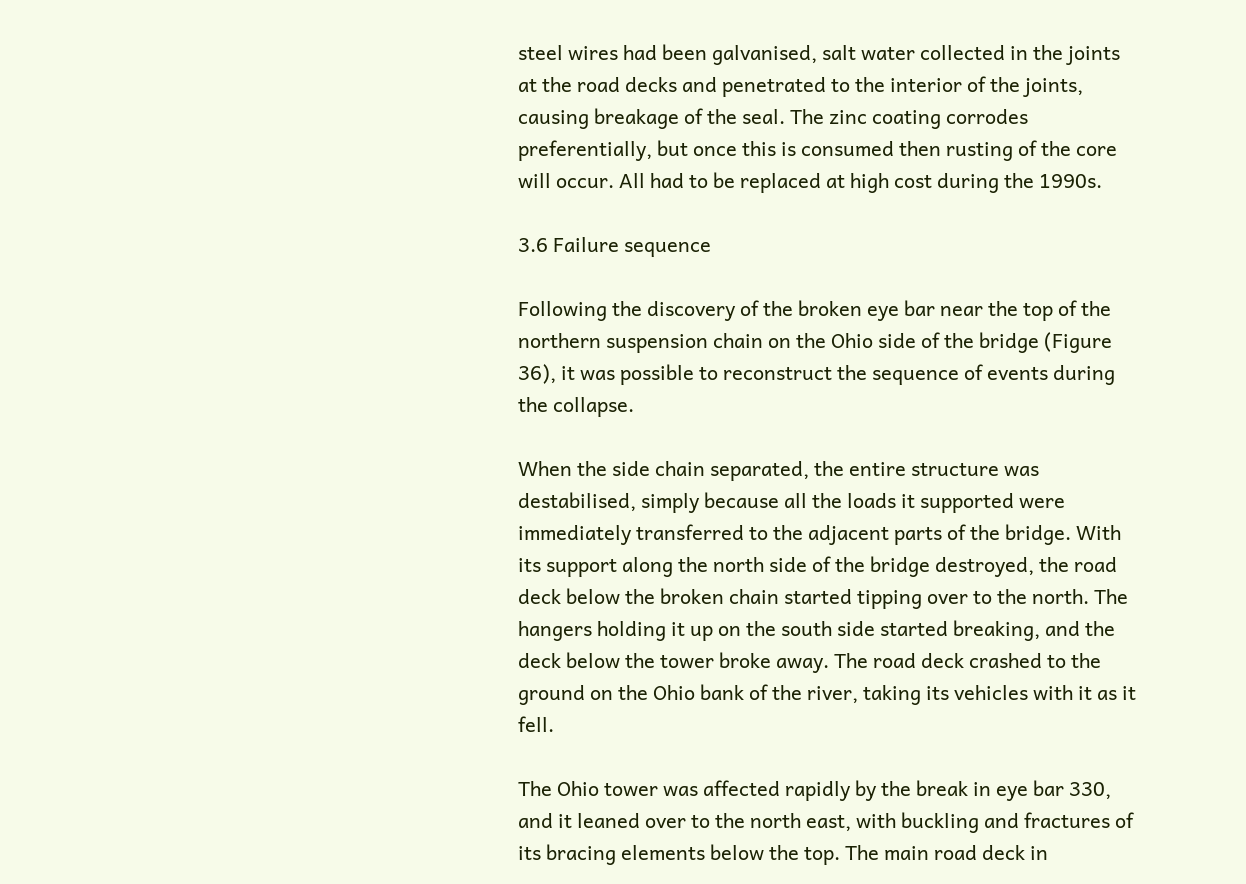steel wires had been galvanised, salt water collected in the joints at the road decks and penetrated to the interior of the joints, causing breakage of the seal. The zinc coating corrodes preferentially, but once this is consumed then rusting of the core will occur. All had to be replaced at high cost during the 1990s.

3.6 Failure sequence

Following the discovery of the broken eye bar near the top of the northern suspension chain on the Ohio side of the bridge (Figure 36), it was possible to reconstruct the sequence of events during the collapse.

When the side chain separated, the entire structure was destabilised, simply because all the loads it supported were immediately transferred to the adjacent parts of the bridge. With its support along the north side of the bridge destroyed, the road deck below the broken chain started tipping over to the north. The hangers holding it up on the south side started breaking, and the deck below the tower broke away. The road deck crashed to the ground on the Ohio bank of the river, taking its vehicles with it as it fell.

The Ohio tower was affected rapidly by the break in eye bar 330, and it leaned over to the north east, with buckling and fractures of its bracing elements below the top. The main road deck in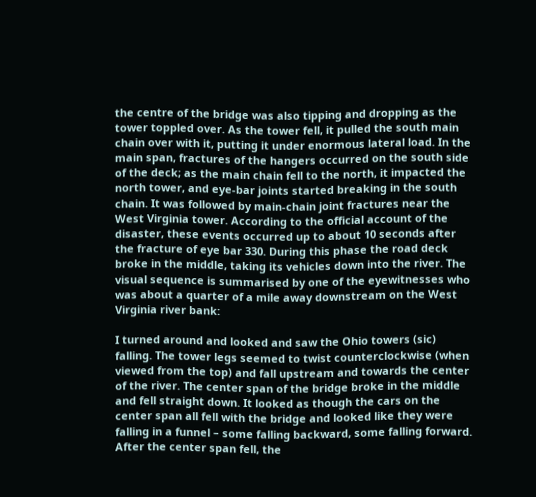the centre of the bridge was also tipping and dropping as the tower toppled over. As the tower fell, it pulled the south main chain over with it, putting it under enormous lateral load. In the main span, fractures of the hangers occurred on the south side of the deck; as the main chain fell to the north, it impacted the north tower, and eye-bar joints started breaking in the south chain. It was followed by main-chain joint fractures near the West Virginia tower. According to the official account of the disaster, these events occurred up to about 10 seconds after the fracture of eye bar 330. During this phase the road deck broke in the middle, taking its vehicles down into the river. The visual sequence is summarised by one of the eyewitnesses who was about a quarter of a mile away downstream on the West Virginia river bank:

I turned around and looked and saw the Ohio towers (sic) falling. The tower legs seemed to twist counterclockwise (when viewed from the top) and fall upstream and towards the center of the river. The center span of the bridge broke in the middle and fell straight down. It looked as though the cars on the center span all fell with the bridge and looked like they were falling in a funnel – some falling backward, some falling forward. After the center span fell, the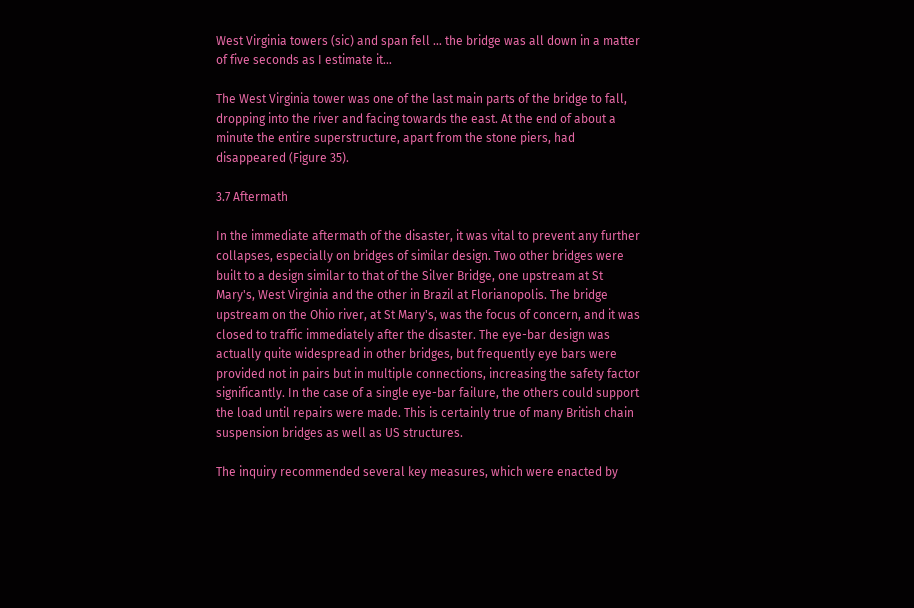West Virginia towers (sic) and span fell … the bridge was all down in a matter of five seconds as I estimate it…

The West Virginia tower was one of the last main parts of the bridge to fall, dropping into the river and facing towards the east. At the end of about a minute the entire superstructure, apart from the stone piers, had disappeared (Figure 35).

3.7 Aftermath

In the immediate aftermath of the disaster, it was vital to prevent any further collapses, especially on bridges of similar design. Two other bridges were built to a design similar to that of the Silver Bridge, one upstream at St Mary's, West Virginia and the other in Brazil at Florianopolis. The bridge upstream on the Ohio river, at St Mary's, was the focus of concern, and it was closed to traffic immediately after the disaster. The eye-bar design was actually quite widespread in other bridges, but frequently eye bars were provided not in pairs but in multiple connections, increasing the safety factor significantly. In the case of a single eye-bar failure, the others could support the load until repairs were made. This is certainly true of many British chain suspension bridges as well as US structures.

The inquiry recommended several key measures, which were enacted by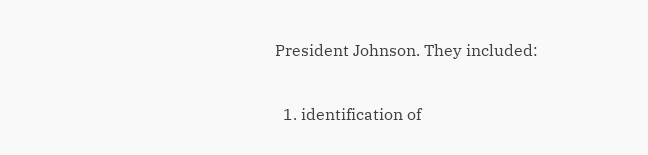President Johnson. They included:

  1. identification of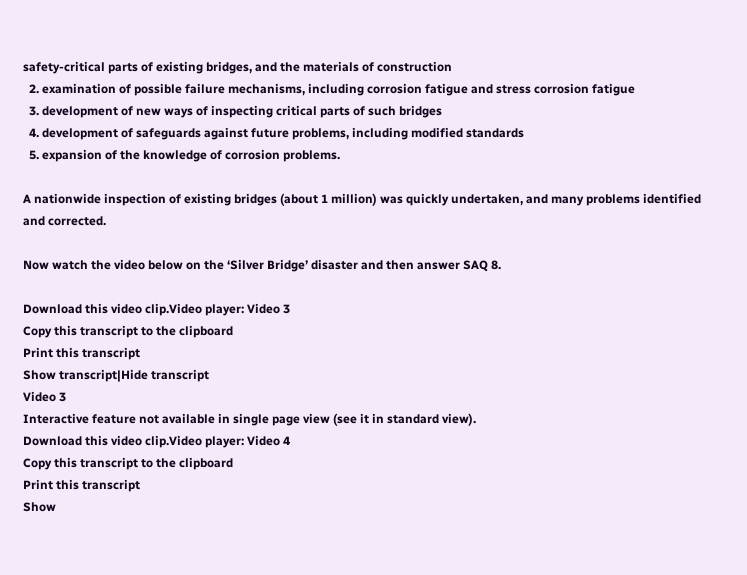safety-critical parts of existing bridges, and the materials of construction
  2. examination of possible failure mechanisms, including corrosion fatigue and stress corrosion fatigue
  3. development of new ways of inspecting critical parts of such bridges
  4. development of safeguards against future problems, including modified standards
  5. expansion of the knowledge of corrosion problems.

A nationwide inspection of existing bridges (about 1 million) was quickly undertaken, and many problems identified and corrected.

Now watch the video below on the ‘Silver Bridge’ disaster and then answer SAQ 8.

Download this video clip.Video player: Video 3
Copy this transcript to the clipboard
Print this transcript
Show transcript|Hide transcript
Video 3
Interactive feature not available in single page view (see it in standard view).
Download this video clip.Video player: Video 4
Copy this transcript to the clipboard
Print this transcript
Show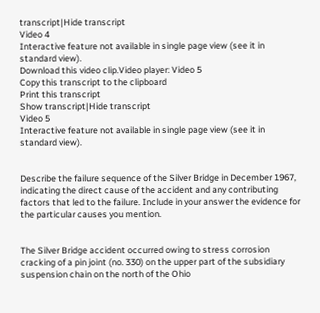transcript|Hide transcript
Video 4
Interactive feature not available in single page view (see it in standard view).
Download this video clip.Video player: Video 5
Copy this transcript to the clipboard
Print this transcript
Show transcript|Hide transcript
Video 5
Interactive feature not available in single page view (see it in standard view).


Describe the failure sequence of the Silver Bridge in December 1967, indicating the direct cause of the accident and any contributing factors that led to the failure. Include in your answer the evidence for the particular causes you mention.


The Silver Bridge accident occurred owing to stress corrosion cracking of a pin joint (no. 330) on the upper part of the subsidiary suspension chain on the north of the Ohio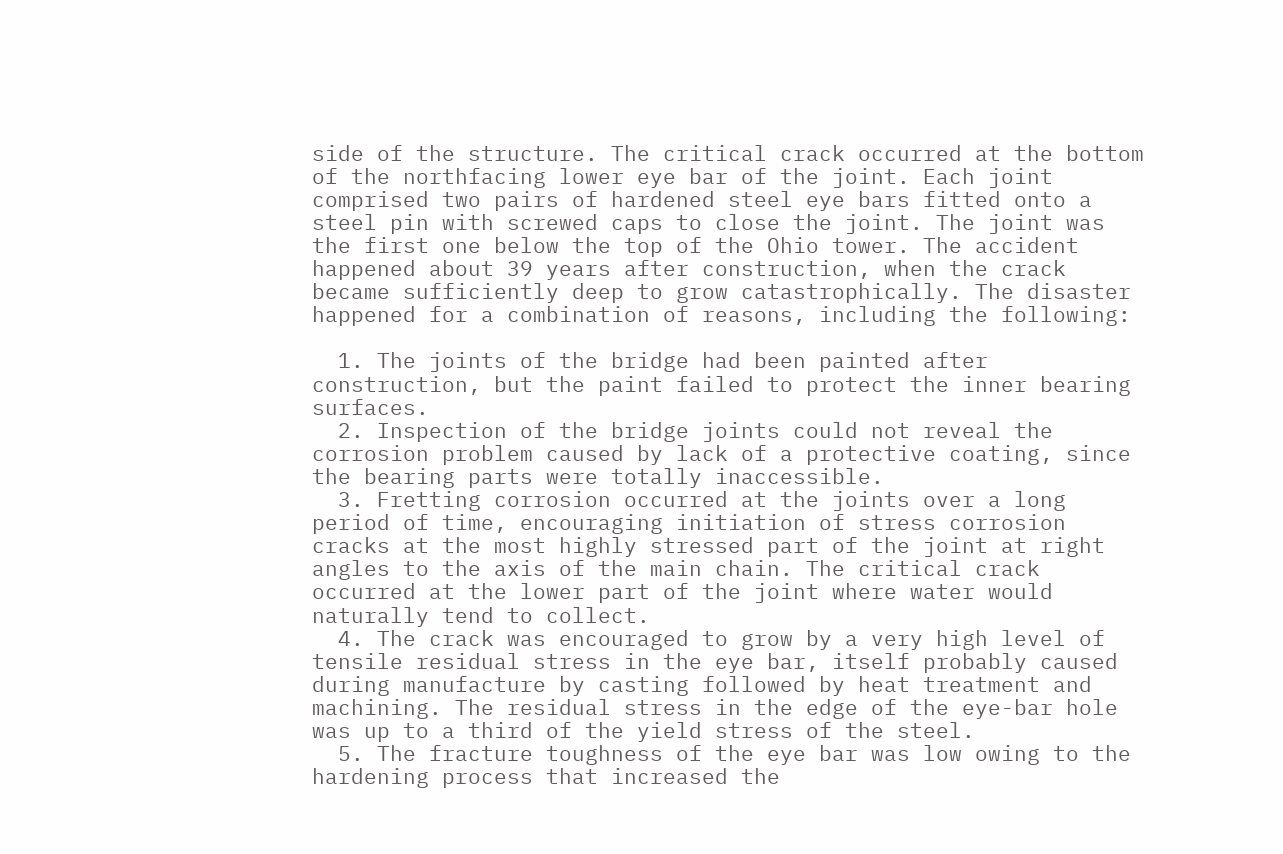side of the structure. The critical crack occurred at the bottom of the northfacing lower eye bar of the joint. Each joint comprised two pairs of hardened steel eye bars fitted onto a steel pin with screwed caps to close the joint. The joint was the first one below the top of the Ohio tower. The accident happened about 39 years after construction, when the crack became sufficiently deep to grow catastrophically. The disaster happened for a combination of reasons, including the following:

  1. The joints of the bridge had been painted after construction, but the paint failed to protect the inner bearing surfaces.
  2. Inspection of the bridge joints could not reveal the corrosion problem caused by lack of a protective coating, since the bearing parts were totally inaccessible.
  3. Fretting corrosion occurred at the joints over a long period of time, encouraging initiation of stress corrosion cracks at the most highly stressed part of the joint at right angles to the axis of the main chain. The critical crack occurred at the lower part of the joint where water would naturally tend to collect.
  4. The crack was encouraged to grow by a very high level of tensile residual stress in the eye bar, itself probably caused during manufacture by casting followed by heat treatment and machining. The residual stress in the edge of the eye-bar hole was up to a third of the yield stress of the steel.
  5. The fracture toughness of the eye bar was low owing to the hardening process that increased the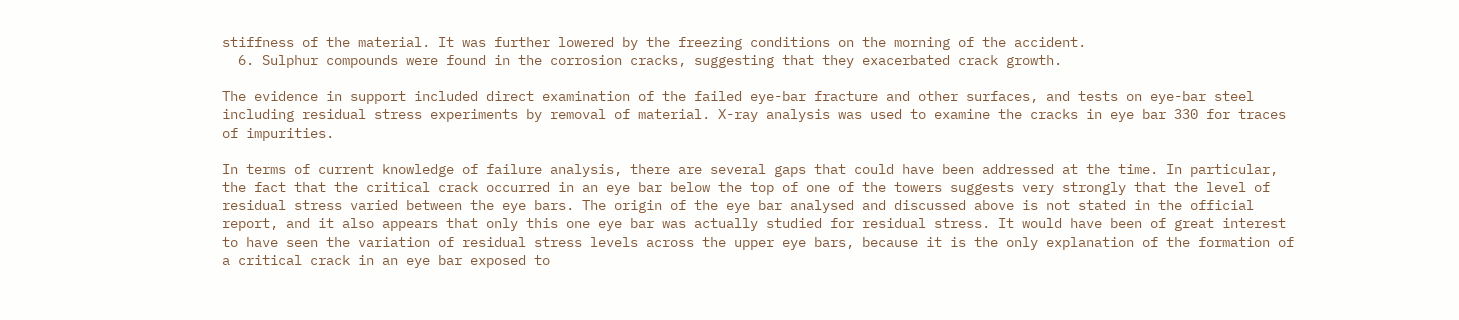stiffness of the material. It was further lowered by the freezing conditions on the morning of the accident.
  6. Sulphur compounds were found in the corrosion cracks, suggesting that they exacerbated crack growth.

The evidence in support included direct examination of the failed eye-bar fracture and other surfaces, and tests on eye-bar steel including residual stress experiments by removal of material. X-ray analysis was used to examine the cracks in eye bar 330 for traces of impurities.

In terms of current knowledge of failure analysis, there are several gaps that could have been addressed at the time. In particular, the fact that the critical crack occurred in an eye bar below the top of one of the towers suggests very strongly that the level of residual stress varied between the eye bars. The origin of the eye bar analysed and discussed above is not stated in the official report, and it also appears that only this one eye bar was actually studied for residual stress. It would have been of great interest to have seen the variation of residual stress levels across the upper eye bars, because it is the only explanation of the formation of a critical crack in an eye bar exposed to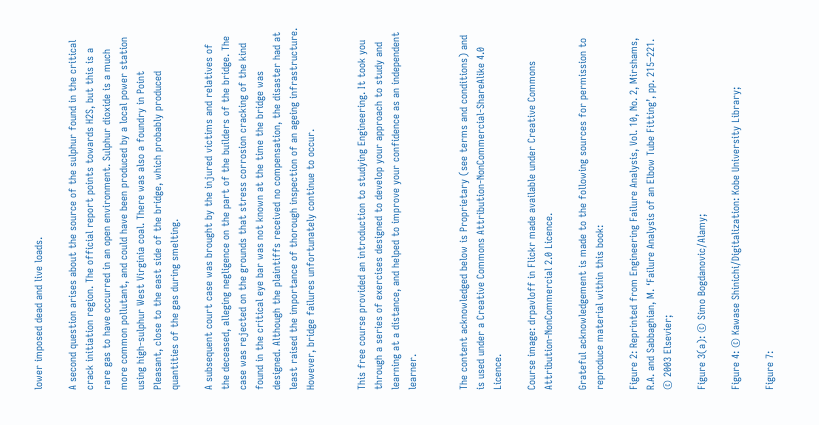lower imposed dead and live loads.

A second question arises about the source of the sulphur found in the critical crack initiation region. The official report points towards H2S, but this is a rare gas to have occurred in an open environment. Sulphur dioxide is a much more common pollutant, and could have been produced by a local power station using high-sulphur West Virginia coal. There was also a foundry in Point Pleasant, close to the east side of the bridge, which probably produced quantities of the gas during smelting.

A subsequent court case was brought by the injured victims and relatives of the deceased, alleging negligence on the part of the builders of the bridge. The case was rejected on the grounds that stress corrosion cracking of the kind found in the critical eye bar was not known at the time the bridge was designed. Although the plaintiffs received no compensation, the disaster had at least raised the importance of thorough inspection of an ageing infrastructure. However, bridge failures unfortunately continue to occur.


This free course provided an introduction to studying Engineering. It took you through a series of exercises designed to develop your approach to study and learning at a distance, and helped to improve your confidence as an independent learner.


The content acknowledged below is Proprietary (see terms and conditions) and is used under a Creative Commons Attribution-NonCommercial-ShareAlike 4.0 Licence.

Course image: drpavloff in Flickr made available under Creative Commons Attribution-NonCommercial 2.0 Licence.

Grateful acknowledgement is made to the following sources for permission to reproduce material within this book:

Figure 2: Reprinted from Engineering Failure Analysis, Vol. 10, No. 2, Mirshams, R.A. and Sabbaghian, M. ‘Failure Analysis of an Elbow Tube Fitting’, pp. 215–221. © 2003 Elsevier;

Figure 3(a): © Simo Bogdanovic/Alamy;

Figure 4: © Kawase Shinichi/Digitalization: Kobe University Library;

Figure 7: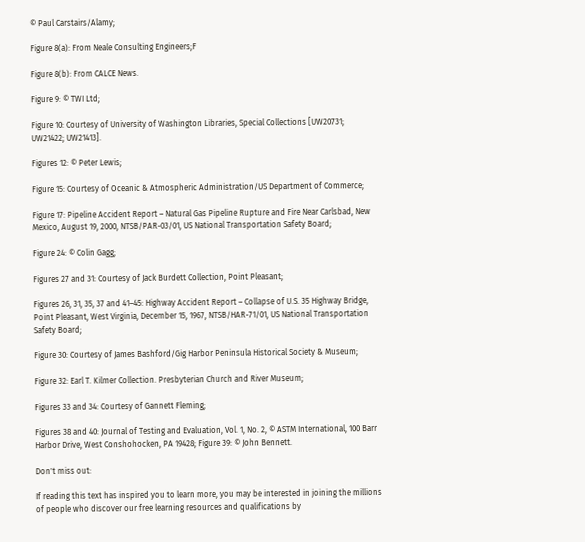© Paul Carstairs/Alamy;

Figure 8(a): From Neale Consulting Engineers;F

Figure 8(b): From CALCE News.

Figure 9: © TWI Ltd;

Figure 10: Courtesy of University of Washington Libraries, Special Collections [UW20731; UW21422; UW21413].

Figures 12: © Peter Lewis;

Figure 15: Courtesy of Oceanic & Atmospheric Administration/US Department of Commerce;

Figure 17: Pipeline Accident Report – Natural Gas Pipeline Rupture and Fire Near Carlsbad, New Mexico, August 19, 2000, NTSB/PAR-03/01, US National Transportation Safety Board;

Figure 24: © Colin Gagg;

Figures 27 and 31: Courtesy of Jack Burdett Collection, Point Pleasant;

Figures 26, 31, 35, 37 and 41–45: Highway Accident Report – Collapse of U.S. 35 Highway Bridge, Point Pleasant, West Virginia, December 15, 1967, NTSB/HAR-71/01, US National Transportation Safety Board;

Figure 30: Courtesy of James Bashford/Gig Harbor Peninsula Historical Society & Museum;

Figure 32: Earl T. Kilmer Collection. Presbyterian Church and River Museum;

Figures 33 and 34: Courtesy of Gannett Fleming;

Figures 38 and 40: Journal of Testing and Evaluation, Vol. 1, No. 2, © ASTM International, 100 Barr Harbor Drive, West Conshohocken, PA 19428; Figure 39: © John Bennett.

Don't miss out:

If reading this text has inspired you to learn more, you may be interested in joining the millions of people who discover our free learning resources and qualifications by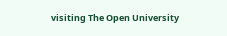visiting The Open University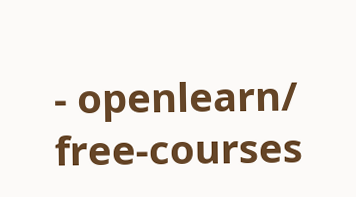- openlearn/ free-courses